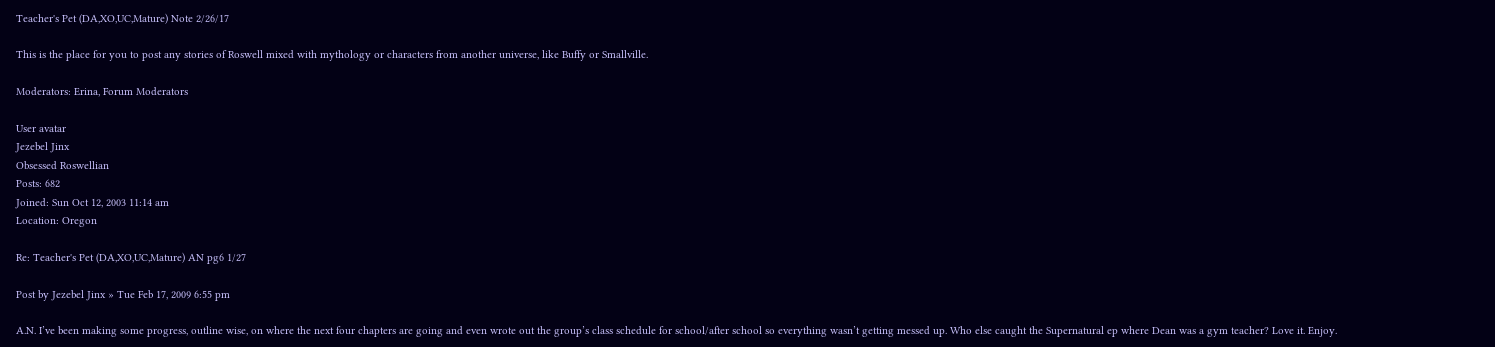Teacher's Pet (DA,XO,UC,Mature) Note 2/26/17

This is the place for you to post any stories of Roswell mixed with mythology or characters from another universe, like Buffy or Smallville.

Moderators: Erina, Forum Moderators

User avatar
Jezebel Jinx
Obsessed Roswellian
Posts: 682
Joined: Sun Oct 12, 2003 11:14 am
Location: Oregon

Re: Teacher's Pet (DA,XO,UC,Mature) AN pg6 1/27

Post by Jezebel Jinx » Tue Feb 17, 2009 6:55 pm

A.N. I’ve been making some progress, outline wise, on where the next four chapters are going and even wrote out the group’s class schedule for school/after school so everything wasn’t getting messed up. Who else caught the Supernatural ep where Dean was a gym teacher? Love it. Enjoy.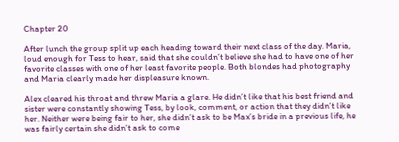Chapter 20

After lunch the group split up each heading toward their next class of the day. Maria, loud enough for Tess to hear, said that she couldn’t believe she had to have one of her favorite classes with one of her least favorite people. Both blondes had photography and Maria clearly made her displeasure known.

Alex cleared his throat and threw Maria a glare. He didn’t like that his best friend and sister were constantly showing Tess, by look, comment, or action that they didn’t like her. Neither were being fair to her, she didn’t ask to be Max’s bride in a previous life, he was fairly certain she didn’t ask to come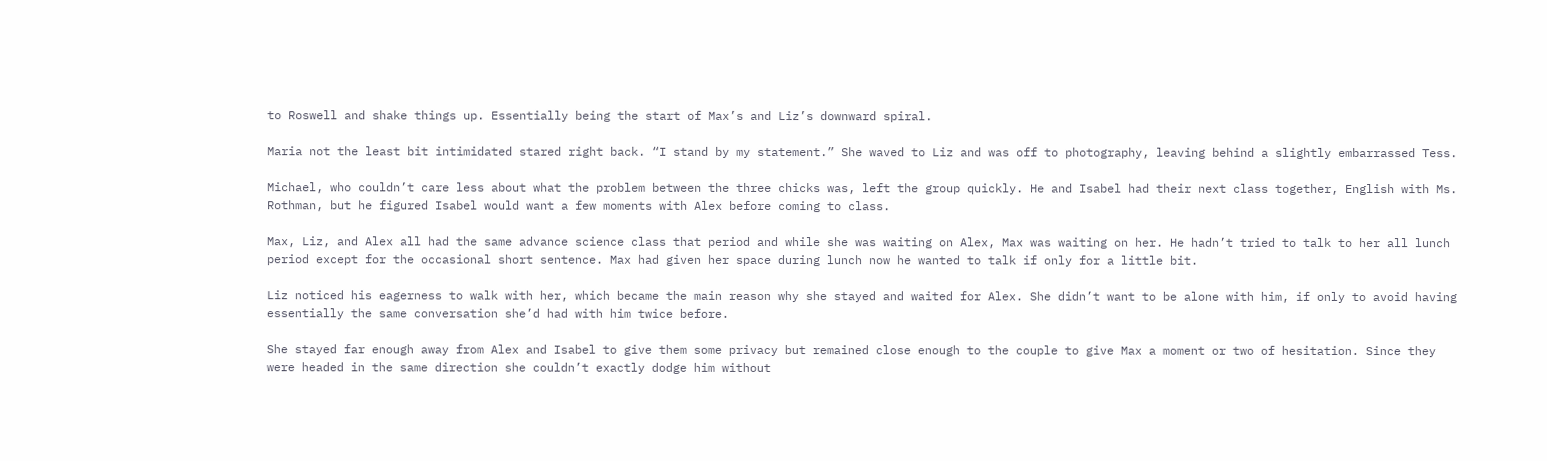to Roswell and shake things up. Essentially being the start of Max’s and Liz’s downward spiral.

Maria not the least bit intimidated stared right back. “I stand by my statement.” She waved to Liz and was off to photography, leaving behind a slightly embarrassed Tess.

Michael, who couldn’t care less about what the problem between the three chicks was, left the group quickly. He and Isabel had their next class together, English with Ms. Rothman, but he figured Isabel would want a few moments with Alex before coming to class.

Max, Liz, and Alex all had the same advance science class that period and while she was waiting on Alex, Max was waiting on her. He hadn’t tried to talk to her all lunch period except for the occasional short sentence. Max had given her space during lunch now he wanted to talk if only for a little bit.

Liz noticed his eagerness to walk with her, which became the main reason why she stayed and waited for Alex. She didn’t want to be alone with him, if only to avoid having essentially the same conversation she’d had with him twice before.

She stayed far enough away from Alex and Isabel to give them some privacy but remained close enough to the couple to give Max a moment or two of hesitation. Since they were headed in the same direction she couldn’t exactly dodge him without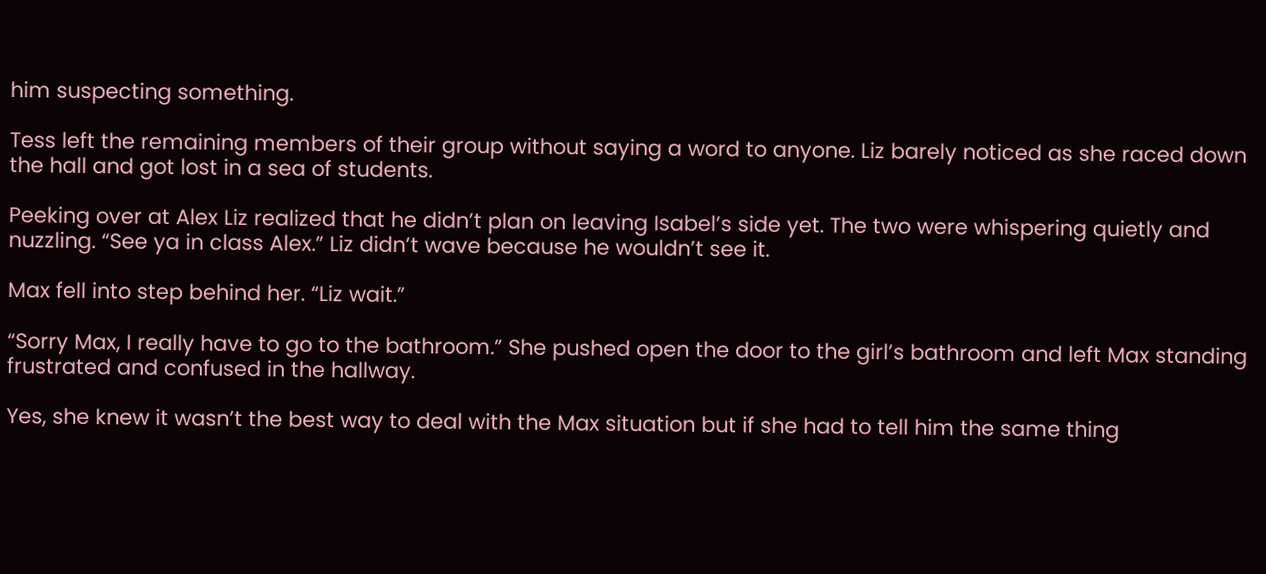him suspecting something.

Tess left the remaining members of their group without saying a word to anyone. Liz barely noticed as she raced down the hall and got lost in a sea of students.

Peeking over at Alex Liz realized that he didn’t plan on leaving Isabel’s side yet. The two were whispering quietly and nuzzling. “See ya in class Alex.” Liz didn’t wave because he wouldn’t see it.

Max fell into step behind her. “Liz wait.”

“Sorry Max, I really have to go to the bathroom.” She pushed open the door to the girl’s bathroom and left Max standing frustrated and confused in the hallway.

Yes, she knew it wasn’t the best way to deal with the Max situation but if she had to tell him the same thing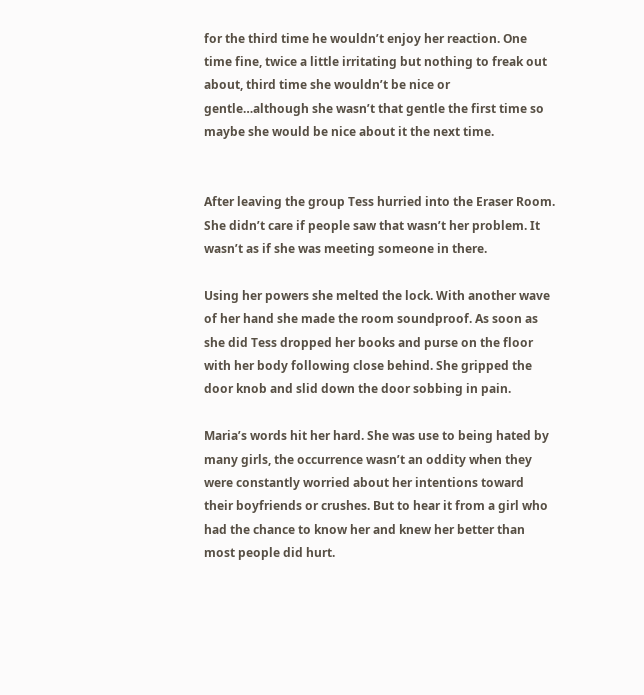for the third time he wouldn’t enjoy her reaction. One time fine, twice a little irritating but nothing to freak out about, third time she wouldn’t be nice or gentle…although she wasn’t that gentle the first time so maybe she would be nice about it the next time.


After leaving the group Tess hurried into the Eraser Room. She didn’t care if people saw that wasn’t her problem. It wasn’t as if she was meeting someone in there.

Using her powers she melted the lock. With another wave of her hand she made the room soundproof. As soon as she did Tess dropped her books and purse on the floor with her body following close behind. She gripped the door knob and slid down the door sobbing in pain.

Maria’s words hit her hard. She was use to being hated by many girls, the occurrence wasn’t an oddity when they were constantly worried about her intentions toward their boyfriends or crushes. But to hear it from a girl who had the chance to know her and knew her better than most people did hurt.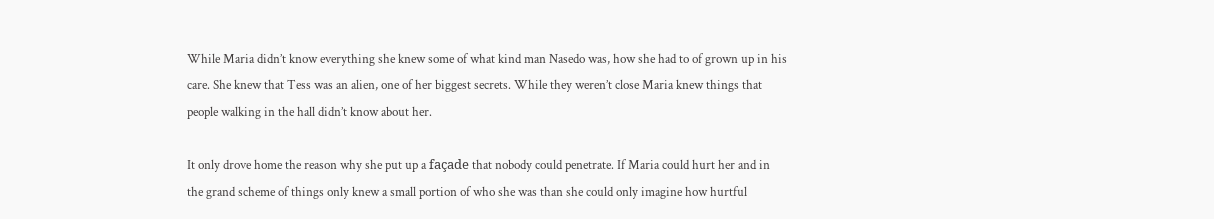While Maria didn’t know everything she knew some of what kind man Nasedo was, how she had to of grown up in his care. She knew that Tess was an alien, one of her biggest secrets. While they weren’t close Maria knew things that people walking in the hall didn’t know about her.

It only drove home the reason why she put up a façade that nobody could penetrate. If Maria could hurt her and in the grand scheme of things only knew a small portion of who she was than she could only imagine how hurtful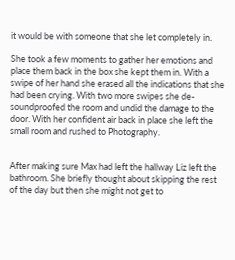it would be with someone that she let completely in.

She took a few moments to gather her emotions and place them back in the box she kept them in. With a swipe of her hand she erased all the indications that she had been crying. With two more swipes she de-soundproofed the room and undid the damage to the door. With her confident air back in place she left the small room and rushed to Photography.


After making sure Max had left the hallway Liz left the bathroom. She briefly thought about skipping the rest of the day but then she might not get to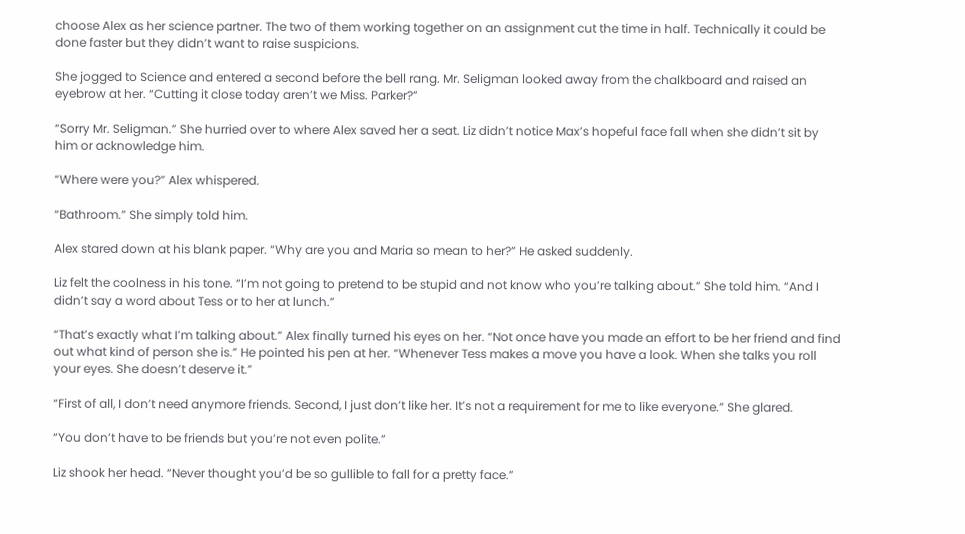choose Alex as her science partner. The two of them working together on an assignment cut the time in half. Technically it could be done faster but they didn’t want to raise suspicions.

She jogged to Science and entered a second before the bell rang. Mr. Seligman looked away from the chalkboard and raised an eyebrow at her. “Cutting it close today aren’t we Miss. Parker?”

“Sorry Mr. Seligman.” She hurried over to where Alex saved her a seat. Liz didn’t notice Max’s hopeful face fall when she didn’t sit by him or acknowledge him.

“Where were you?” Alex whispered.

“Bathroom.” She simply told him.

Alex stared down at his blank paper. “Why are you and Maria so mean to her?” He asked suddenly.

Liz felt the coolness in his tone. “I’m not going to pretend to be stupid and not know who you’re talking about.” She told him. “And I didn’t say a word about Tess or to her at lunch.”

“That’s exactly what I’m talking about.” Alex finally turned his eyes on her. “Not once have you made an effort to be her friend and find out what kind of person she is.” He pointed his pen at her. “Whenever Tess makes a move you have a look. When she talks you roll your eyes. She doesn’t deserve it.”

“First of all, I don’t need anymore friends. Second, I just don’t like her. It’s not a requirement for me to like everyone.” She glared.

“You don’t have to be friends but you’re not even polite.”

Liz shook her head. “Never thought you’d be so gullible to fall for a pretty face.”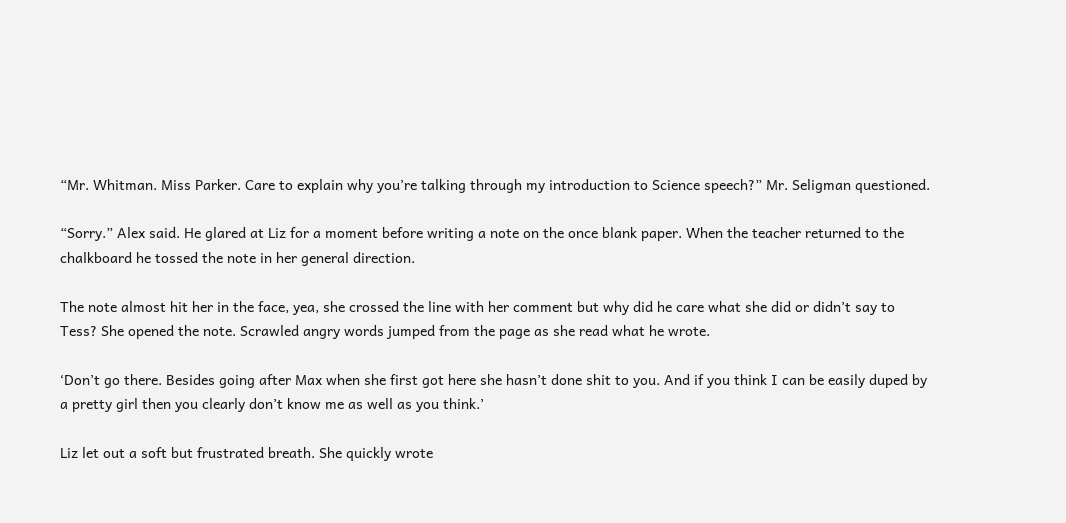“Mr. Whitman. Miss Parker. Care to explain why you’re talking through my introduction to Science speech?” Mr. Seligman questioned.

“Sorry.” Alex said. He glared at Liz for a moment before writing a note on the once blank paper. When the teacher returned to the chalkboard he tossed the note in her general direction.

The note almost hit her in the face, yea, she crossed the line with her comment but why did he care what she did or didn’t say to Tess? She opened the note. Scrawled angry words jumped from the page as she read what he wrote.

‘Don’t go there. Besides going after Max when she first got here she hasn’t done shit to you. And if you think I can be easily duped by a pretty girl then you clearly don’t know me as well as you think.’

Liz let out a soft but frustrated breath. She quickly wrote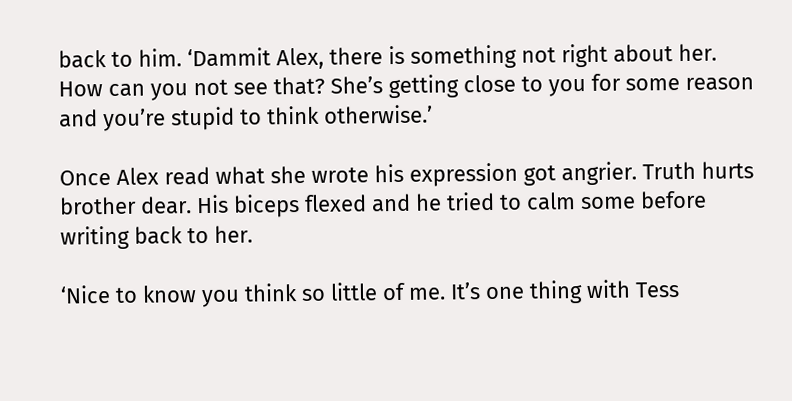back to him. ‘Dammit Alex, there is something not right about her. How can you not see that? She’s getting close to you for some reason and you’re stupid to think otherwise.’

Once Alex read what she wrote his expression got angrier. Truth hurts brother dear. His biceps flexed and he tried to calm some before writing back to her.

‘Nice to know you think so little of me. It’s one thing with Tess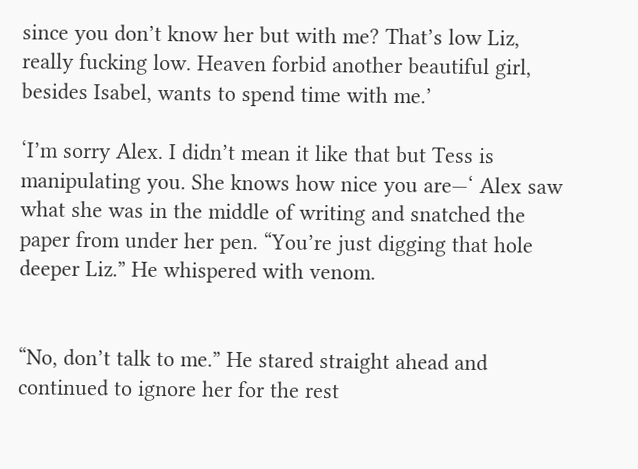since you don’t know her but with me? That’s low Liz, really fucking low. Heaven forbid another beautiful girl, besides Isabel, wants to spend time with me.’

‘I’m sorry Alex. I didn’t mean it like that but Tess is manipulating you. She knows how nice you are—‘ Alex saw what she was in the middle of writing and snatched the paper from under her pen. “You’re just digging that hole deeper Liz.” He whispered with venom.


“No, don’t talk to me.” He stared straight ahead and continued to ignore her for the rest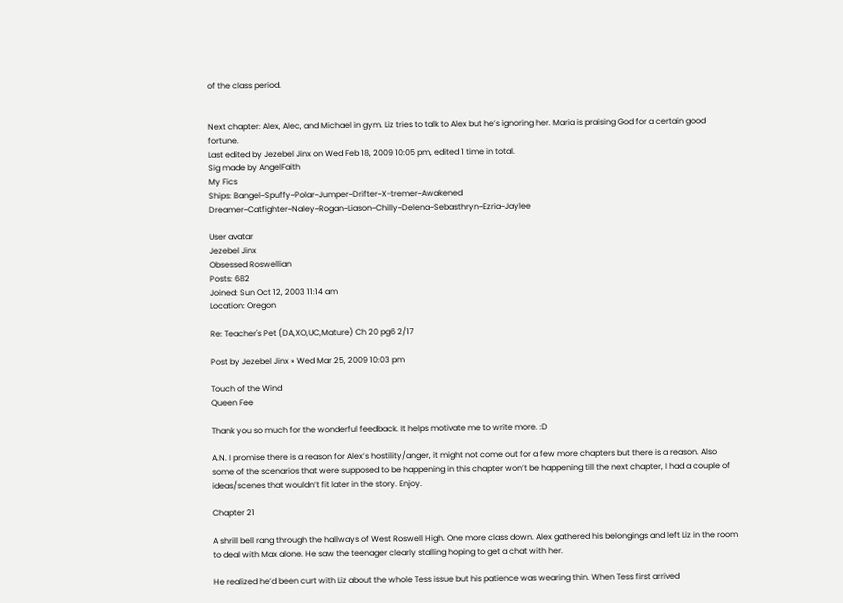of the class period.


Next chapter: Alex, Alec, and Michael in gym. Liz tries to talk to Alex but he’s ignoring her. Maria is praising God for a certain good fortune.
Last edited by Jezebel Jinx on Wed Feb 18, 2009 10:05 pm, edited 1 time in total.
Sig made by AngelFaith
My Fics
Ships: Bangel~Spuffy~Polar~Jumper~Drifter~X-tremer~Awakened Dreamer~Catfighter~Naley~Rogan~Liason~Chilly~Delena~Sebasthryn~Ezria~Jaylee

User avatar
Jezebel Jinx
Obsessed Roswellian
Posts: 682
Joined: Sun Oct 12, 2003 11:14 am
Location: Oregon

Re: Teacher's Pet (DA,XO,UC,Mature) Ch 20 pg6 2/17

Post by Jezebel Jinx » Wed Mar 25, 2009 10:03 pm

Touch of the Wind
Queen Fee

Thank you so much for the wonderful feedback. It helps motivate me to write more. :D

A.N. I promise there is a reason for Alex’s hostility/anger, it might not come out for a few more chapters but there is a reason. Also some of the scenarios that were supposed to be happening in this chapter won’t be happening till the next chapter, I had a couple of ideas/scenes that wouldn’t fit later in the story. Enjoy.

Chapter 21

A shrill bell rang through the hallways of West Roswell High. One more class down. Alex gathered his belongings and left Liz in the room to deal with Max alone. He saw the teenager clearly stalling hoping to get a chat with her.

He realized he’d been curt with Liz about the whole Tess issue but his patience was wearing thin. When Tess first arrived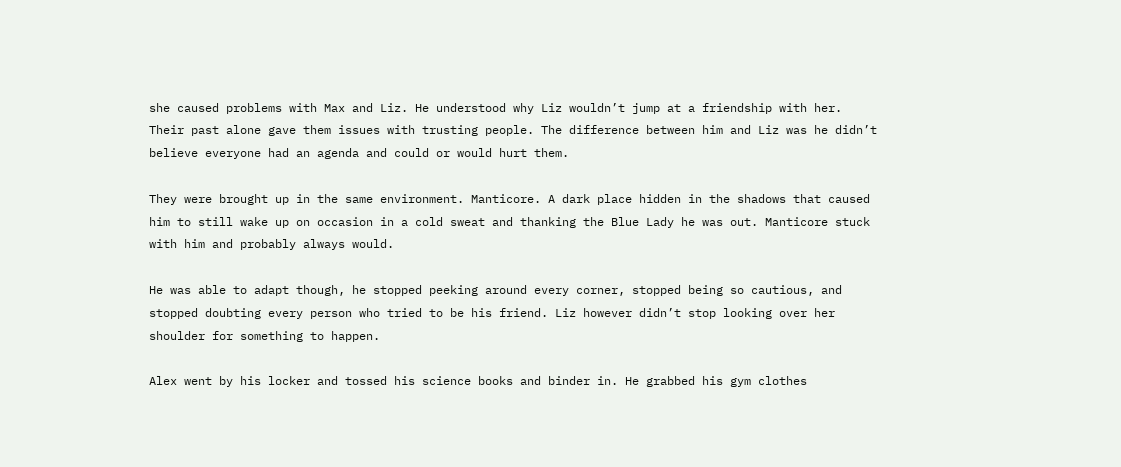she caused problems with Max and Liz. He understood why Liz wouldn’t jump at a friendship with her. Their past alone gave them issues with trusting people. The difference between him and Liz was he didn’t believe everyone had an agenda and could or would hurt them.

They were brought up in the same environment. Manticore. A dark place hidden in the shadows that caused him to still wake up on occasion in a cold sweat and thanking the Blue Lady he was out. Manticore stuck with him and probably always would.

He was able to adapt though, he stopped peeking around every corner, stopped being so cautious, and stopped doubting every person who tried to be his friend. Liz however didn’t stop looking over her shoulder for something to happen.

Alex went by his locker and tossed his science books and binder in. He grabbed his gym clothes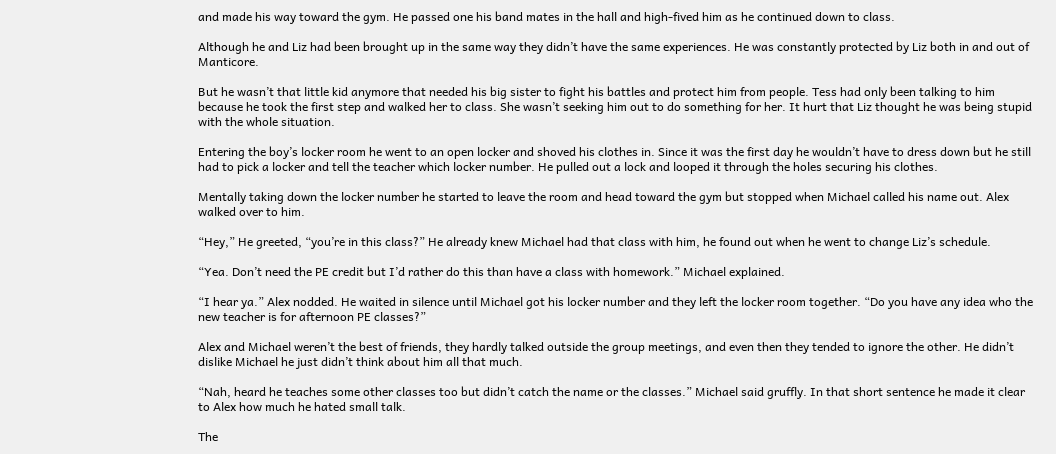and made his way toward the gym. He passed one his band mates in the hall and high-fived him as he continued down to class.

Although he and Liz had been brought up in the same way they didn’t have the same experiences. He was constantly protected by Liz both in and out of Manticore.

But he wasn’t that little kid anymore that needed his big sister to fight his battles and protect him from people. Tess had only been talking to him because he took the first step and walked her to class. She wasn’t seeking him out to do something for her. It hurt that Liz thought he was being stupid with the whole situation.

Entering the boy’s locker room he went to an open locker and shoved his clothes in. Since it was the first day he wouldn’t have to dress down but he still had to pick a locker and tell the teacher which locker number. He pulled out a lock and looped it through the holes securing his clothes.

Mentally taking down the locker number he started to leave the room and head toward the gym but stopped when Michael called his name out. Alex walked over to him.

“Hey,” He greeted, “you’re in this class?” He already knew Michael had that class with him, he found out when he went to change Liz’s schedule.

“Yea. Don’t need the PE credit but I’d rather do this than have a class with homework.” Michael explained.

“I hear ya.” Alex nodded. He waited in silence until Michael got his locker number and they left the locker room together. “Do you have any idea who the new teacher is for afternoon PE classes?”

Alex and Michael weren’t the best of friends, they hardly talked outside the group meetings, and even then they tended to ignore the other. He didn’t dislike Michael he just didn’t think about him all that much.

“Nah, heard he teaches some other classes too but didn’t catch the name or the classes.” Michael said gruffly. In that short sentence he made it clear to Alex how much he hated small talk.

The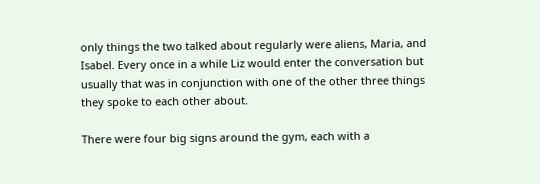only things the two talked about regularly were aliens, Maria, and Isabel. Every once in a while Liz would enter the conversation but usually that was in conjunction with one of the other three things they spoke to each other about.

There were four big signs around the gym, each with a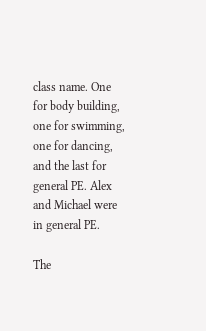class name. One for body building, one for swimming, one for dancing, and the last for general PE. Alex and Michael were in general PE.

The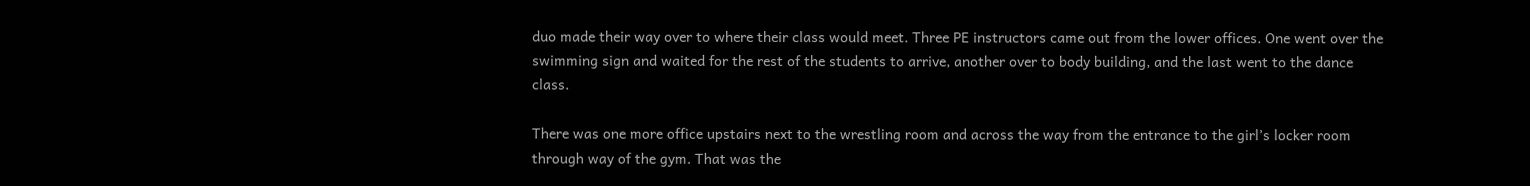duo made their way over to where their class would meet. Three PE instructors came out from the lower offices. One went over the swimming sign and waited for the rest of the students to arrive, another over to body building, and the last went to the dance class.

There was one more office upstairs next to the wrestling room and across the way from the entrance to the girl’s locker room through way of the gym. That was the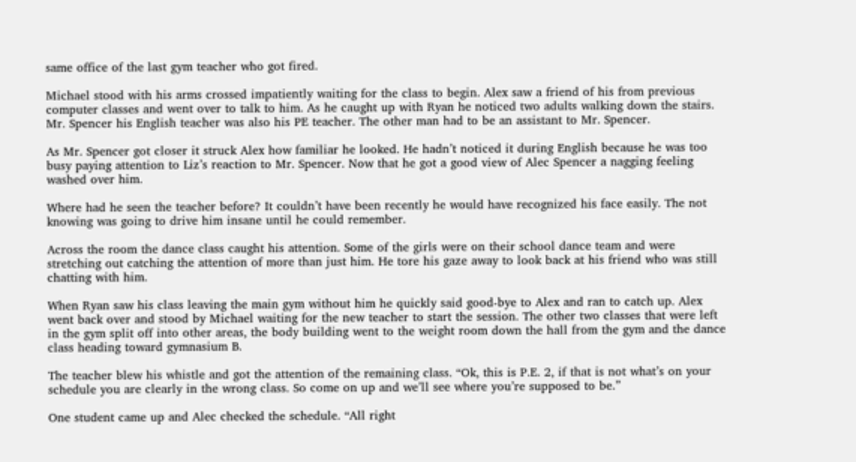same office of the last gym teacher who got fired.

Michael stood with his arms crossed impatiently waiting for the class to begin. Alex saw a friend of his from previous computer classes and went over to talk to him. As he caught up with Ryan he noticed two adults walking down the stairs. Mr. Spencer his English teacher was also his PE teacher. The other man had to be an assistant to Mr. Spencer.

As Mr. Spencer got closer it struck Alex how familiar he looked. He hadn’t noticed it during English because he was too busy paying attention to Liz’s reaction to Mr. Spencer. Now that he got a good view of Alec Spencer a nagging feeling washed over him.

Where had he seen the teacher before? It couldn’t have been recently he would have recognized his face easily. The not knowing was going to drive him insane until he could remember.

Across the room the dance class caught his attention. Some of the girls were on their school dance team and were stretching out catching the attention of more than just him. He tore his gaze away to look back at his friend who was still chatting with him.

When Ryan saw his class leaving the main gym without him he quickly said good-bye to Alex and ran to catch up. Alex went back over and stood by Michael waiting for the new teacher to start the session. The other two classes that were left in the gym split off into other areas, the body building went to the weight room down the hall from the gym and the dance class heading toward gymnasium B.

The teacher blew his whistle and got the attention of the remaining class. “Ok, this is P.E. 2, if that is not what’s on your schedule you are clearly in the wrong class. So come on up and we’ll see where you’re supposed to be.”

One student came up and Alec checked the schedule. “All right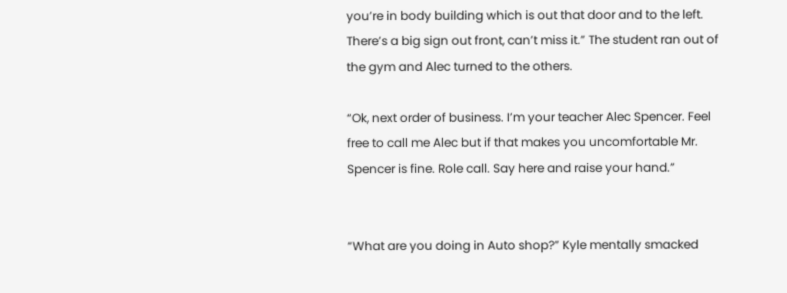you’re in body building which is out that door and to the left. There’s a big sign out front, can’t miss it.” The student ran out of the gym and Alec turned to the others.

“Ok, next order of business. I’m your teacher Alec Spencer. Feel free to call me Alec but if that makes you uncomfortable Mr. Spencer is fine. Role call. Say here and raise your hand.”


“What are you doing in Auto shop?” Kyle mentally smacked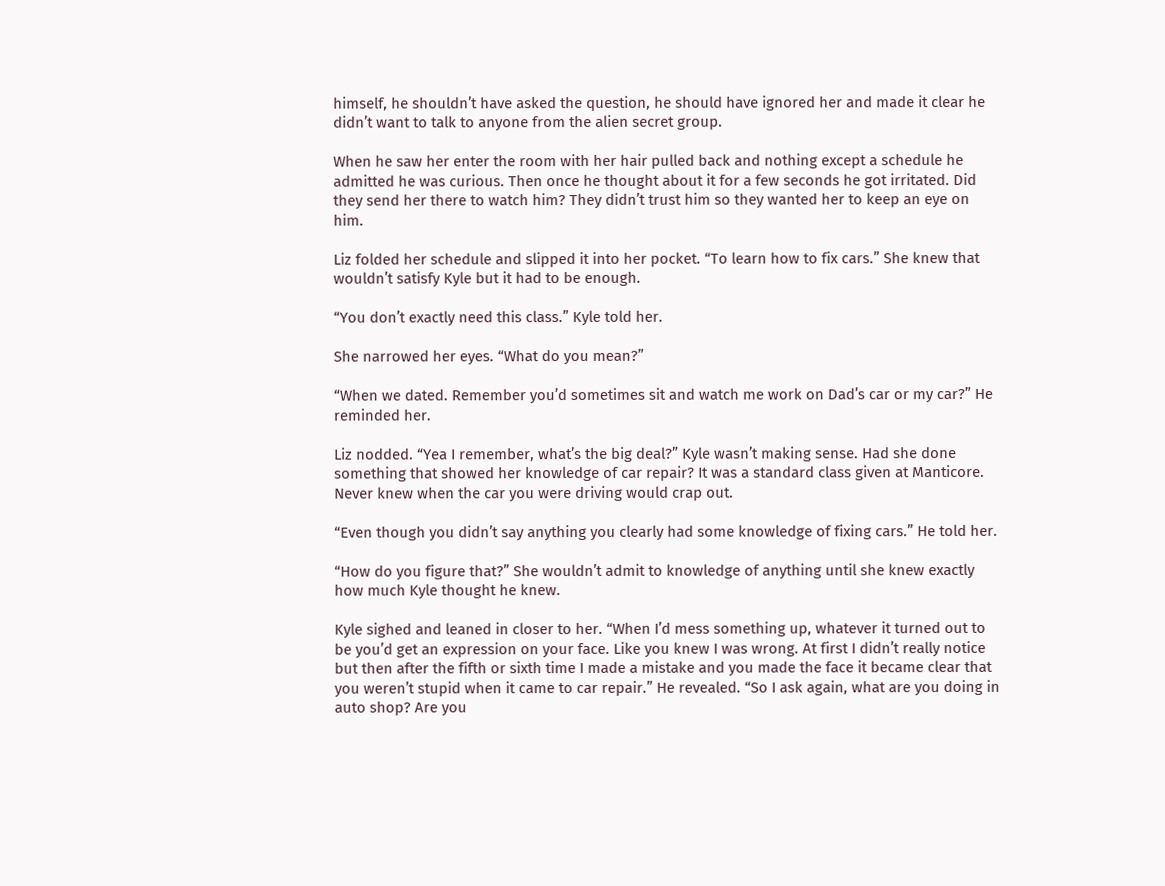himself, he shouldn’t have asked the question, he should have ignored her and made it clear he didn’t want to talk to anyone from the alien secret group.

When he saw her enter the room with her hair pulled back and nothing except a schedule he admitted he was curious. Then once he thought about it for a few seconds he got irritated. Did they send her there to watch him? They didn’t trust him so they wanted her to keep an eye on him.

Liz folded her schedule and slipped it into her pocket. “To learn how to fix cars.” She knew that wouldn’t satisfy Kyle but it had to be enough.

“You don’t exactly need this class.” Kyle told her.

She narrowed her eyes. “What do you mean?”

“When we dated. Remember you’d sometimes sit and watch me work on Dad’s car or my car?” He reminded her.

Liz nodded. “Yea I remember, what’s the big deal?” Kyle wasn’t making sense. Had she done something that showed her knowledge of car repair? It was a standard class given at Manticore. Never knew when the car you were driving would crap out.

“Even though you didn’t say anything you clearly had some knowledge of fixing cars.” He told her.

“How do you figure that?” She wouldn’t admit to knowledge of anything until she knew exactly how much Kyle thought he knew.

Kyle sighed and leaned in closer to her. “When I’d mess something up, whatever it turned out to be you’d get an expression on your face. Like you knew I was wrong. At first I didn’t really notice but then after the fifth or sixth time I made a mistake and you made the face it became clear that you weren’t stupid when it came to car repair.” He revealed. “So I ask again, what are you doing in auto shop? Are you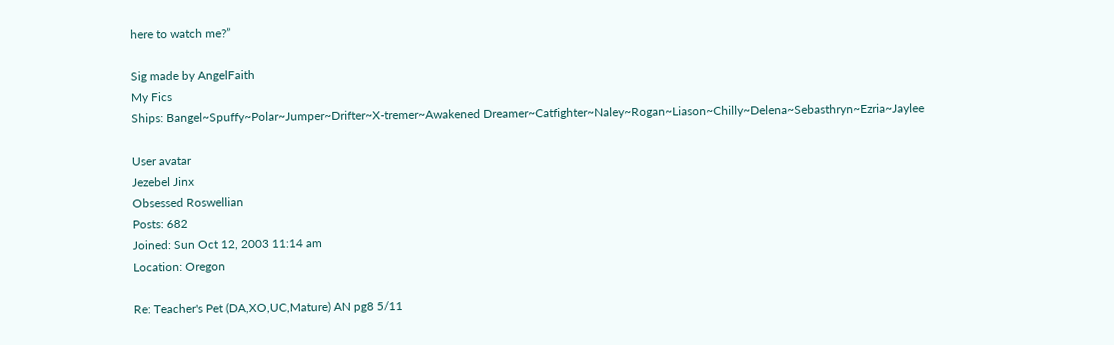here to watch me?”

Sig made by AngelFaith
My Fics
Ships: Bangel~Spuffy~Polar~Jumper~Drifter~X-tremer~Awakened Dreamer~Catfighter~Naley~Rogan~Liason~Chilly~Delena~Sebasthryn~Ezria~Jaylee

User avatar
Jezebel Jinx
Obsessed Roswellian
Posts: 682
Joined: Sun Oct 12, 2003 11:14 am
Location: Oregon

Re: Teacher's Pet (DA,XO,UC,Mature) AN pg8 5/11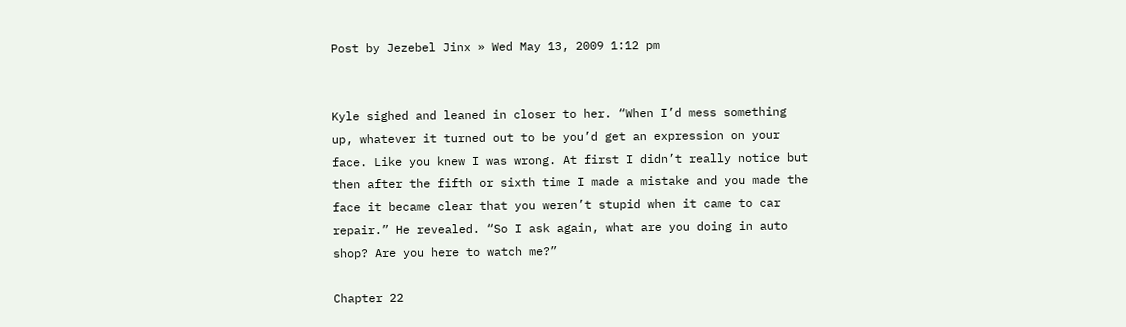Post by Jezebel Jinx » Wed May 13, 2009 1:12 pm


Kyle sighed and leaned in closer to her. “When I’d mess something up, whatever it turned out to be you’d get an expression on your face. Like you knew I was wrong. At first I didn’t really notice but then after the fifth or sixth time I made a mistake and you made the face it became clear that you weren’t stupid when it came to car repair.” He revealed. “So I ask again, what are you doing in auto shop? Are you here to watch me?”

Chapter 22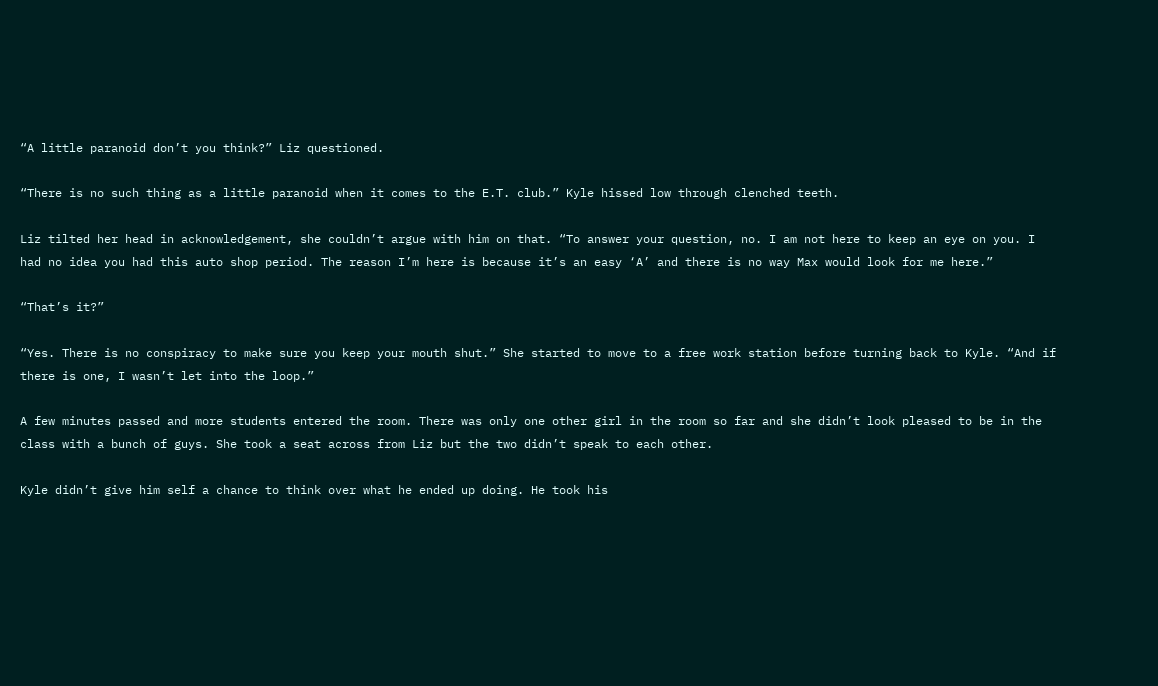“A little paranoid don’t you think?” Liz questioned.

“There is no such thing as a little paranoid when it comes to the E.T. club.” Kyle hissed low through clenched teeth.

Liz tilted her head in acknowledgement, she couldn’t argue with him on that. “To answer your question, no. I am not here to keep an eye on you. I had no idea you had this auto shop period. The reason I’m here is because it’s an easy ‘A’ and there is no way Max would look for me here.”

“That’s it?”

“Yes. There is no conspiracy to make sure you keep your mouth shut.” She started to move to a free work station before turning back to Kyle. “And if there is one, I wasn’t let into the loop.”

A few minutes passed and more students entered the room. There was only one other girl in the room so far and she didn’t look pleased to be in the class with a bunch of guys. She took a seat across from Liz but the two didn’t speak to each other.

Kyle didn’t give him self a chance to think over what he ended up doing. He took his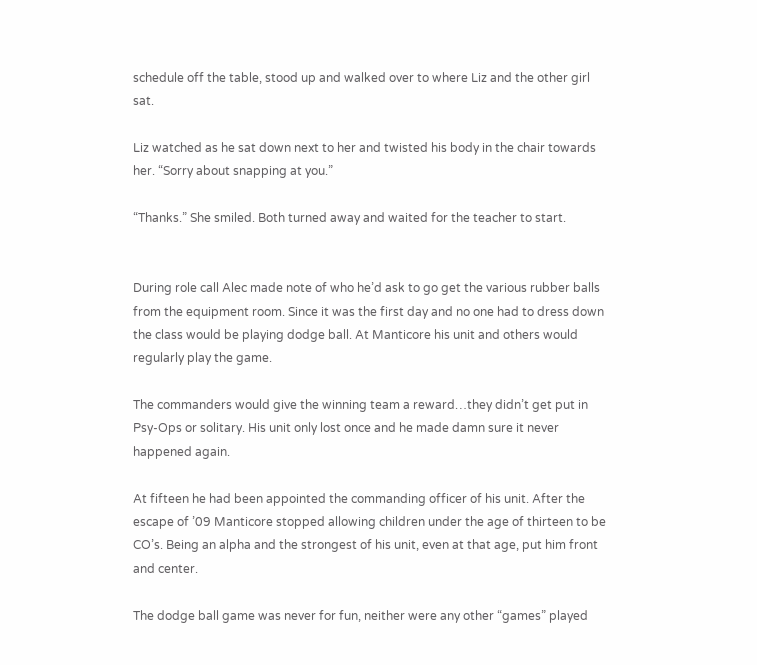schedule off the table, stood up and walked over to where Liz and the other girl sat.

Liz watched as he sat down next to her and twisted his body in the chair towards her. “Sorry about snapping at you.”

“Thanks.” She smiled. Both turned away and waited for the teacher to start.


During role call Alec made note of who he’d ask to go get the various rubber balls from the equipment room. Since it was the first day and no one had to dress down the class would be playing dodge ball. At Manticore his unit and others would regularly play the game.

The commanders would give the winning team a reward…they didn’t get put in Psy-Ops or solitary. His unit only lost once and he made damn sure it never happened again.

At fifteen he had been appointed the commanding officer of his unit. After the escape of ’09 Manticore stopped allowing children under the age of thirteen to be CO’s. Being an alpha and the strongest of his unit, even at that age, put him front and center.

The dodge ball game was never for fun, neither were any other “games” played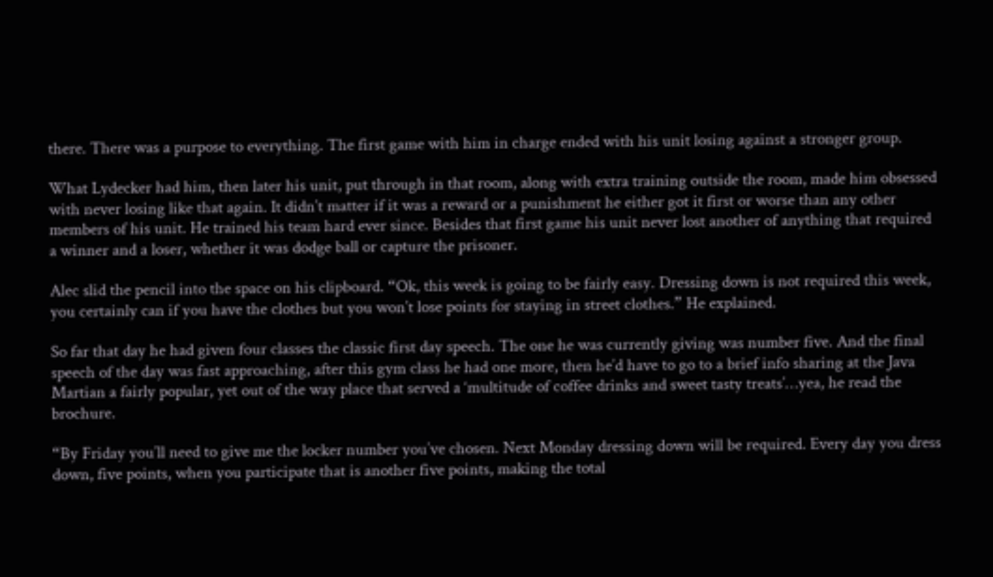there. There was a purpose to everything. The first game with him in charge ended with his unit losing against a stronger group.

What Lydecker had him, then later his unit, put through in that room, along with extra training outside the room, made him obsessed with never losing like that again. It didn’t matter if it was a reward or a punishment he either got it first or worse than any other members of his unit. He trained his team hard ever since. Besides that first game his unit never lost another of anything that required a winner and a loser, whether it was dodge ball or capture the prisoner.

Alec slid the pencil into the space on his clipboard. “Ok, this week is going to be fairly easy. Dressing down is not required this week, you certainly can if you have the clothes but you won’t lose points for staying in street clothes.” He explained.

So far that day he had given four classes the classic first day speech. The one he was currently giving was number five. And the final speech of the day was fast approaching, after this gym class he had one more, then he’d have to go to a brief info sharing at the Java Martian a fairly popular, yet out of the way place that served a ‘multitude of coffee drinks and sweet tasty treats’…yea, he read the brochure.

“By Friday you’ll need to give me the locker number you’ve chosen. Next Monday dressing down will be required. Every day you dress down, five points, when you participate that is another five points, making the total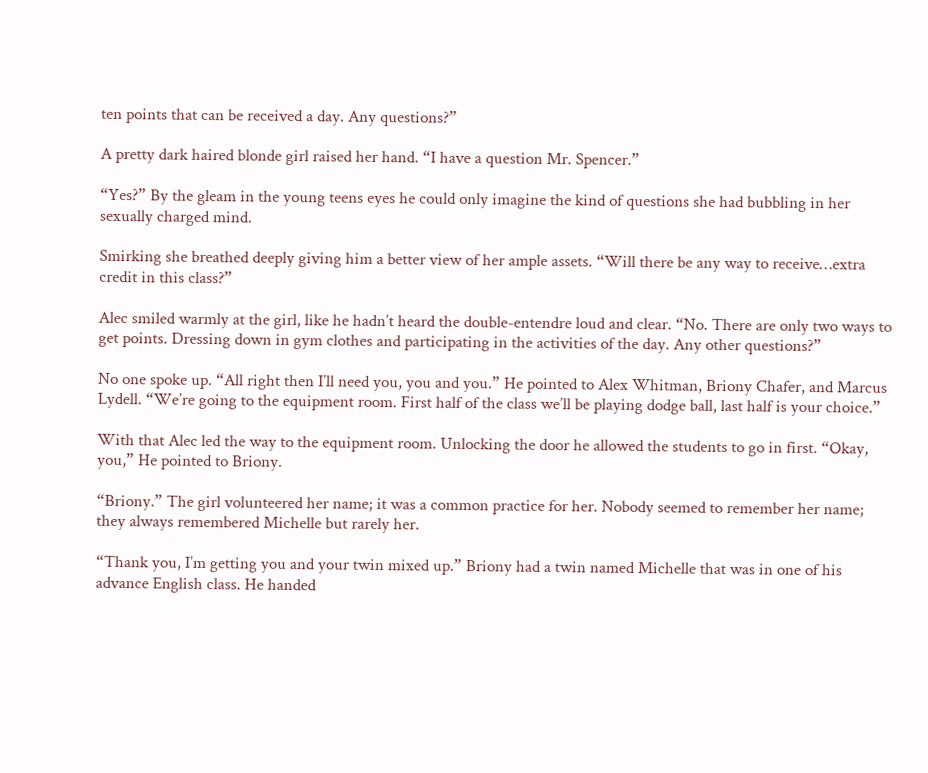ten points that can be received a day. Any questions?”

A pretty dark haired blonde girl raised her hand. “I have a question Mr. Spencer.”

“Yes?” By the gleam in the young teens eyes he could only imagine the kind of questions she had bubbling in her sexually charged mind.

Smirking she breathed deeply giving him a better view of her ample assets. “Will there be any way to receive…extra credit in this class?”

Alec smiled warmly at the girl, like he hadn’t heard the double-entendre loud and clear. “No. There are only two ways to get points. Dressing down in gym clothes and participating in the activities of the day. Any other questions?”

No one spoke up. “All right then I’ll need you, you and you.” He pointed to Alex Whitman, Briony Chafer, and Marcus Lydell. “We’re going to the equipment room. First half of the class we’ll be playing dodge ball, last half is your choice.”

With that Alec led the way to the equipment room. Unlocking the door he allowed the students to go in first. “Okay, you,” He pointed to Briony.

“Briony.” The girl volunteered her name; it was a common practice for her. Nobody seemed to remember her name; they always remembered Michelle but rarely her.

“Thank you, I’m getting you and your twin mixed up.” Briony had a twin named Michelle that was in one of his advance English class. He handed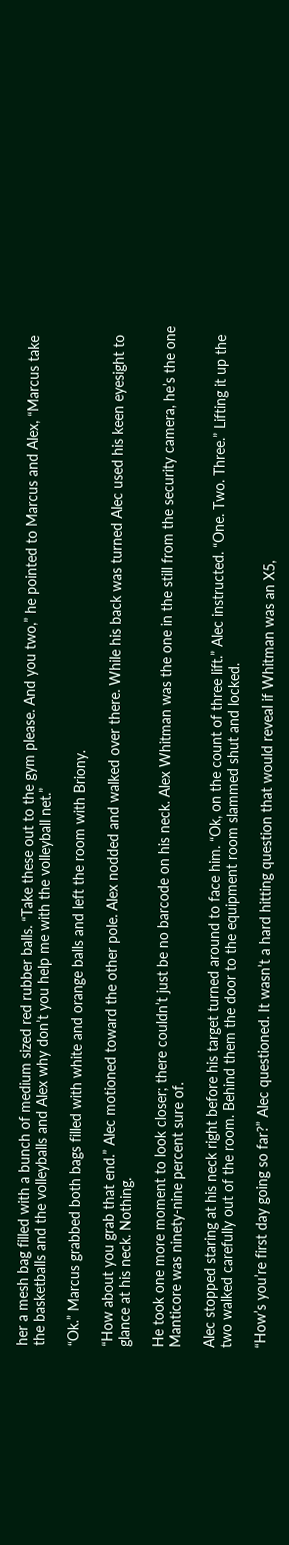her a mesh bag filled with a bunch of medium sized red rubber balls. “Take these out to the gym please. And you two,” he pointed to Marcus and Alex, “Marcus take the basketballs and the volleyballs and Alex why don’t you help me with the volleyball net.”

“Ok.” Marcus grabbed both bags filled with white and orange balls and left the room with Briony.

“How about you grab that end.” Alec motioned toward the other pole. Alex nodded and walked over there. While his back was turned Alec used his keen eyesight to glance at his neck. Nothing.

He took one more moment to look closer; there couldn’t just be no barcode on his neck. Alex Whitman was the one in the still from the security camera, he’s the one Manticore was ninety-nine percent sure of.

Alec stopped staring at his neck right before his target turned around to face him. “Ok, on the count of three lift.” Alec instructed. “One. Two. Three.” Lifting it up the two walked carefully out of the room. Behind them the door to the equipment room slammed shut and locked.

“How’s you’re first day going so far?” Alec questioned. It wasn’t a hard hitting question that would reveal if Whitman was an X5,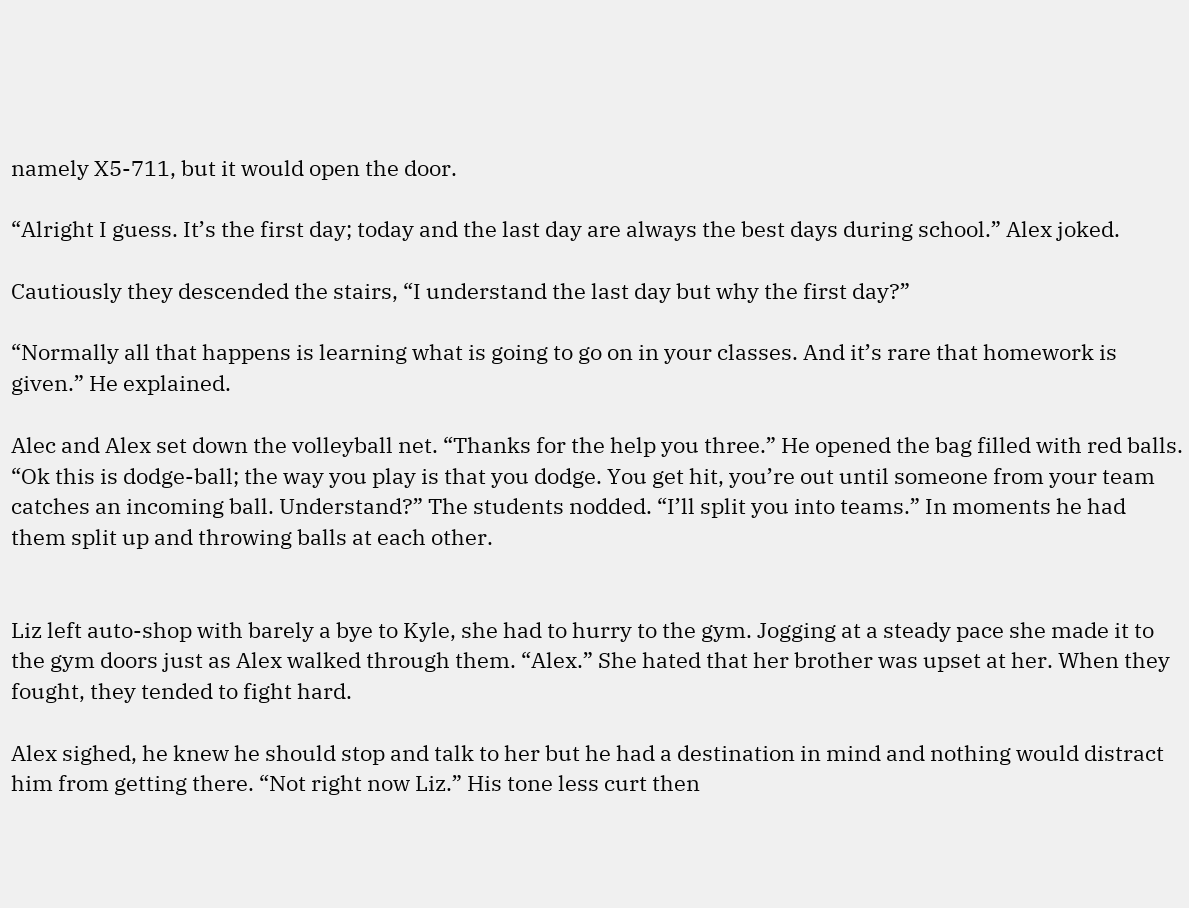namely X5-711, but it would open the door.

“Alright I guess. It’s the first day; today and the last day are always the best days during school.” Alex joked.

Cautiously they descended the stairs, “I understand the last day but why the first day?”

“Normally all that happens is learning what is going to go on in your classes. And it’s rare that homework is given.” He explained.

Alec and Alex set down the volleyball net. “Thanks for the help you three.” He opened the bag filled with red balls. “Ok this is dodge-ball; the way you play is that you dodge. You get hit, you’re out until someone from your team catches an incoming ball. Understand?” The students nodded. “I’ll split you into teams.” In moments he had them split up and throwing balls at each other.


Liz left auto-shop with barely a bye to Kyle, she had to hurry to the gym. Jogging at a steady pace she made it to the gym doors just as Alex walked through them. “Alex.” She hated that her brother was upset at her. When they fought, they tended to fight hard.

Alex sighed, he knew he should stop and talk to her but he had a destination in mind and nothing would distract him from getting there. “Not right now Liz.” His tone less curt then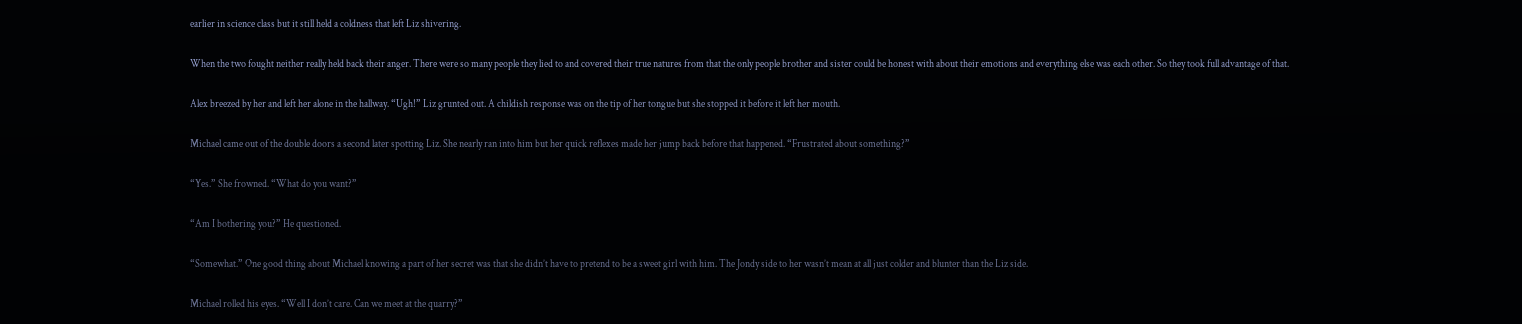earlier in science class but it still held a coldness that left Liz shivering.

When the two fought neither really held back their anger. There were so many people they lied to and covered their true natures from that the only people brother and sister could be honest with about their emotions and everything else was each other. So they took full advantage of that.

Alex breezed by her and left her alone in the hallway. “Ugh!” Liz grunted out. A childish response was on the tip of her tongue but she stopped it before it left her mouth.

Michael came out of the double doors a second later spotting Liz. She nearly ran into him but her quick reflexes made her jump back before that happened. “Frustrated about something?”

“Yes.” She frowned. “What do you want?”

“Am I bothering you?” He questioned.

“Somewhat.” One good thing about Michael knowing a part of her secret was that she didn’t have to pretend to be a sweet girl with him. The Jondy side to her wasn’t mean at all just colder and blunter than the Liz side.

Michael rolled his eyes. “Well I don’t care. Can we meet at the quarry?”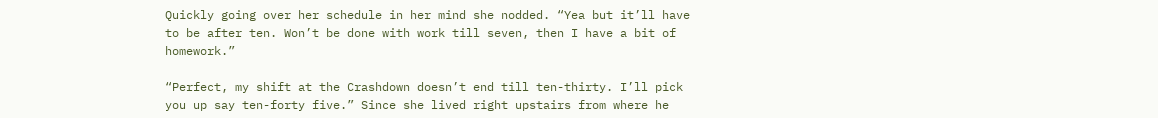Quickly going over her schedule in her mind she nodded. “Yea but it’ll have to be after ten. Won’t be done with work till seven, then I have a bit of homework.”

“Perfect, my shift at the Crashdown doesn’t end till ten-thirty. I’ll pick you up say ten-forty five.” Since she lived right upstairs from where he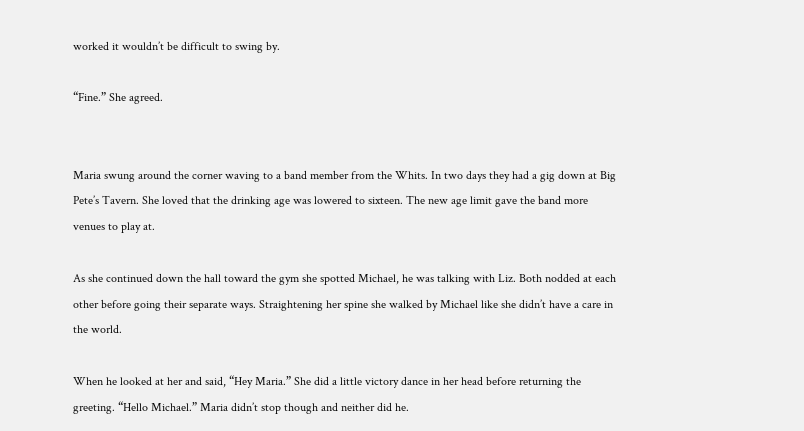worked it wouldn’t be difficult to swing by.

“Fine.” She agreed.


Maria swung around the corner waving to a band member from the Whits. In two days they had a gig down at Big Pete’s Tavern. She loved that the drinking age was lowered to sixteen. The new age limit gave the band more venues to play at.

As she continued down the hall toward the gym she spotted Michael, he was talking with Liz. Both nodded at each other before going their separate ways. Straightening her spine she walked by Michael like she didn’t have a care in the world.

When he looked at her and said, “Hey Maria.” She did a little victory dance in her head before returning the greeting. “Hello Michael.” Maria didn’t stop though and neither did he.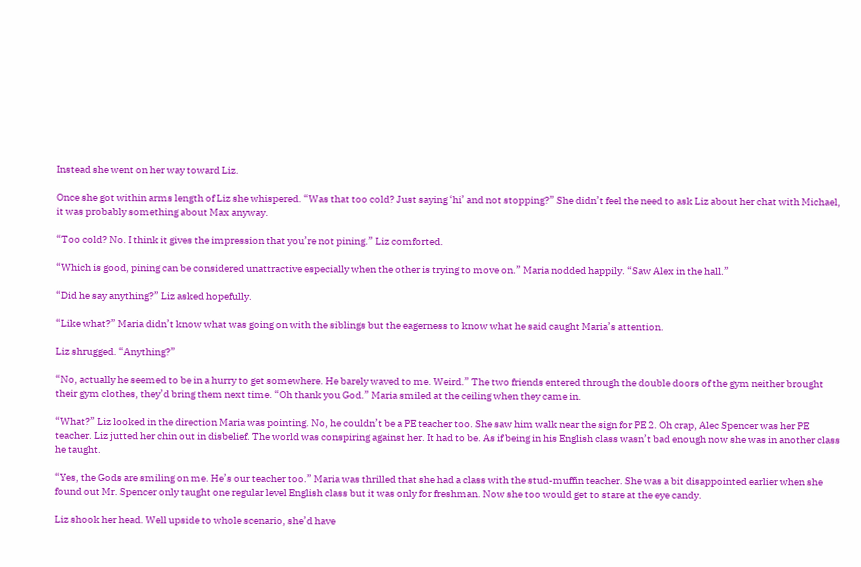Instead she went on her way toward Liz.

Once she got within arms length of Liz she whispered. “Was that too cold? Just saying ‘hi’ and not stopping?” She didn’t feel the need to ask Liz about her chat with Michael, it was probably something about Max anyway.

“Too cold? No. I think it gives the impression that you’re not pining.” Liz comforted.

“Which is good, pining can be considered unattractive especially when the other is trying to move on.” Maria nodded happily. “Saw Alex in the hall.”

“Did he say anything?” Liz asked hopefully.

“Like what?” Maria didn’t know what was going on with the siblings but the eagerness to know what he said caught Maria’s attention.

Liz shrugged. “Anything?”

“No, actually he seemed to be in a hurry to get somewhere. He barely waved to me. Weird.” The two friends entered through the double doors of the gym neither brought their gym clothes, they’d bring them next time. “Oh thank you God.” Maria smiled at the ceiling when they came in.

“What?” Liz looked in the direction Maria was pointing. No, he couldn’t be a PE teacher too. She saw him walk near the sign for PE 2. Oh crap, Alec Spencer was her PE teacher. Liz jutted her chin out in disbelief. The world was conspiring against her. It had to be. As if being in his English class wasn’t bad enough now she was in another class he taught.

“Yes, the Gods are smiling on me. He’s our teacher too.” Maria was thrilled that she had a class with the stud-muffin teacher. She was a bit disappointed earlier when she found out Mr. Spencer only taught one regular level English class but it was only for freshman. Now she too would get to stare at the eye candy.

Liz shook her head. Well upside to whole scenario, she’d have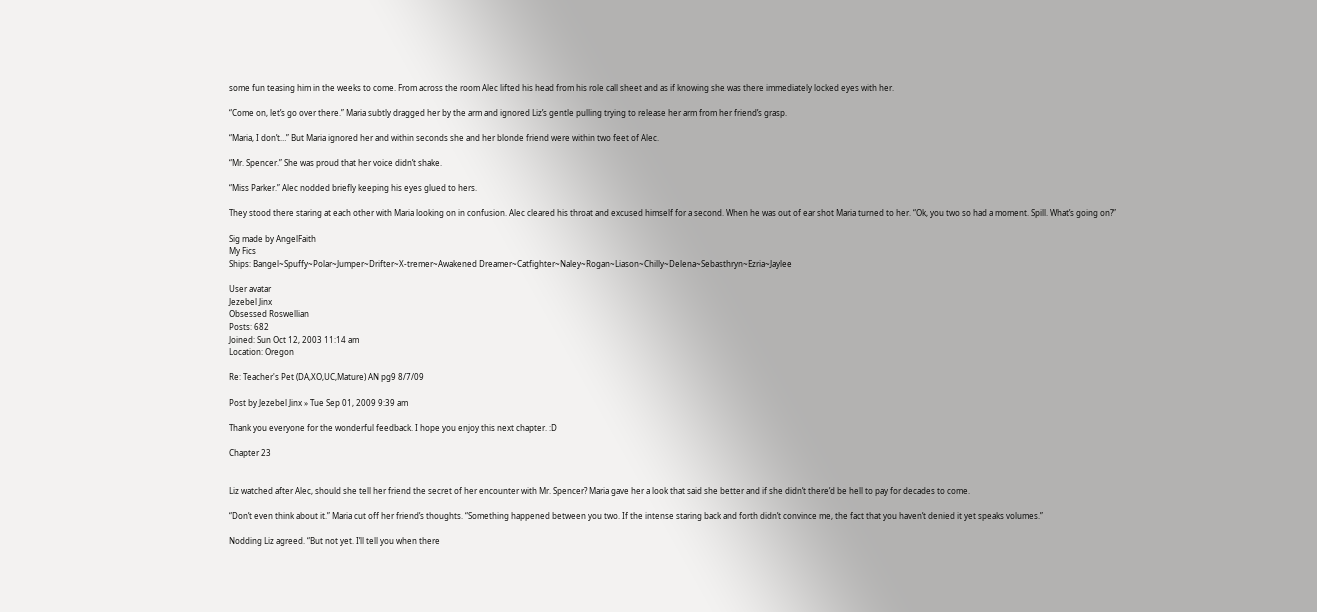some fun teasing him in the weeks to come. From across the room Alec lifted his head from his role call sheet and as if knowing she was there immediately locked eyes with her.

“Come on, let’s go over there.” Maria subtly dragged her by the arm and ignored Liz’s gentle pulling trying to release her arm from her friend’s grasp.

“Maria, I don’t…” But Maria ignored her and within seconds she and her blonde friend were within two feet of Alec.

“Mr. Spencer.” She was proud that her voice didn’t shake.

“Miss Parker.” Alec nodded briefly keeping his eyes glued to hers.

They stood there staring at each other with Maria looking on in confusion. Alec cleared his throat and excused himself for a second. When he was out of ear shot Maria turned to her. “Ok, you two so had a moment. Spill. What’s going on?”

Sig made by AngelFaith
My Fics
Ships: Bangel~Spuffy~Polar~Jumper~Drifter~X-tremer~Awakened Dreamer~Catfighter~Naley~Rogan~Liason~Chilly~Delena~Sebasthryn~Ezria~Jaylee

User avatar
Jezebel Jinx
Obsessed Roswellian
Posts: 682
Joined: Sun Oct 12, 2003 11:14 am
Location: Oregon

Re: Teacher's Pet (DA,XO,UC,Mature) AN pg9 8/7/09

Post by Jezebel Jinx » Tue Sep 01, 2009 9:39 am

Thank you everyone for the wonderful feedback. I hope you enjoy this next chapter. :D

Chapter 23


Liz watched after Alec, should she tell her friend the secret of her encounter with Mr. Spencer? Maria gave her a look that said she better and if she didn’t there’d be hell to pay for decades to come.

“Don’t even think about it.” Maria cut off her friend’s thoughts. “Something happened between you two. If the intense staring back and forth didn’t convince me, the fact that you haven’t denied it yet speaks volumes.”

Nodding Liz agreed. “But not yet. I’ll tell you when there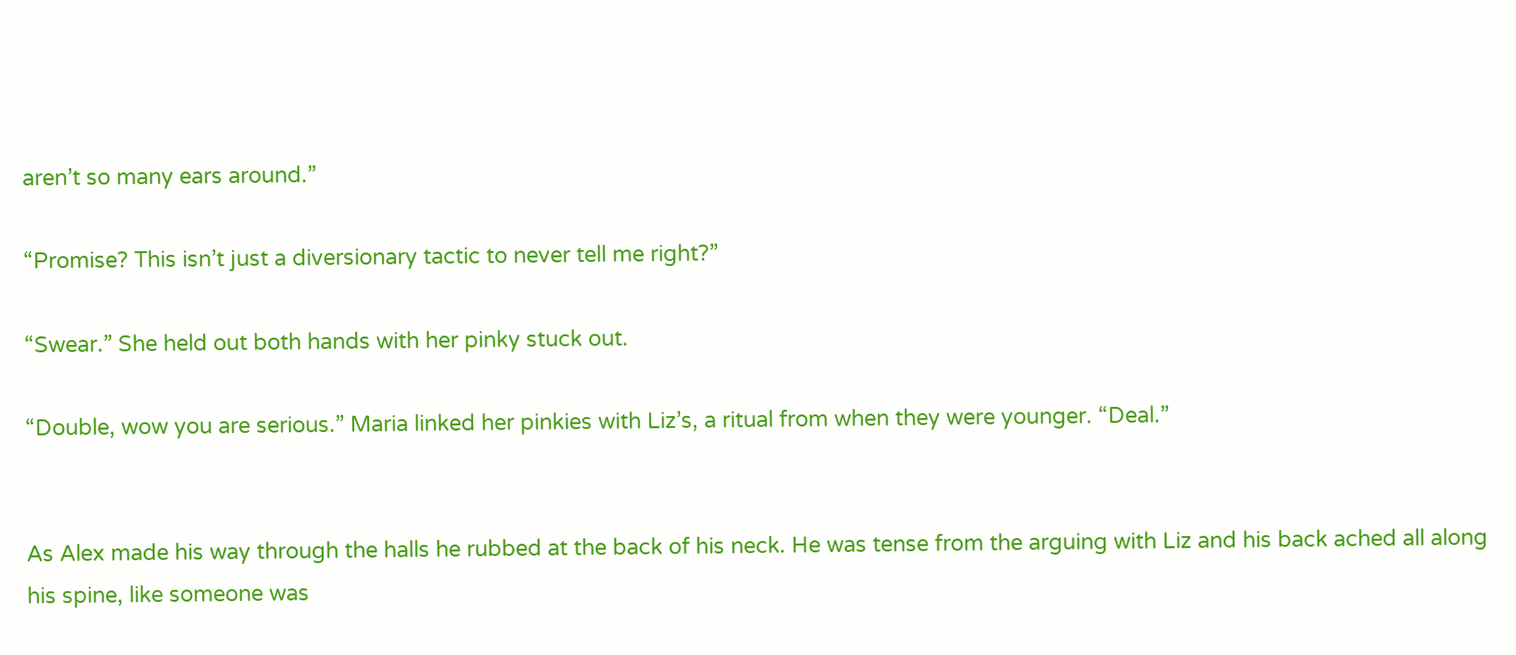aren’t so many ears around.”

“Promise? This isn’t just a diversionary tactic to never tell me right?”

“Swear.” She held out both hands with her pinky stuck out.

“Double, wow you are serious.” Maria linked her pinkies with Liz’s, a ritual from when they were younger. “Deal.”


As Alex made his way through the halls he rubbed at the back of his neck. He was tense from the arguing with Liz and his back ached all along his spine, like someone was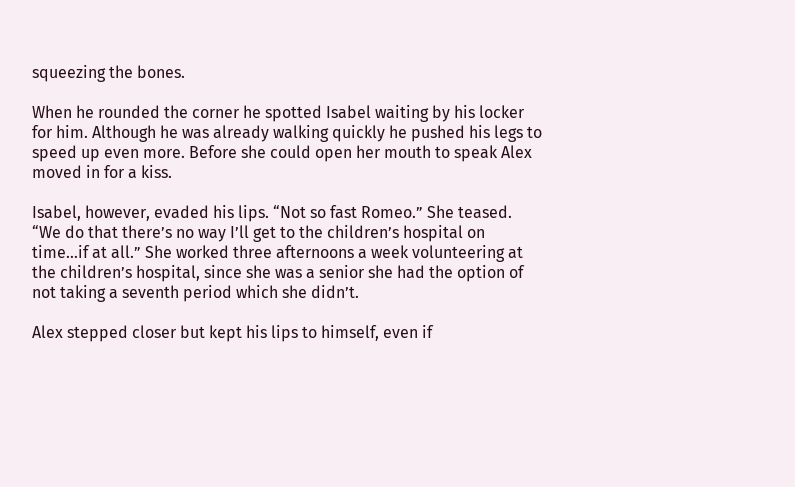squeezing the bones.

When he rounded the corner he spotted Isabel waiting by his locker for him. Although he was already walking quickly he pushed his legs to speed up even more. Before she could open her mouth to speak Alex moved in for a kiss.

Isabel, however, evaded his lips. “Not so fast Romeo.” She teased. “We do that there’s no way I’ll get to the children’s hospital on time…if at all.” She worked three afternoons a week volunteering at the children’s hospital, since she was a senior she had the option of not taking a seventh period which she didn’t.

Alex stepped closer but kept his lips to himself, even if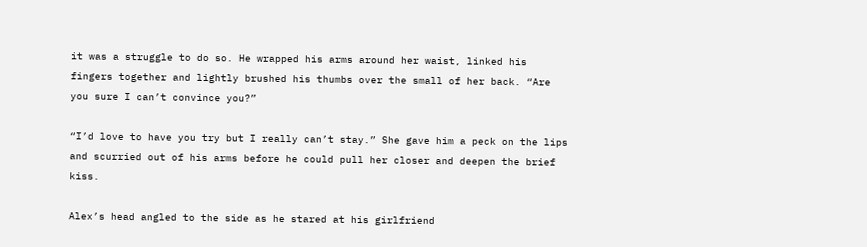it was a struggle to do so. He wrapped his arms around her waist, linked his fingers together and lightly brushed his thumbs over the small of her back. “Are you sure I can’t convince you?”

“I’d love to have you try but I really can’t stay.” She gave him a peck on the lips and scurried out of his arms before he could pull her closer and deepen the brief kiss.

Alex’s head angled to the side as he stared at his girlfriend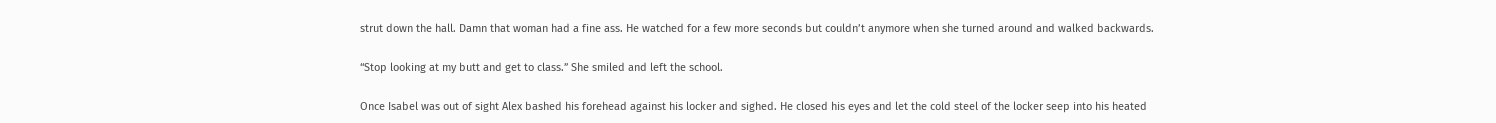strut down the hall. Damn that woman had a fine ass. He watched for a few more seconds but couldn’t anymore when she turned around and walked backwards.

“Stop looking at my butt and get to class.” She smiled and left the school.

Once Isabel was out of sight Alex bashed his forehead against his locker and sighed. He closed his eyes and let the cold steel of the locker seep into his heated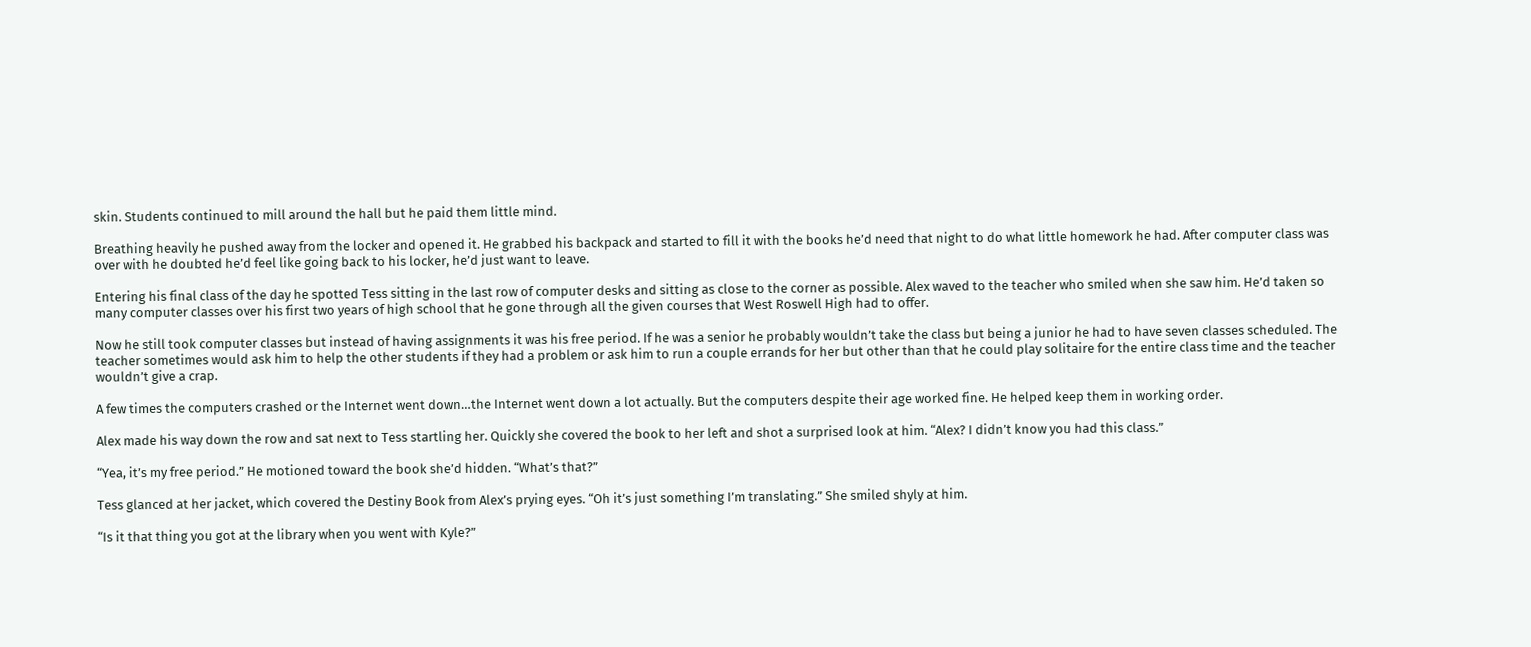skin. Students continued to mill around the hall but he paid them little mind.

Breathing heavily he pushed away from the locker and opened it. He grabbed his backpack and started to fill it with the books he’d need that night to do what little homework he had. After computer class was over with he doubted he’d feel like going back to his locker, he’d just want to leave.

Entering his final class of the day he spotted Tess sitting in the last row of computer desks and sitting as close to the corner as possible. Alex waved to the teacher who smiled when she saw him. He’d taken so many computer classes over his first two years of high school that he gone through all the given courses that West Roswell High had to offer.

Now he still took computer classes but instead of having assignments it was his free period. If he was a senior he probably wouldn’t take the class but being a junior he had to have seven classes scheduled. The teacher sometimes would ask him to help the other students if they had a problem or ask him to run a couple errands for her but other than that he could play solitaire for the entire class time and the teacher wouldn’t give a crap.

A few times the computers crashed or the Internet went down…the Internet went down a lot actually. But the computers despite their age worked fine. He helped keep them in working order.

Alex made his way down the row and sat next to Tess startling her. Quickly she covered the book to her left and shot a surprised look at him. “Alex? I didn’t know you had this class.”

“Yea, it’s my free period.” He motioned toward the book she’d hidden. “What’s that?”

Tess glanced at her jacket, which covered the Destiny Book from Alex’s prying eyes. “Oh it’s just something I’m translating.” She smiled shyly at him.

“Is it that thing you got at the library when you went with Kyle?”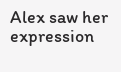Alex saw her expression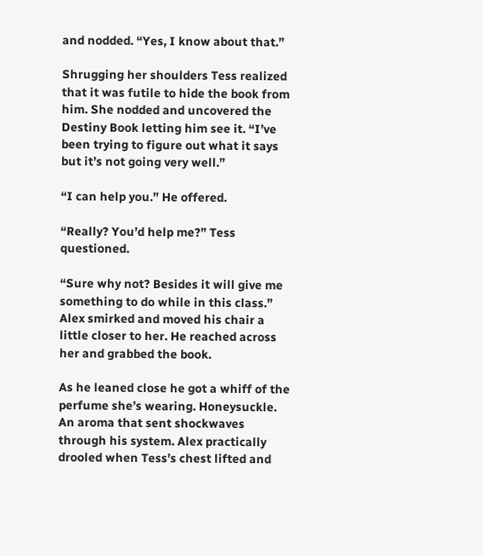and nodded. “Yes, I know about that.”

Shrugging her shoulders Tess realized that it was futile to hide the book from him. She nodded and uncovered the Destiny Book letting him see it. “I’ve been trying to figure out what it says but it’s not going very well.”

“I can help you.” He offered.

“Really? You’d help me?” Tess questioned.

“Sure why not? Besides it will give me something to do while in this class.” Alex smirked and moved his chair a little closer to her. He reached across her and grabbed the book.

As he leaned close he got a whiff of the perfume she’s wearing. Honeysuckle. An aroma that sent shockwaves through his system. Alex practically drooled when Tess’s chest lifted and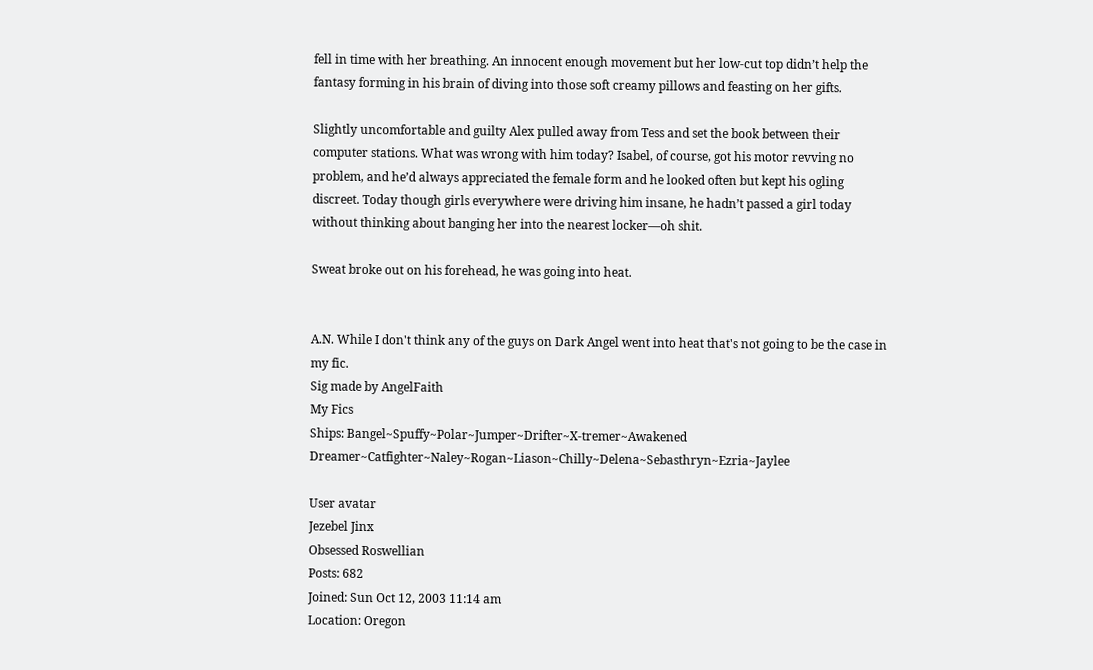fell in time with her breathing. An innocent enough movement but her low-cut top didn’t help the fantasy forming in his brain of diving into those soft creamy pillows and feasting on her gifts.

Slightly uncomfortable and guilty Alex pulled away from Tess and set the book between their computer stations. What was wrong with him today? Isabel, of course, got his motor revving no problem, and he’d always appreciated the female form and he looked often but kept his ogling discreet. Today though girls everywhere were driving him insane, he hadn’t passed a girl today without thinking about banging her into the nearest locker—oh shit.

Sweat broke out on his forehead, he was going into heat.


A.N. While I don't think any of the guys on Dark Angel went into heat that's not going to be the case in my fic.
Sig made by AngelFaith
My Fics
Ships: Bangel~Spuffy~Polar~Jumper~Drifter~X-tremer~Awakened Dreamer~Catfighter~Naley~Rogan~Liason~Chilly~Delena~Sebasthryn~Ezria~Jaylee

User avatar
Jezebel Jinx
Obsessed Roswellian
Posts: 682
Joined: Sun Oct 12, 2003 11:14 am
Location: Oregon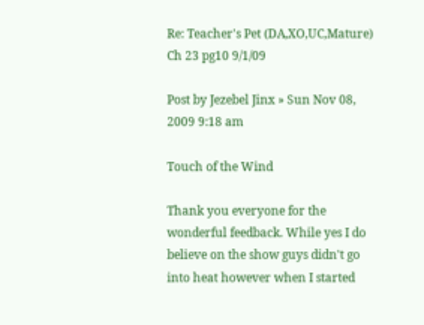Re: Teacher's Pet (DA,XO,UC,Mature) Ch 23 pg10 9/1/09

Post by Jezebel Jinx » Sun Nov 08, 2009 9:18 am

Touch of the Wind

Thank you everyone for the wonderful feedback. While yes I do believe on the show guys didn't go into heat however when I started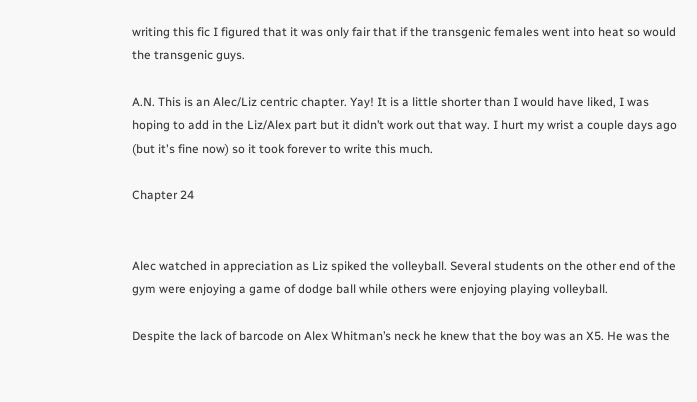writing this fic I figured that it was only fair that if the transgenic females went into heat so would the transgenic guys.

A.N. This is an Alec/Liz centric chapter. Yay! It is a little shorter than I would have liked, I was hoping to add in the Liz/Alex part but it didn’t work out that way. I hurt my wrist a couple days ago (but it's fine now) so it took forever to write this much.

Chapter 24


Alec watched in appreciation as Liz spiked the volleyball. Several students on the other end of the gym were enjoying a game of dodge ball while others were enjoying playing volleyball.

Despite the lack of barcode on Alex Whitman’s neck he knew that the boy was an X5. He was the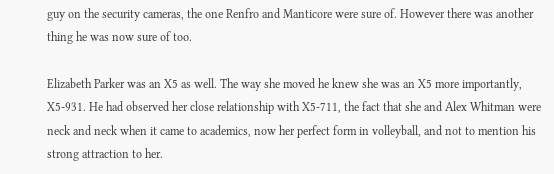guy on the security cameras, the one Renfro and Manticore were sure of. However there was another thing he was now sure of too.

Elizabeth Parker was an X5 as well. The way she moved he knew she was an X5 more importantly, X5-931. He had observed her close relationship with X5-711, the fact that she and Alex Whitman were neck and neck when it came to academics, now her perfect form in volleyball, and not to mention his strong attraction to her.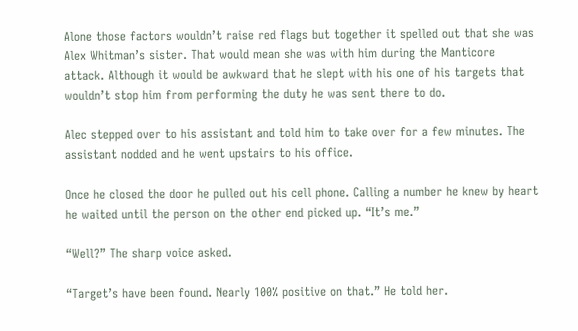Alone those factors wouldn’t raise red flags but together it spelled out that she was Alex Whitman’s sister. That would mean she was with him during the Manticore attack. Although it would be awkward that he slept with his one of his targets that wouldn’t stop him from performing the duty he was sent there to do.

Alec stepped over to his assistant and told him to take over for a few minutes. The assistant nodded and he went upstairs to his office.

Once he closed the door he pulled out his cell phone. Calling a number he knew by heart he waited until the person on the other end picked up. “It’s me.”

“Well?” The sharp voice asked.

“Target’s have been found. Nearly 100% positive on that.” He told her.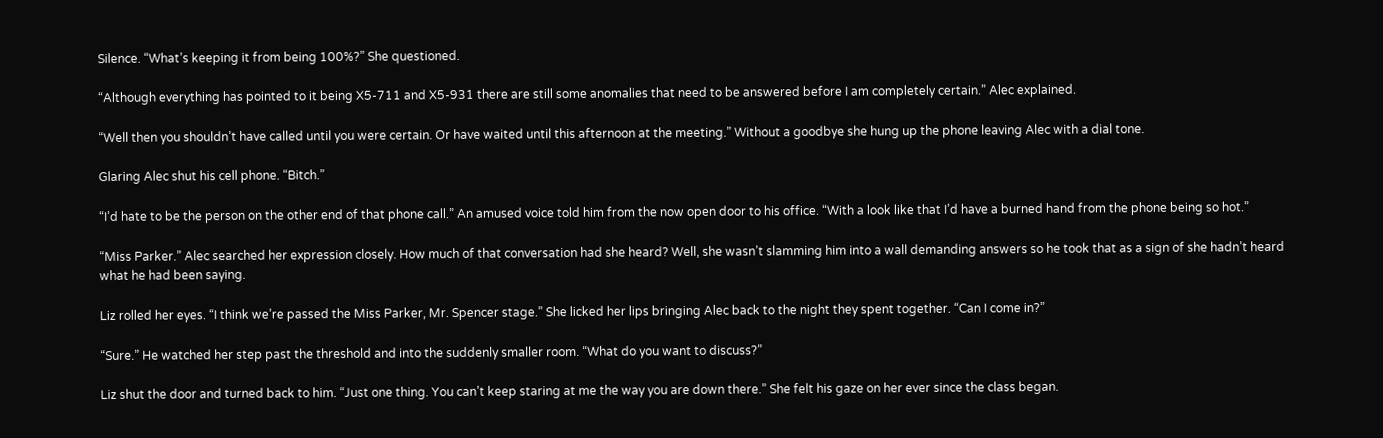Silence. “What’s keeping it from being 100%?” She questioned.

“Although everything has pointed to it being X5-711 and X5-931 there are still some anomalies that need to be answered before I am completely certain.” Alec explained.

“Well then you shouldn’t have called until you were certain. Or have waited until this afternoon at the meeting.” Without a goodbye she hung up the phone leaving Alec with a dial tone.

Glaring Alec shut his cell phone. “Bitch.”

“I’d hate to be the person on the other end of that phone call.” An amused voice told him from the now open door to his office. “With a look like that I’d have a burned hand from the phone being so hot.”

“Miss Parker.” Alec searched her expression closely. How much of that conversation had she heard? Well, she wasn’t slamming him into a wall demanding answers so he took that as a sign of she hadn’t heard what he had been saying.

Liz rolled her eyes. “I think we’re passed the Miss Parker, Mr. Spencer stage.” She licked her lips bringing Alec back to the night they spent together. “Can I come in?”

“Sure.” He watched her step past the threshold and into the suddenly smaller room. “What do you want to discuss?”

Liz shut the door and turned back to him. “Just one thing. You can’t keep staring at me the way you are down there.” She felt his gaze on her ever since the class began.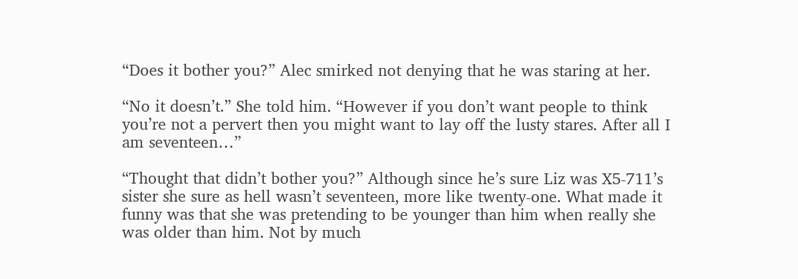“Does it bother you?” Alec smirked not denying that he was staring at her.

“No it doesn’t.” She told him. “However if you don’t want people to think you’re not a pervert then you might want to lay off the lusty stares. After all I am seventeen…”

“Thought that didn’t bother you?” Although since he’s sure Liz was X5-711’s sister she sure as hell wasn’t seventeen, more like twenty-one. What made it funny was that she was pretending to be younger than him when really she was older than him. Not by much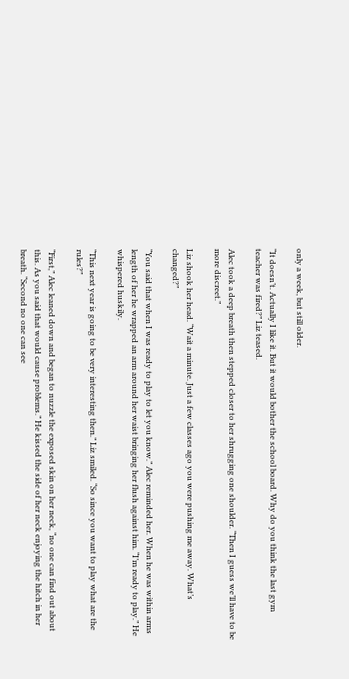only a week, but still older.

“It doesn’t. Actually I like it. But it would bother the school board. Why do you think the last gym teacher was fired?” Liz teased.

Alec took a deep breath then stepped closer to her shrugging one shoulder. “Then I guess we’ll have to be more discreet.”

Liz shook her head. “Wait a minute. Just a few classes ago you were pushing me away. What’s changed?”

“You said that when I was ready to play to let you know.” Alec reminded her. When he was within arms length of her he wrapped an arm around her waist bringing her flush against him. “I’m ready to play.” He whispered huskily.

“This next year is going to be very interesting then.” Liz smiled. “So since you want to play what are the rules?”

“First,” Alec leaned down and began to nuzzle the exposed skin on her neck, “no one can find out about this. As you said that would cause problems.” He kissed the side of her neck enjoying the hitch in her breath. “Second no one can see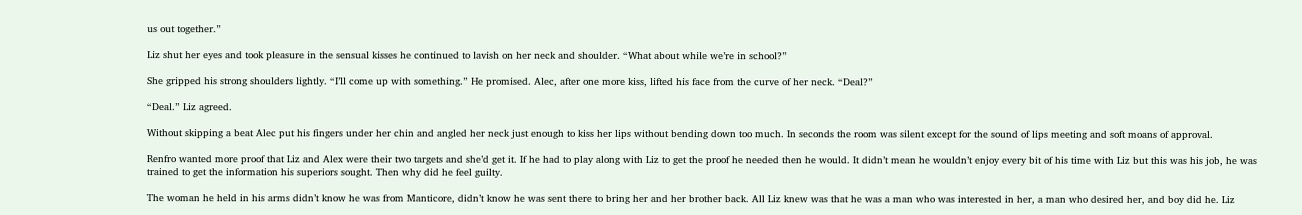us out together.”

Liz shut her eyes and took pleasure in the sensual kisses he continued to lavish on her neck and shoulder. “What about while we’re in school?”

She gripped his strong shoulders lightly. “I’ll come up with something.” He promised. Alec, after one more kiss, lifted his face from the curve of her neck. “Deal?”

“Deal.” Liz agreed.

Without skipping a beat Alec put his fingers under her chin and angled her neck just enough to kiss her lips without bending down too much. In seconds the room was silent except for the sound of lips meeting and soft moans of approval.

Renfro wanted more proof that Liz and Alex were their two targets and she’d get it. If he had to play along with Liz to get the proof he needed then he would. It didn’t mean he wouldn’t enjoy every bit of his time with Liz but this was his job, he was trained to get the information his superiors sought. Then why did he feel guilty.

The woman he held in his arms didn’t know he was from Manticore, didn’t know he was sent there to bring her and her brother back. All Liz knew was that he was a man who was interested in her, a man who desired her, and boy did he. Liz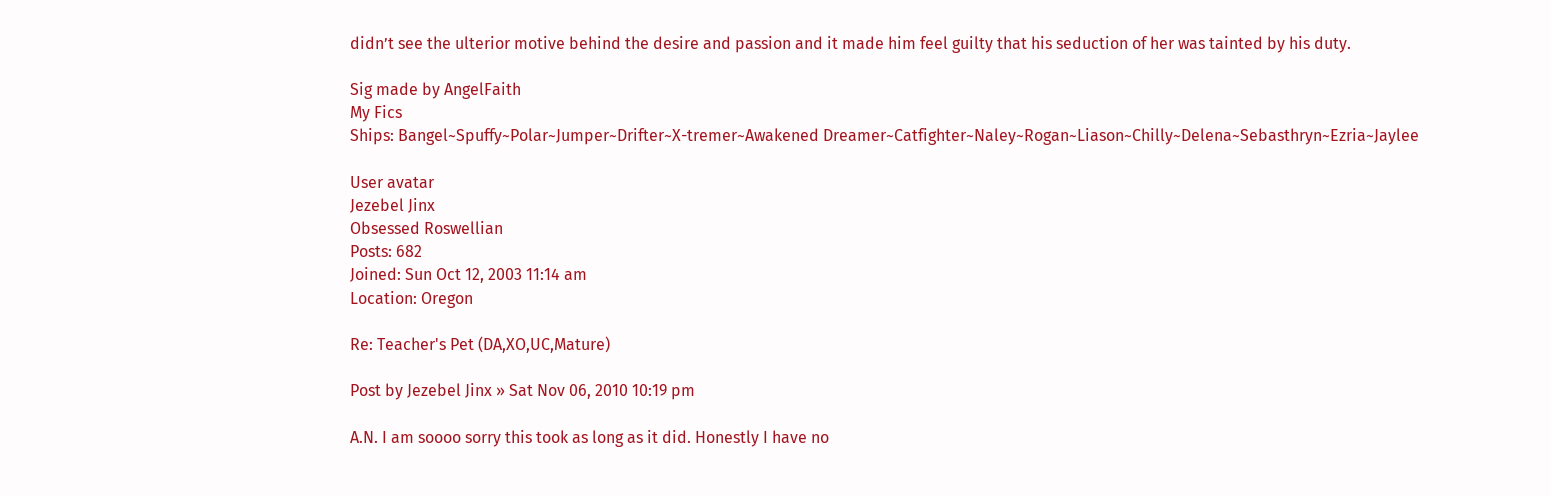didn’t see the ulterior motive behind the desire and passion and it made him feel guilty that his seduction of her was tainted by his duty.

Sig made by AngelFaith
My Fics
Ships: Bangel~Spuffy~Polar~Jumper~Drifter~X-tremer~Awakened Dreamer~Catfighter~Naley~Rogan~Liason~Chilly~Delena~Sebasthryn~Ezria~Jaylee

User avatar
Jezebel Jinx
Obsessed Roswellian
Posts: 682
Joined: Sun Oct 12, 2003 11:14 am
Location: Oregon

Re: Teacher's Pet (DA,XO,UC,Mature)

Post by Jezebel Jinx » Sat Nov 06, 2010 10:19 pm

A.N. I am soooo sorry this took as long as it did. Honestly I have no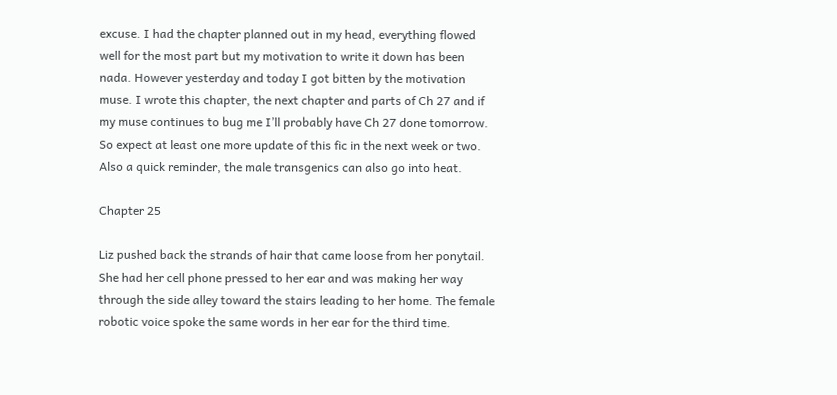excuse. I had the chapter planned out in my head, everything flowed well for the most part but my motivation to write it down has been nada. However yesterday and today I got bitten by the motivation muse. I wrote this chapter, the next chapter and parts of Ch 27 and if my muse continues to bug me I’ll probably have Ch 27 done tomorrow. So expect at least one more update of this fic in the next week or two. Also a quick reminder, the male transgenics can also go into heat.

Chapter 25

Liz pushed back the strands of hair that came loose from her ponytail. She had her cell phone pressed to her ear and was making her way through the side alley toward the stairs leading to her home. The female robotic voice spoke the same words in her ear for the third time.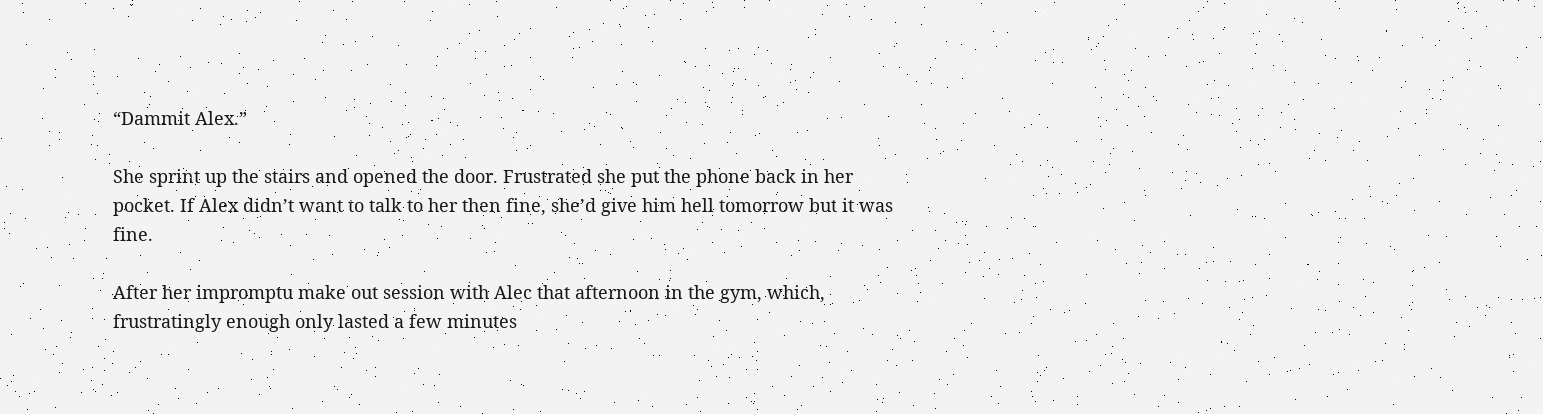“Dammit Alex.”

She sprint up the stairs and opened the door. Frustrated she put the phone back in her pocket. If Alex didn’t want to talk to her then fine, she’d give him hell tomorrow but it was fine.

After her impromptu make out session with Alec that afternoon in the gym, which, frustratingly enough only lasted a few minutes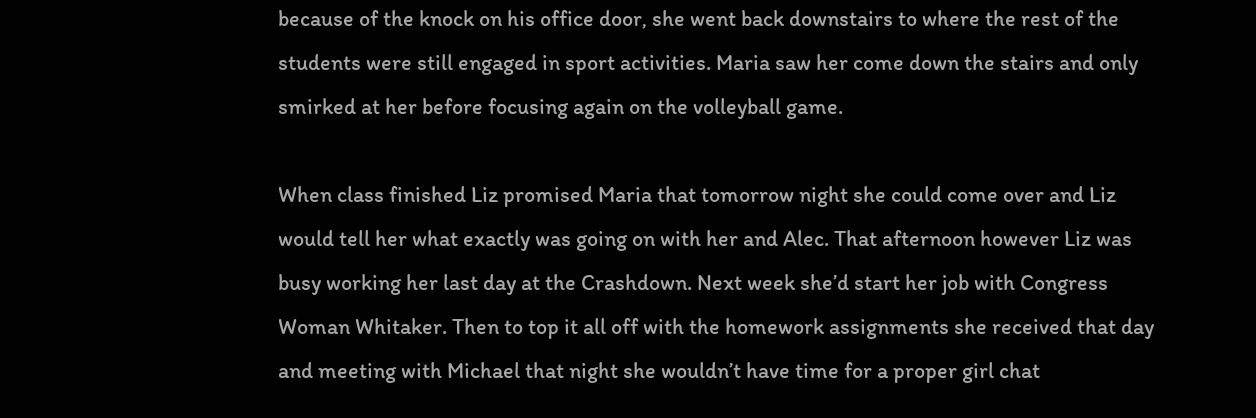because of the knock on his office door, she went back downstairs to where the rest of the students were still engaged in sport activities. Maria saw her come down the stairs and only smirked at her before focusing again on the volleyball game.

When class finished Liz promised Maria that tomorrow night she could come over and Liz would tell her what exactly was going on with her and Alec. That afternoon however Liz was busy working her last day at the Crashdown. Next week she’d start her job with Congress Woman Whitaker. Then to top it all off with the homework assignments she received that day and meeting with Michael that night she wouldn’t have time for a proper girl chat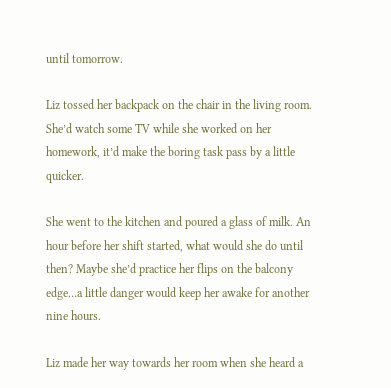until tomorrow.

Liz tossed her backpack on the chair in the living room. She’d watch some TV while she worked on her homework, it’d make the boring task pass by a little quicker.

She went to the kitchen and poured a glass of milk. An hour before her shift started, what would she do until then? Maybe she’d practice her flips on the balcony edge…a little danger would keep her awake for another nine hours.

Liz made her way towards her room when she heard a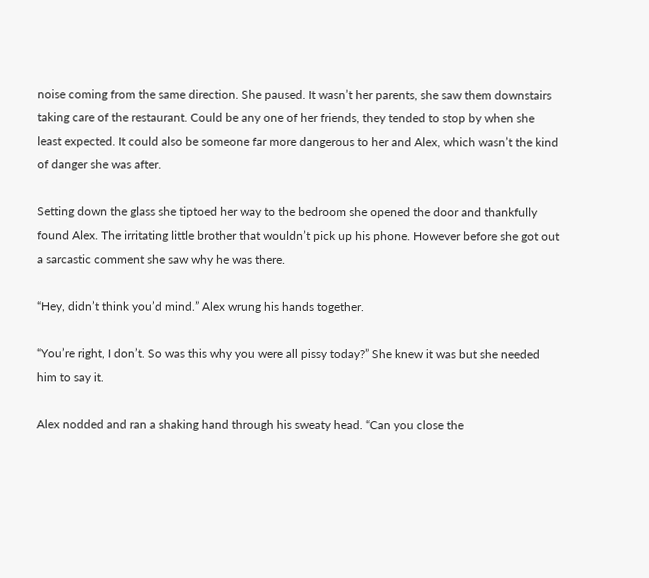noise coming from the same direction. She paused. It wasn’t her parents, she saw them downstairs taking care of the restaurant. Could be any one of her friends, they tended to stop by when she least expected. It could also be someone far more dangerous to her and Alex, which wasn’t the kind of danger she was after.

Setting down the glass she tiptoed her way to the bedroom she opened the door and thankfully found Alex. The irritating little brother that wouldn’t pick up his phone. However before she got out a sarcastic comment she saw why he was there.

“Hey, didn’t think you’d mind.” Alex wrung his hands together.

“You’re right, I don’t. So was this why you were all pissy today?” She knew it was but she needed him to say it.

Alex nodded and ran a shaking hand through his sweaty head. “Can you close the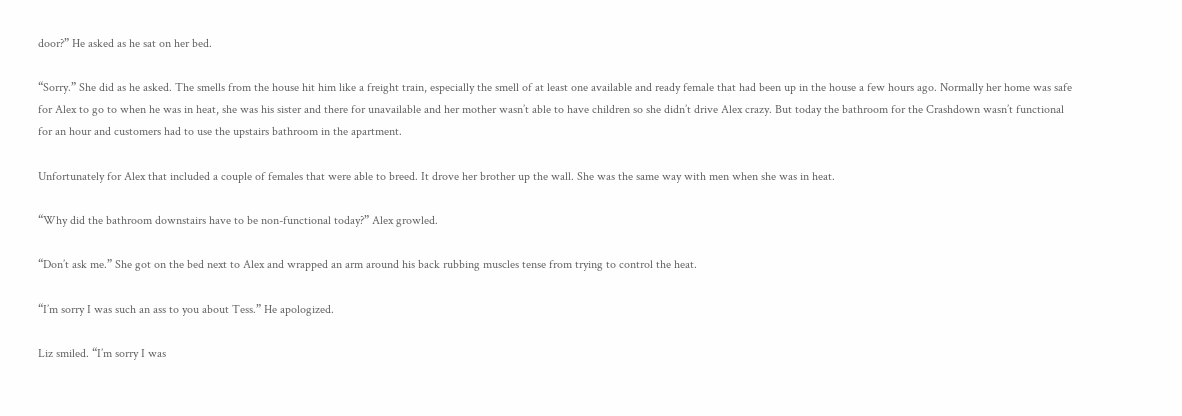door?” He asked as he sat on her bed.

“Sorry.” She did as he asked. The smells from the house hit him like a freight train, especially the smell of at least one available and ready female that had been up in the house a few hours ago. Normally her home was safe for Alex to go to when he was in heat, she was his sister and there for unavailable and her mother wasn’t able to have children so she didn’t drive Alex crazy. But today the bathroom for the Crashdown wasn’t functional for an hour and customers had to use the upstairs bathroom in the apartment.

Unfortunately for Alex that included a couple of females that were able to breed. It drove her brother up the wall. She was the same way with men when she was in heat.

“Why did the bathroom downstairs have to be non-functional today?” Alex growled.

“Don’t ask me.” She got on the bed next to Alex and wrapped an arm around his back rubbing muscles tense from trying to control the heat.

“I’m sorry I was such an ass to you about Tess.” He apologized.

Liz smiled. “I’m sorry I was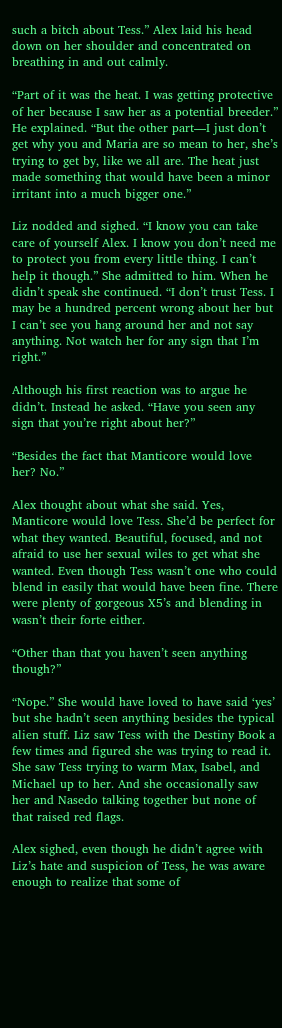such a bitch about Tess.” Alex laid his head down on her shoulder and concentrated on breathing in and out calmly.

“Part of it was the heat. I was getting protective of her because I saw her as a potential breeder.” He explained. “But the other part—I just don’t get why you and Maria are so mean to her, she’s trying to get by, like we all are. The heat just made something that would have been a minor irritant into a much bigger one.”

Liz nodded and sighed. “I know you can take care of yourself Alex. I know you don’t need me to protect you from every little thing. I can’t help it though.” She admitted to him. When he didn’t speak she continued. “I don’t trust Tess. I may be a hundred percent wrong about her but I can’t see you hang around her and not say anything. Not watch her for any sign that I’m right.”

Although his first reaction was to argue he didn’t. Instead he asked. “Have you seen any sign that you’re right about her?”

“Besides the fact that Manticore would love her? No.”

Alex thought about what she said. Yes, Manticore would love Tess. She’d be perfect for what they wanted. Beautiful, focused, and not afraid to use her sexual wiles to get what she wanted. Even though Tess wasn’t one who could blend in easily that would have been fine. There were plenty of gorgeous X5’s and blending in wasn’t their forte either.

“Other than that you haven’t seen anything though?”

“Nope.” She would have loved to have said ‘yes’ but she hadn’t seen anything besides the typical alien stuff. Liz saw Tess with the Destiny Book a few times and figured she was trying to read it. She saw Tess trying to warm Max, Isabel, and Michael up to her. And she occasionally saw her and Nasedo talking together but none of that raised red flags.

Alex sighed, even though he didn’t agree with Liz’s hate and suspicion of Tess, he was aware enough to realize that some of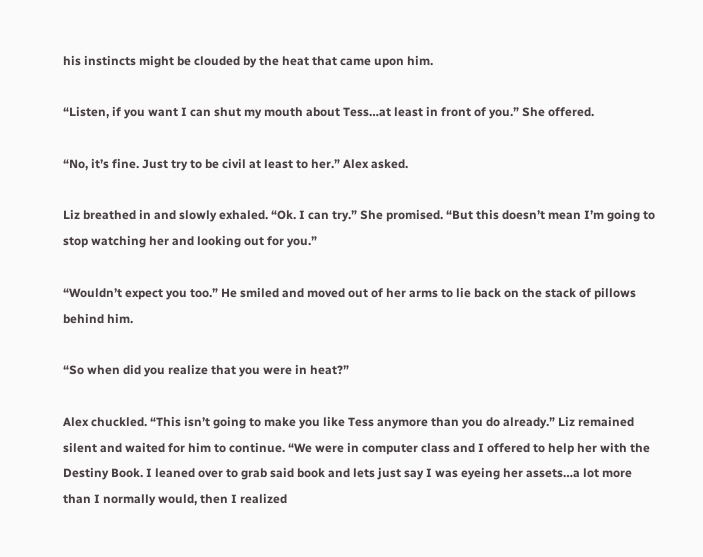his instincts might be clouded by the heat that came upon him.

“Listen, if you want I can shut my mouth about Tess…at least in front of you.” She offered.

“No, it’s fine. Just try to be civil at least to her.” Alex asked.

Liz breathed in and slowly exhaled. “Ok. I can try.” She promised. “But this doesn’t mean I’m going to stop watching her and looking out for you.”

“Wouldn’t expect you too.” He smiled and moved out of her arms to lie back on the stack of pillows behind him.

“So when did you realize that you were in heat?”

Alex chuckled. “This isn’t going to make you like Tess anymore than you do already.” Liz remained silent and waited for him to continue. “We were in computer class and I offered to help her with the Destiny Book. I leaned over to grab said book and lets just say I was eyeing her assets…a lot more than I normally would, then I realized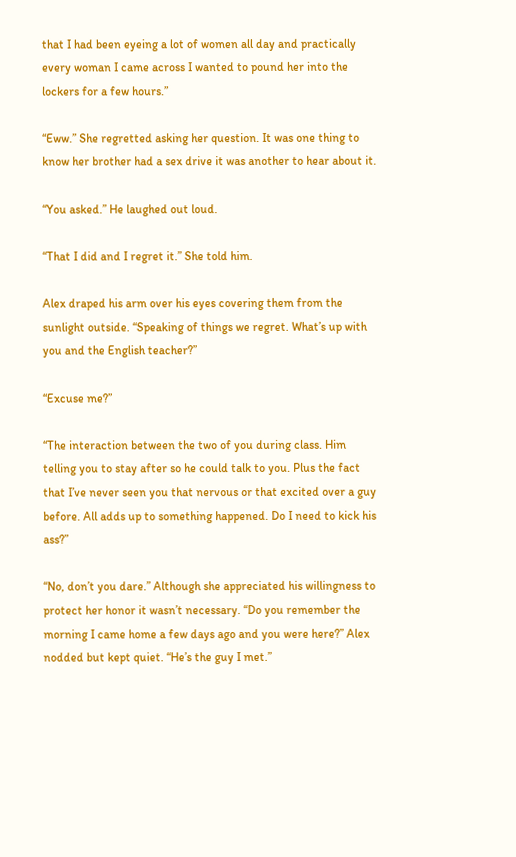that I had been eyeing a lot of women all day and practically every woman I came across I wanted to pound her into the lockers for a few hours.”

“Eww.” She regretted asking her question. It was one thing to know her brother had a sex drive it was another to hear about it.

“You asked.” He laughed out loud.

“That I did and I regret it.” She told him.

Alex draped his arm over his eyes covering them from the sunlight outside. “Speaking of things we regret. What’s up with you and the English teacher?”

“Excuse me?”

“The interaction between the two of you during class. Him telling you to stay after so he could talk to you. Plus the fact that I’ve never seen you that nervous or that excited over a guy before. All adds up to something happened. Do I need to kick his ass?”

“No, don’t you dare.” Although she appreciated his willingness to protect her honor it wasn’t necessary. “Do you remember the morning I came home a few days ago and you were here?” Alex nodded but kept quiet. “He’s the guy I met.”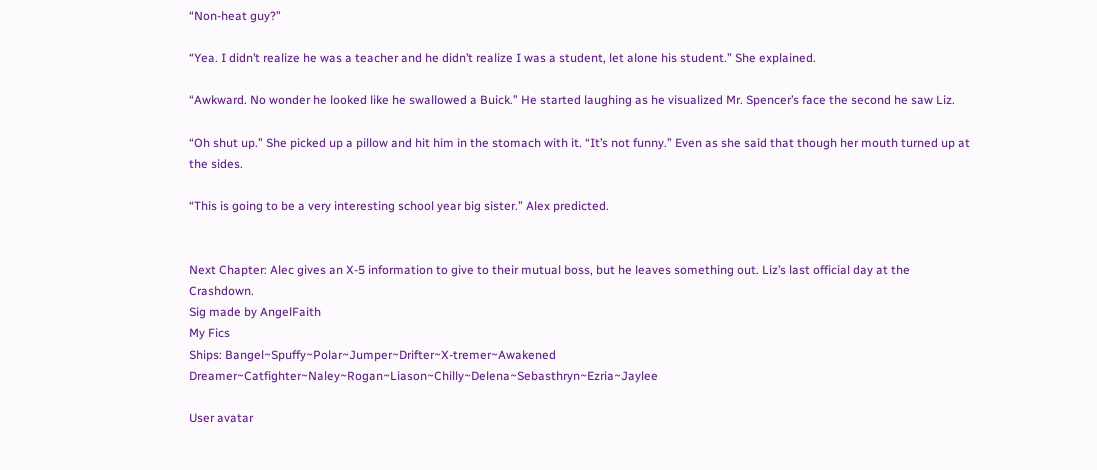“Non-heat guy?”

“Yea. I didn’t realize he was a teacher and he didn’t realize I was a student, let alone his student.” She explained.

“Awkward. No wonder he looked like he swallowed a Buick.” He started laughing as he visualized Mr. Spencer’s face the second he saw Liz.

“Oh shut up.” She picked up a pillow and hit him in the stomach with it. “It’s not funny.” Even as she said that though her mouth turned up at the sides.

“This is going to be a very interesting school year big sister.” Alex predicted.


Next Chapter: Alec gives an X-5 information to give to their mutual boss, but he leaves something out. Liz’s last official day at the Crashdown.
Sig made by AngelFaith
My Fics
Ships: Bangel~Spuffy~Polar~Jumper~Drifter~X-tremer~Awakened Dreamer~Catfighter~Naley~Rogan~Liason~Chilly~Delena~Sebasthryn~Ezria~Jaylee

User avatar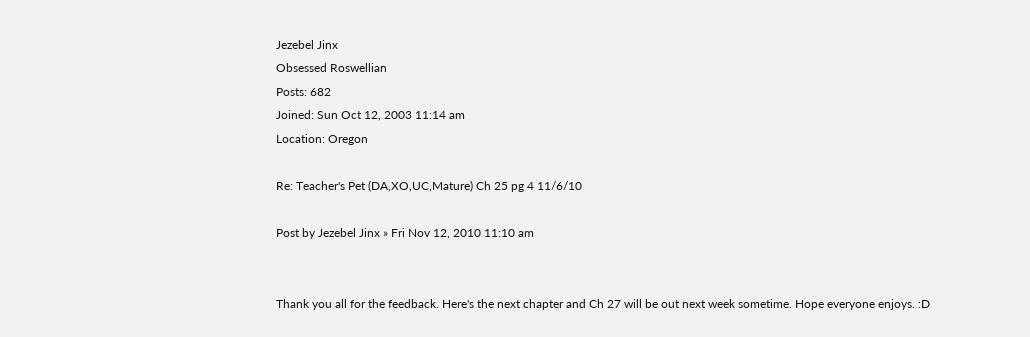Jezebel Jinx
Obsessed Roswellian
Posts: 682
Joined: Sun Oct 12, 2003 11:14 am
Location: Oregon

Re: Teacher's Pet (DA,XO,UC,Mature) Ch 25 pg 4 11/6/10

Post by Jezebel Jinx » Fri Nov 12, 2010 11:10 am


Thank you all for the feedback. Here's the next chapter and Ch 27 will be out next week sometime. Hope everyone enjoys. :D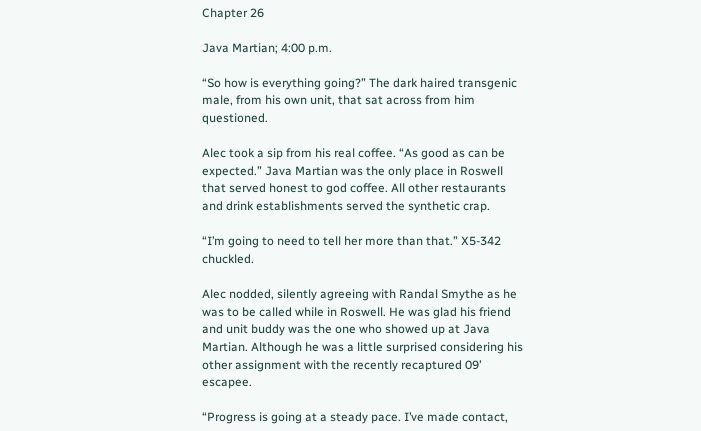Chapter 26

Java Martian; 4:00 p.m.

“So how is everything going?” The dark haired transgenic male, from his own unit, that sat across from him questioned.

Alec took a sip from his real coffee. “As good as can be expected.” Java Martian was the only place in Roswell that served honest to god coffee. All other restaurants and drink establishments served the synthetic crap.

“I’m going to need to tell her more than that.” X5-342 chuckled.

Alec nodded, silently agreeing with Randal Smythe as he was to be called while in Roswell. He was glad his friend and unit buddy was the one who showed up at Java Martian. Although he was a little surprised considering his other assignment with the recently recaptured 09’ escapee.

“Progress is going at a steady pace. I’ve made contact,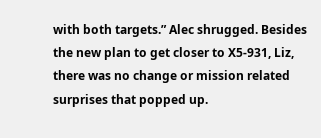with both targets.” Alec shrugged. Besides the new plan to get closer to X5-931, Liz, there was no change or mission related surprises that popped up.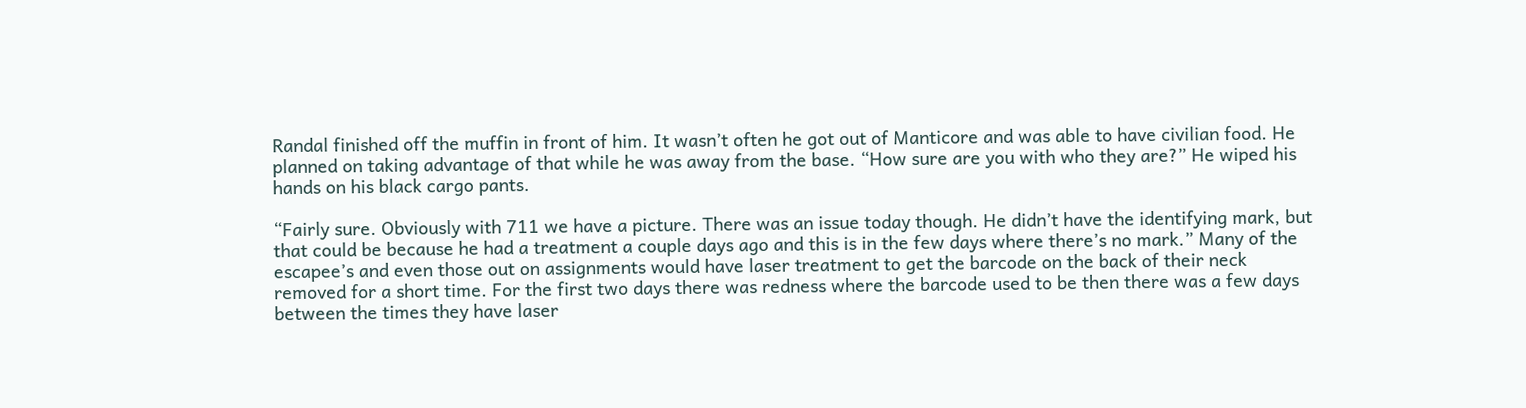Randal finished off the muffin in front of him. It wasn’t often he got out of Manticore and was able to have civilian food. He planned on taking advantage of that while he was away from the base. “How sure are you with who they are?” He wiped his hands on his black cargo pants.

“Fairly sure. Obviously with 711 we have a picture. There was an issue today though. He didn’t have the identifying mark, but that could be because he had a treatment a couple days ago and this is in the few days where there’s no mark.” Many of the escapee’s and even those out on assignments would have laser treatment to get the barcode on the back of their neck removed for a short time. For the first two days there was redness where the barcode used to be then there was a few days between the times they have laser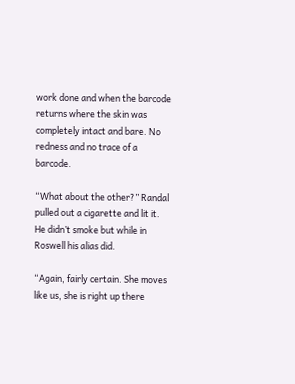work done and when the barcode returns where the skin was completely intact and bare. No redness and no trace of a barcode.

“What about the other?” Randal pulled out a cigarette and lit it. He didn’t smoke but while in Roswell his alias did.

“Again, fairly certain. She moves like us, she is right up there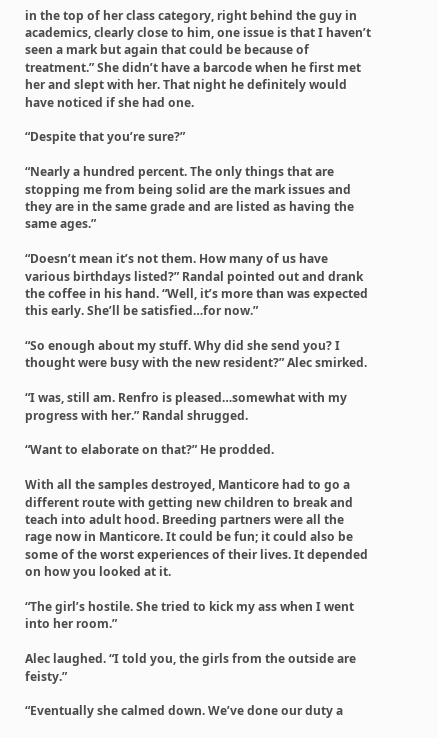in the top of her class category, right behind the guy in academics, clearly close to him, one issue is that I haven’t seen a mark but again that could be because of treatment.” She didn’t have a barcode when he first met her and slept with her. That night he definitely would have noticed if she had one.

“Despite that you’re sure?”

“Nearly a hundred percent. The only things that are stopping me from being solid are the mark issues and they are in the same grade and are listed as having the same ages.”

“Doesn’t mean it’s not them. How many of us have various birthdays listed?” Randal pointed out and drank the coffee in his hand. “Well, it’s more than was expected this early. She’ll be satisfied…for now.”

“So enough about my stuff. Why did she send you? I thought were busy with the new resident?” Alec smirked.

“I was, still am. Renfro is pleased…somewhat with my progress with her.” Randal shrugged.

“Want to elaborate on that?” He prodded.

With all the samples destroyed, Manticore had to go a different route with getting new children to break and teach into adult hood. Breeding partners were all the rage now in Manticore. It could be fun; it could also be some of the worst experiences of their lives. It depended on how you looked at it.

“The girl’s hostile. She tried to kick my ass when I went into her room.”

Alec laughed. “I told you, the girls from the outside are feisty.”

“Eventually she calmed down. We’ve done our duty a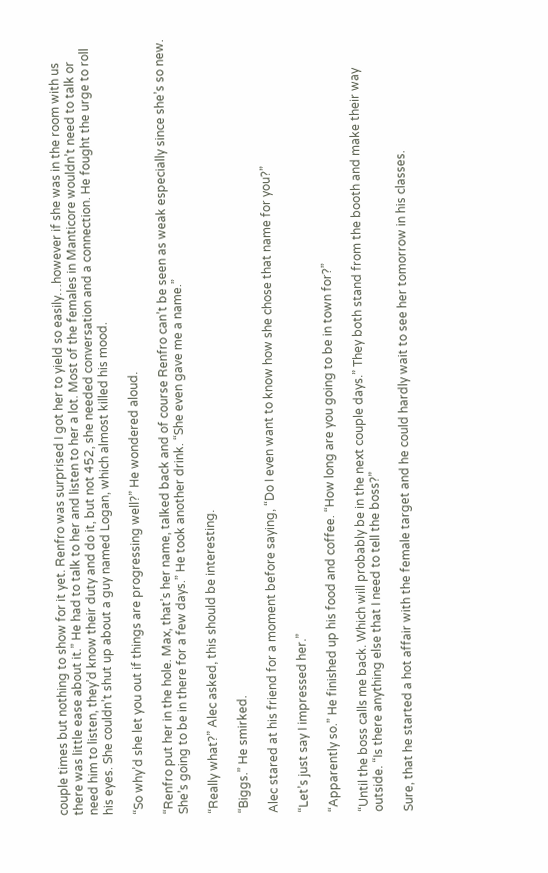couple times but nothing to show for it yet. Renfro was surprised I got her to yield so easily…however if she was in the room with us there was little ease about it.” He had to talk to her and listen to her a lot. Most of the females in Manticore wouldn’t need to talk or need him to listen, they’d know their duty and do it, but not 452, she needed conversation and a connection. He fought the urge to roll his eyes. She couldn’t shut up about a guy named Logan, which almost killed his mood.

“So why’d she let you out if things are progressing well?” He wondered aloud.

“Renfro put her in the hole. Max, that’s her name, talked back and of course Renfro can’t be seen as weak especially since she’s so new. She’s going to be in there for a few days.” He took another drink. “She even gave me a name.”

“Really what?” Alec asked, this should be interesting.

“Biggs.” He smirked.

Alec stared at his friend for a moment before saying, “Do I even want to know how she chose that name for you?”

“Let’s just say I impressed her.”

“Apparently so.” He finished up his food and coffee. “How long are you going to be in town for?”

“Until the boss calls me back. Which will probably be in the next couple days.” They both stand from the booth and make their way outside. “Is there anything else that I need to tell the boss?”

Sure, that he started a hot affair with the female target and he could hardly wait to see her tomorrow in his classes.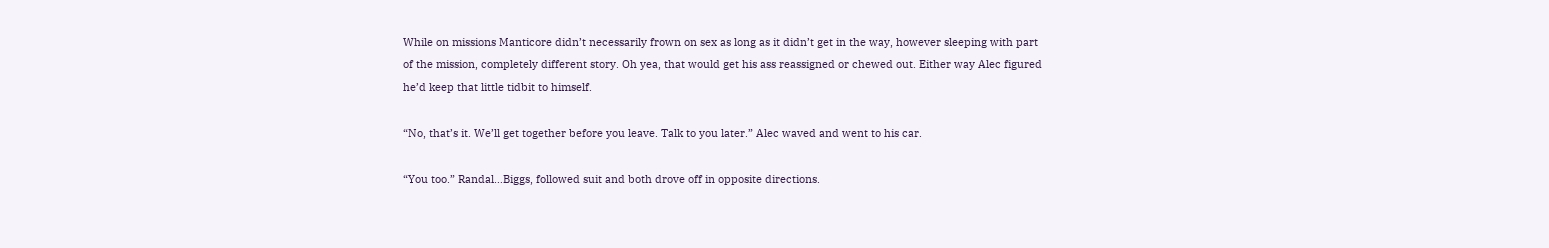While on missions Manticore didn’t necessarily frown on sex as long as it didn’t get in the way, however sleeping with part of the mission, completely different story. Oh yea, that would get his ass reassigned or chewed out. Either way Alec figured he’d keep that little tidbit to himself.

“No, that’s it. We’ll get together before you leave. Talk to you later.” Alec waved and went to his car.

“You too.” Randal…Biggs, followed suit and both drove off in opposite directions.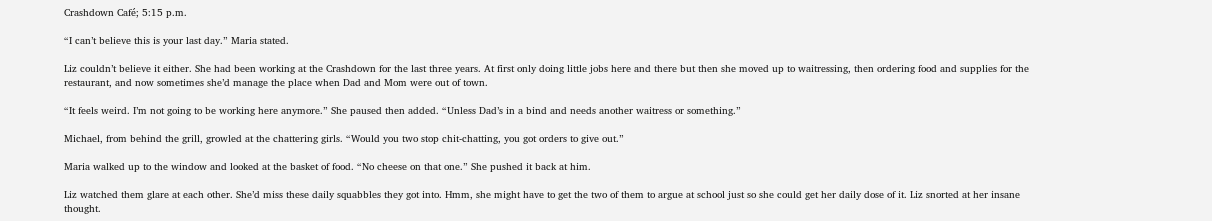Crashdown Café; 5:15 p.m.

“I can’t believe this is your last day.” Maria stated.

Liz couldn’t believe it either. She had been working at the Crashdown for the last three years. At first only doing little jobs here and there but then she moved up to waitressing, then ordering food and supplies for the restaurant, and now sometimes she’d manage the place when Dad and Mom were out of town.

“It feels weird. I’m not going to be working here anymore.” She paused then added. “Unless Dad’s in a bind and needs another waitress or something.”

Michael, from behind the grill, growled at the chattering girls. “Would you two stop chit-chatting, you got orders to give out.”

Maria walked up to the window and looked at the basket of food. “No cheese on that one.” She pushed it back at him.

Liz watched them glare at each other. She’d miss these daily squabbles they got into. Hmm, she might have to get the two of them to argue at school just so she could get her daily dose of it. Liz snorted at her insane thought.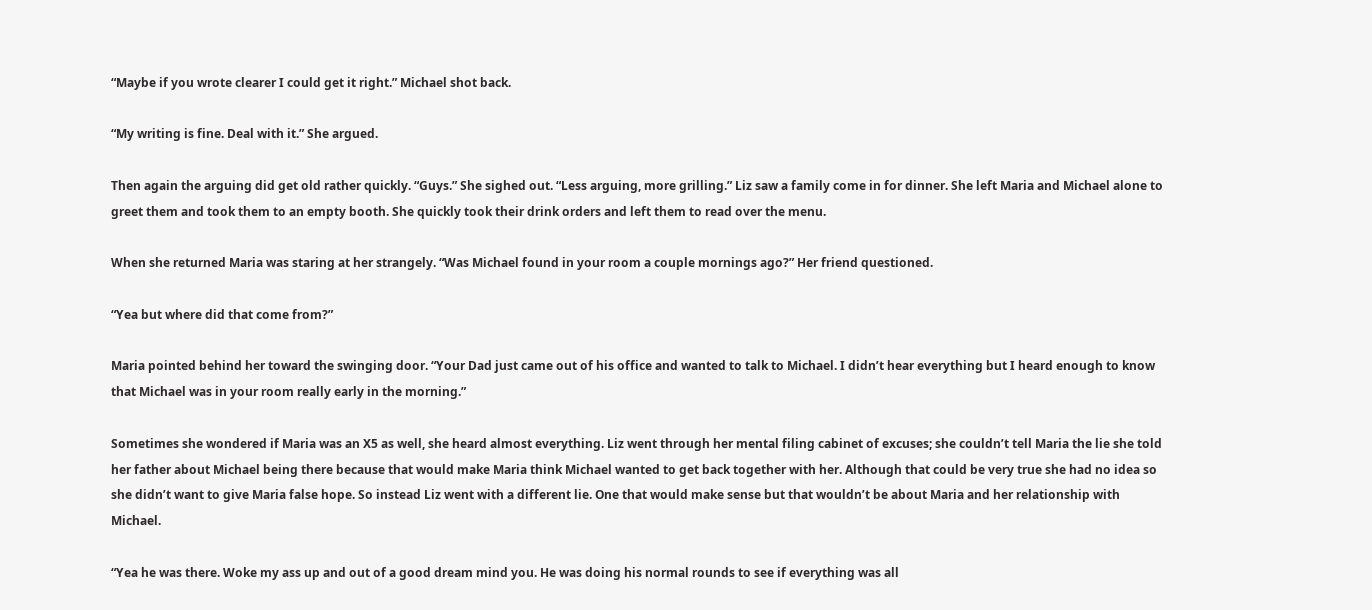“Maybe if you wrote clearer I could get it right.” Michael shot back.

“My writing is fine. Deal with it.” She argued.

Then again the arguing did get old rather quickly. “Guys.” She sighed out. “Less arguing, more grilling.” Liz saw a family come in for dinner. She left Maria and Michael alone to greet them and took them to an empty booth. She quickly took their drink orders and left them to read over the menu.

When she returned Maria was staring at her strangely. “Was Michael found in your room a couple mornings ago?” Her friend questioned.

“Yea but where did that come from?”

Maria pointed behind her toward the swinging door. “Your Dad just came out of his office and wanted to talk to Michael. I didn’t hear everything but I heard enough to know that Michael was in your room really early in the morning.”

Sometimes she wondered if Maria was an X5 as well, she heard almost everything. Liz went through her mental filing cabinet of excuses; she couldn’t tell Maria the lie she told her father about Michael being there because that would make Maria think Michael wanted to get back together with her. Although that could be very true she had no idea so she didn’t want to give Maria false hope. So instead Liz went with a different lie. One that would make sense but that wouldn’t be about Maria and her relationship with Michael.

“Yea he was there. Woke my ass up and out of a good dream mind you. He was doing his normal rounds to see if everything was all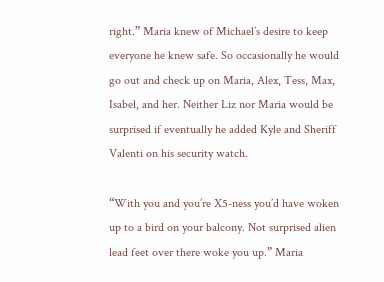right.” Maria knew of Michael’s desire to keep everyone he knew safe. So occasionally he would go out and check up on Maria, Alex, Tess, Max, Isabel, and her. Neither Liz nor Maria would be surprised if eventually he added Kyle and Sheriff Valenti on his security watch.

“With you and you’re X5-ness you’d have woken up to a bird on your balcony. Not surprised alien lead feet over there woke you up.” Maria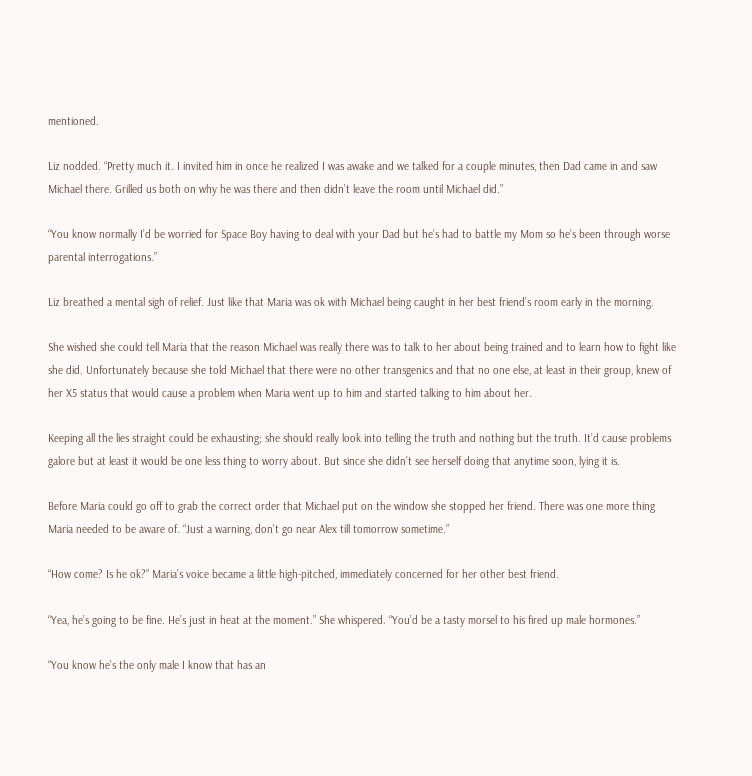mentioned.

Liz nodded. “Pretty much it. I invited him in once he realized I was awake and we talked for a couple minutes, then Dad came in and saw Michael there. Grilled us both on why he was there and then didn’t leave the room until Michael did.”

“You know normally I’d be worried for Space Boy having to deal with your Dad but he’s had to battle my Mom so he’s been through worse parental interrogations.”

Liz breathed a mental sigh of relief. Just like that Maria was ok with Michael being caught in her best friend’s room early in the morning.

She wished she could tell Maria that the reason Michael was really there was to talk to her about being trained and to learn how to fight like she did. Unfortunately because she told Michael that there were no other transgenics and that no one else, at least in their group, knew of her X5 status that would cause a problem when Maria went up to him and started talking to him about her.

Keeping all the lies straight could be exhausting; she should really look into telling the truth and nothing but the truth. It’d cause problems galore but at least it would be one less thing to worry about. But since she didn’t see herself doing that anytime soon, lying it is.

Before Maria could go off to grab the correct order that Michael put on the window she stopped her friend. There was one more thing Maria needed to be aware of. “Just a warning, don’t go near Alex till tomorrow sometime.”

“How come? Is he ok?” Maria’s voice became a little high-pitched, immediately concerned for her other best friend.

“Yea, he’s going to be fine. He’s just in heat at the moment.” She whispered. “You’d be a tasty morsel to his fired up male hormones.”

“You know he’s the only male I know that has an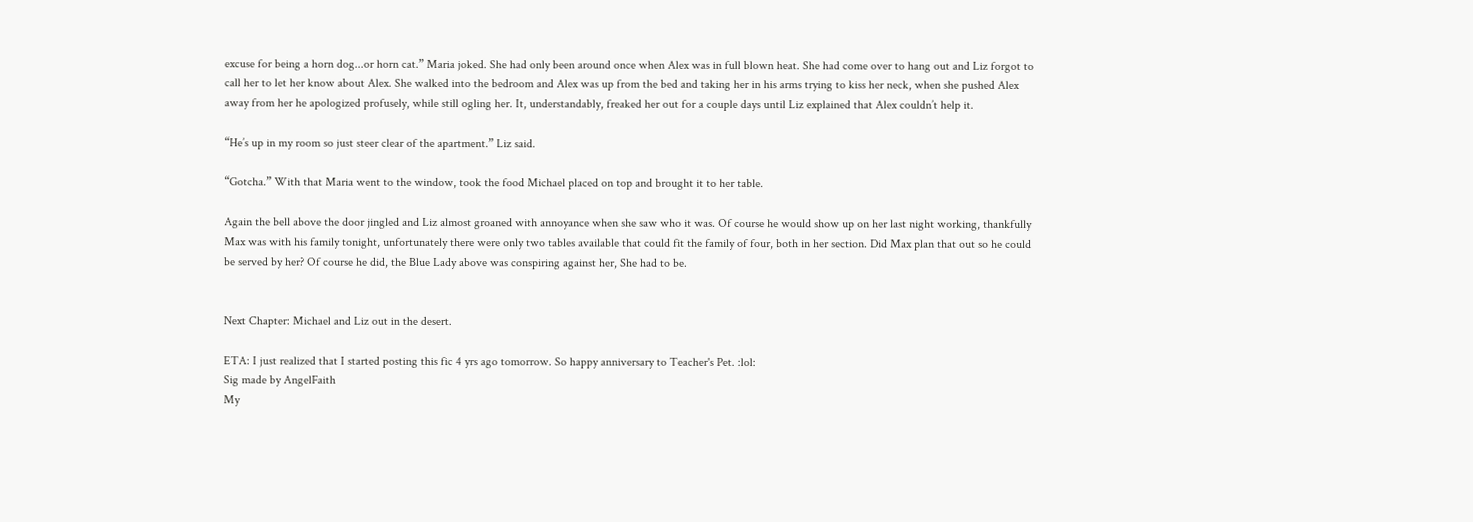excuse for being a horn dog...or horn cat.” Maria joked. She had only been around once when Alex was in full blown heat. She had come over to hang out and Liz forgot to call her to let her know about Alex. She walked into the bedroom and Alex was up from the bed and taking her in his arms trying to kiss her neck, when she pushed Alex away from her he apologized profusely, while still ogling her. It, understandably, freaked her out for a couple days until Liz explained that Alex couldn’t help it.

“He’s up in my room so just steer clear of the apartment.” Liz said.

“Gotcha.” With that Maria went to the window, took the food Michael placed on top and brought it to her table.

Again the bell above the door jingled and Liz almost groaned with annoyance when she saw who it was. Of course he would show up on her last night working, thankfully Max was with his family tonight, unfortunately there were only two tables available that could fit the family of four, both in her section. Did Max plan that out so he could be served by her? Of course he did, the Blue Lady above was conspiring against her, She had to be.


Next Chapter: Michael and Liz out in the desert.

ETA: I just realized that I started posting this fic 4 yrs ago tomorrow. So happy anniversary to Teacher's Pet. :lol:
Sig made by AngelFaith
My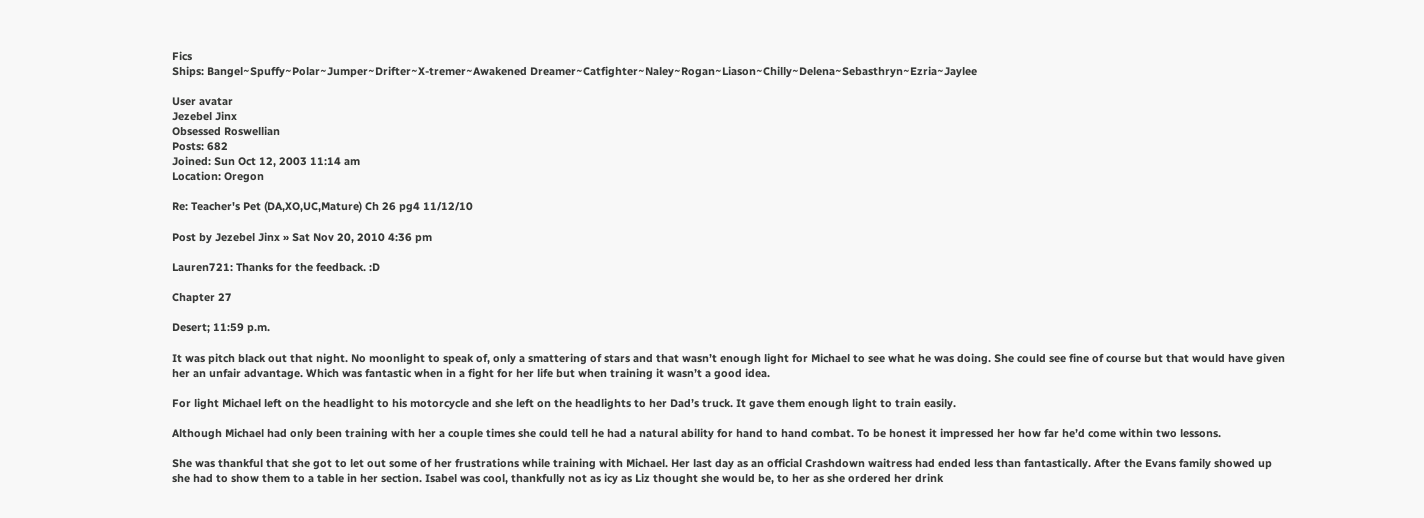Fics
Ships: Bangel~Spuffy~Polar~Jumper~Drifter~X-tremer~Awakened Dreamer~Catfighter~Naley~Rogan~Liason~Chilly~Delena~Sebasthryn~Ezria~Jaylee

User avatar
Jezebel Jinx
Obsessed Roswellian
Posts: 682
Joined: Sun Oct 12, 2003 11:14 am
Location: Oregon

Re: Teacher's Pet (DA,XO,UC,Mature) Ch 26 pg4 11/12/10

Post by Jezebel Jinx » Sat Nov 20, 2010 4:36 pm

Lauren721: Thanks for the feedback. :D

Chapter 27

Desert; 11:59 p.m.

It was pitch black out that night. No moonlight to speak of, only a smattering of stars and that wasn’t enough light for Michael to see what he was doing. She could see fine of course but that would have given her an unfair advantage. Which was fantastic when in a fight for her life but when training it wasn’t a good idea.

For light Michael left on the headlight to his motorcycle and she left on the headlights to her Dad’s truck. It gave them enough light to train easily.

Although Michael had only been training with her a couple times she could tell he had a natural ability for hand to hand combat. To be honest it impressed her how far he’d come within two lessons.

She was thankful that she got to let out some of her frustrations while training with Michael. Her last day as an official Crashdown waitress had ended less than fantastically. After the Evans family showed up she had to show them to a table in her section. Isabel was cool, thankfully not as icy as Liz thought she would be, to her as she ordered her drink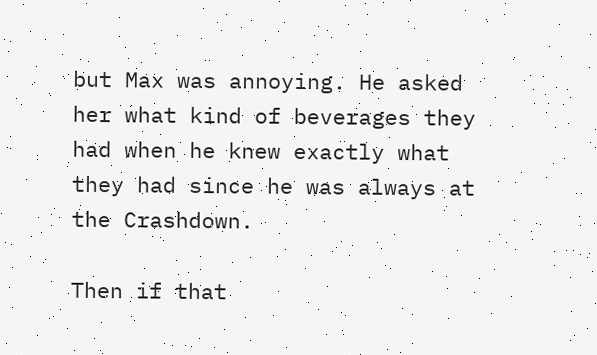but Max was annoying. He asked her what kind of beverages they had when he knew exactly what they had since he was always at the Crashdown.

Then if that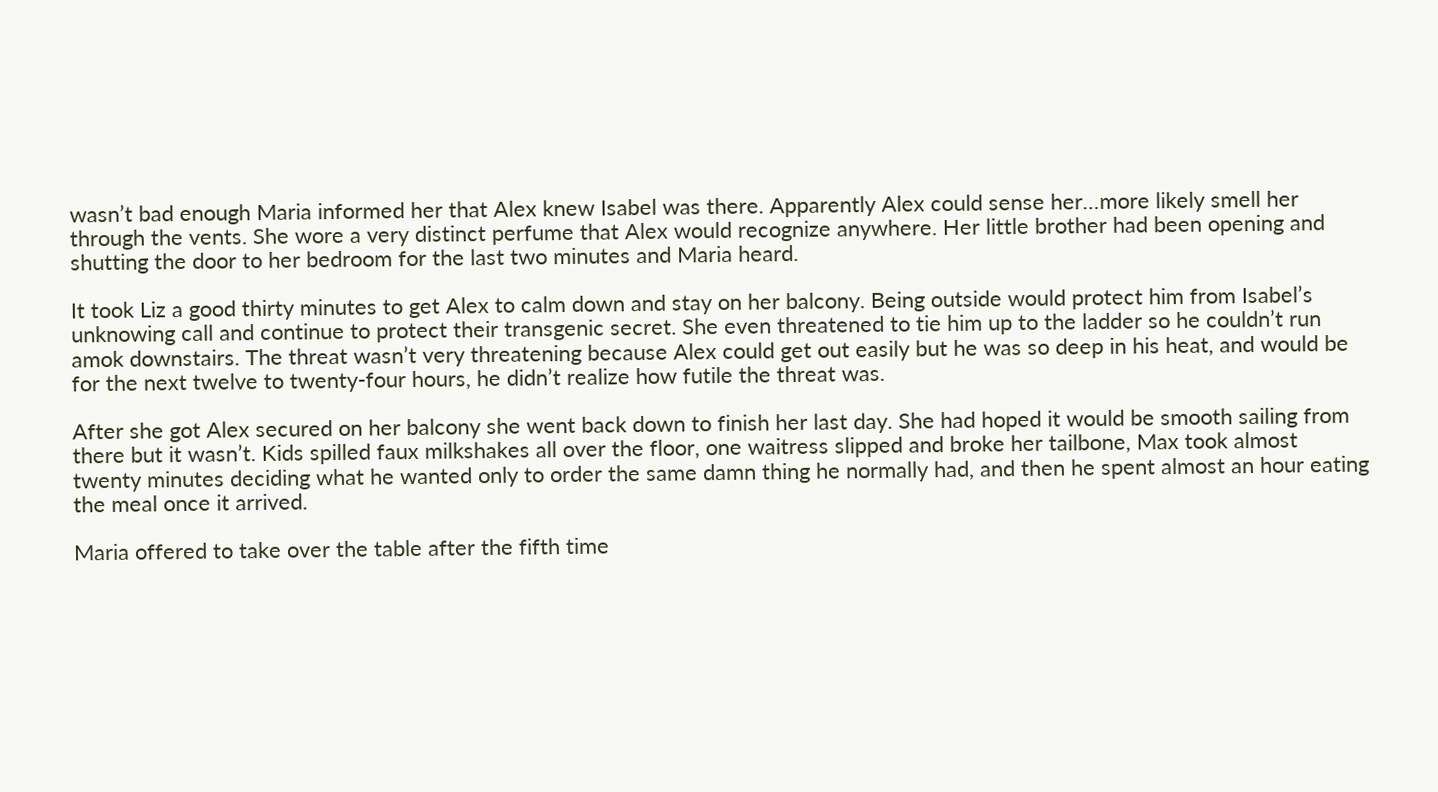wasn’t bad enough Maria informed her that Alex knew Isabel was there. Apparently Alex could sense her…more likely smell her through the vents. She wore a very distinct perfume that Alex would recognize anywhere. Her little brother had been opening and shutting the door to her bedroom for the last two minutes and Maria heard.

It took Liz a good thirty minutes to get Alex to calm down and stay on her balcony. Being outside would protect him from Isabel’s unknowing call and continue to protect their transgenic secret. She even threatened to tie him up to the ladder so he couldn’t run amok downstairs. The threat wasn’t very threatening because Alex could get out easily but he was so deep in his heat, and would be for the next twelve to twenty-four hours, he didn’t realize how futile the threat was.

After she got Alex secured on her balcony she went back down to finish her last day. She had hoped it would be smooth sailing from there but it wasn’t. Kids spilled faux milkshakes all over the floor, one waitress slipped and broke her tailbone, Max took almost twenty minutes deciding what he wanted only to order the same damn thing he normally had, and then he spent almost an hour eating the meal once it arrived.

Maria offered to take over the table after the fifth time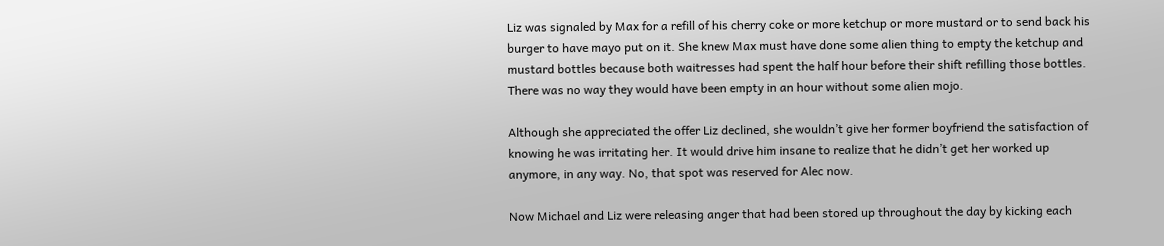Liz was signaled by Max for a refill of his cherry coke or more ketchup or more mustard or to send back his burger to have mayo put on it. She knew Max must have done some alien thing to empty the ketchup and mustard bottles because both waitresses had spent the half hour before their shift refilling those bottles. There was no way they would have been empty in an hour without some alien mojo.

Although she appreciated the offer Liz declined, she wouldn’t give her former boyfriend the satisfaction of knowing he was irritating her. It would drive him insane to realize that he didn’t get her worked up anymore, in any way. No, that spot was reserved for Alec now.

Now Michael and Liz were releasing anger that had been stored up throughout the day by kicking each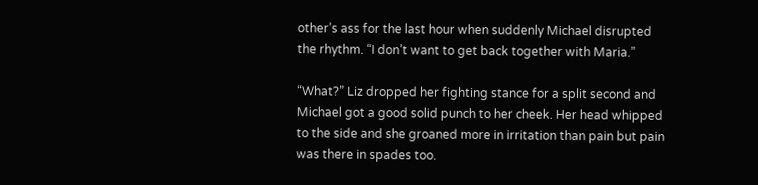other’s ass for the last hour when suddenly Michael disrupted the rhythm. “I don’t want to get back together with Maria.”

“What?” Liz dropped her fighting stance for a split second and Michael got a good solid punch to her cheek. Her head whipped to the side and she groaned more in irritation than pain but pain was there in spades too.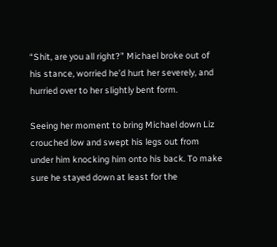“Shit, are you all right?” Michael broke out of his stance, worried he’d hurt her severely, and hurried over to her slightly bent form.

Seeing her moment to bring Michael down Liz crouched low and swept his legs out from under him knocking him onto his back. To make sure he stayed down at least for the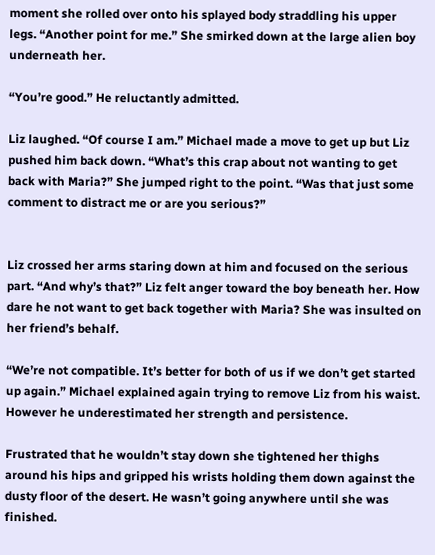moment she rolled over onto his splayed body straddling his upper legs. “Another point for me.” She smirked down at the large alien boy underneath her.

“You’re good.” He reluctantly admitted.

Liz laughed. “Of course I am.” Michael made a move to get up but Liz pushed him back down. “What’s this crap about not wanting to get back with Maria?” She jumped right to the point. “Was that just some comment to distract me or are you serious?”


Liz crossed her arms staring down at him and focused on the serious part. “And why’s that?” Liz felt anger toward the boy beneath her. How dare he not want to get back together with Maria? She was insulted on her friend’s behalf.

“We’re not compatible. It’s better for both of us if we don’t get started up again.” Michael explained again trying to remove Liz from his waist. However he underestimated her strength and persistence.

Frustrated that he wouldn’t stay down she tightened her thighs around his hips and gripped his wrists holding them down against the dusty floor of the desert. He wasn’t going anywhere until she was finished.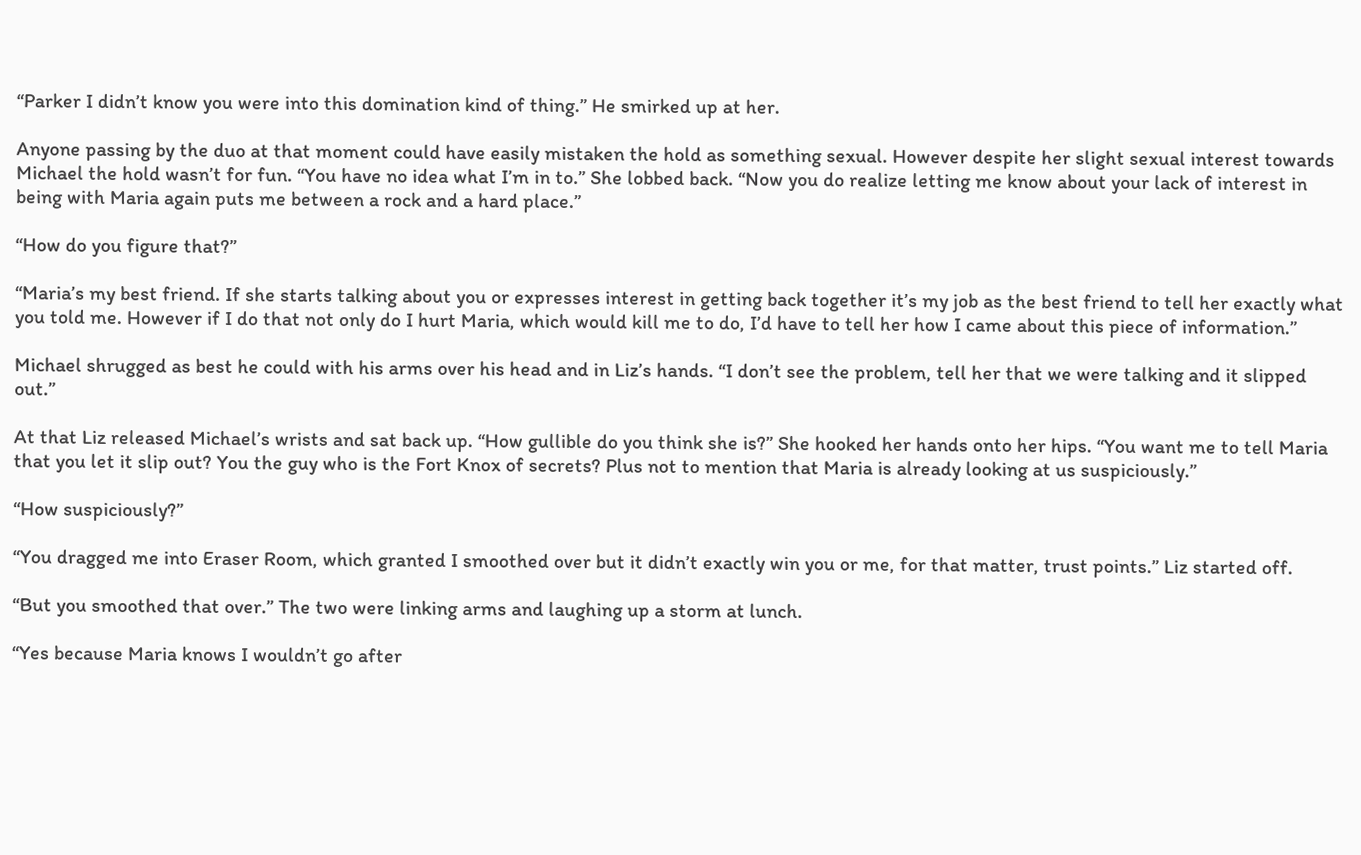“Parker I didn’t know you were into this domination kind of thing.” He smirked up at her.

Anyone passing by the duo at that moment could have easily mistaken the hold as something sexual. However despite her slight sexual interest towards Michael the hold wasn’t for fun. “You have no idea what I’m in to.” She lobbed back. “Now you do realize letting me know about your lack of interest in being with Maria again puts me between a rock and a hard place.”

“How do you figure that?”

“Maria’s my best friend. If she starts talking about you or expresses interest in getting back together it’s my job as the best friend to tell her exactly what you told me. However if I do that not only do I hurt Maria, which would kill me to do, I’d have to tell her how I came about this piece of information.”

Michael shrugged as best he could with his arms over his head and in Liz’s hands. “I don’t see the problem, tell her that we were talking and it slipped out.”

At that Liz released Michael’s wrists and sat back up. “How gullible do you think she is?” She hooked her hands onto her hips. “You want me to tell Maria that you let it slip out? You the guy who is the Fort Knox of secrets? Plus not to mention that Maria is already looking at us suspiciously.”

“How suspiciously?”

“You dragged me into Eraser Room, which granted I smoothed over but it didn’t exactly win you or me, for that matter, trust points.” Liz started off.

“But you smoothed that over.” The two were linking arms and laughing up a storm at lunch.

“Yes because Maria knows I wouldn’t go after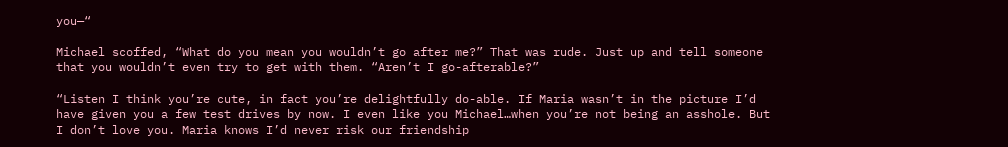you—“

Michael scoffed, “What do you mean you wouldn’t go after me?” That was rude. Just up and tell someone that you wouldn’t even try to get with them. “Aren’t I go-afterable?”

“Listen I think you’re cute, in fact you’re delightfully do-able. If Maria wasn’t in the picture I’d have given you a few test drives by now. I even like you Michael…when you’re not being an asshole. But I don’t love you. Maria knows I’d never risk our friendship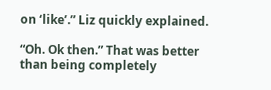on ‘like’.” Liz quickly explained.

“Oh. Ok then.” That was better than being completely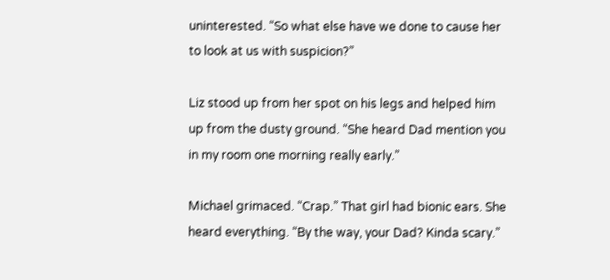uninterested. “So what else have we done to cause her to look at us with suspicion?”

Liz stood up from her spot on his legs and helped him up from the dusty ground. “She heard Dad mention you in my room one morning really early.”

Michael grimaced. “Crap.” That girl had bionic ears. She heard everything. “By the way, your Dad? Kinda scary.”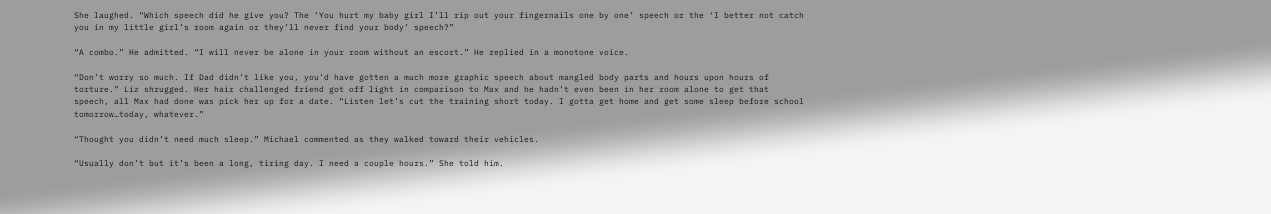She laughed. “Which speech did he give you? The ‘You hurt my baby girl I’ll rip out your fingernails one by one’ speech or the ‘I better not catch you in my little girl’s room again or they’ll never find your body’ speech?”

“A combo.” He admitted. “I will never be alone in your room without an escort.” He replied in a monotone voice.

“Don’t worry so much. If Dad didn’t like you, you’d have gotten a much more graphic speech about mangled body parts and hours upon hours of torture.” Liz shrugged. Her hair challenged friend got off light in comparison to Max and he hadn’t even been in her room alone to get that speech, all Max had done was pick her up for a date. “Listen let’s cut the training short today. I gotta get home and get some sleep before school tomorrow…today, whatever.”

“Thought you didn’t need much sleep.” Michael commented as they walked toward their vehicles.

“Usually don’t but it’s been a long, tiring day. I need a couple hours.” She told him.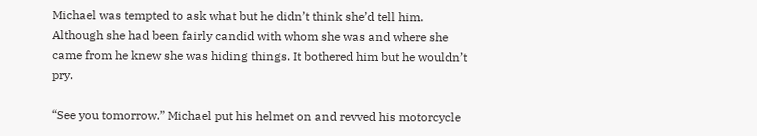Michael was tempted to ask what but he didn’t think she’d tell him. Although she had been fairly candid with whom she was and where she came from he knew she was hiding things. It bothered him but he wouldn’t pry.

“See you tomorrow.” Michael put his helmet on and revved his motorcycle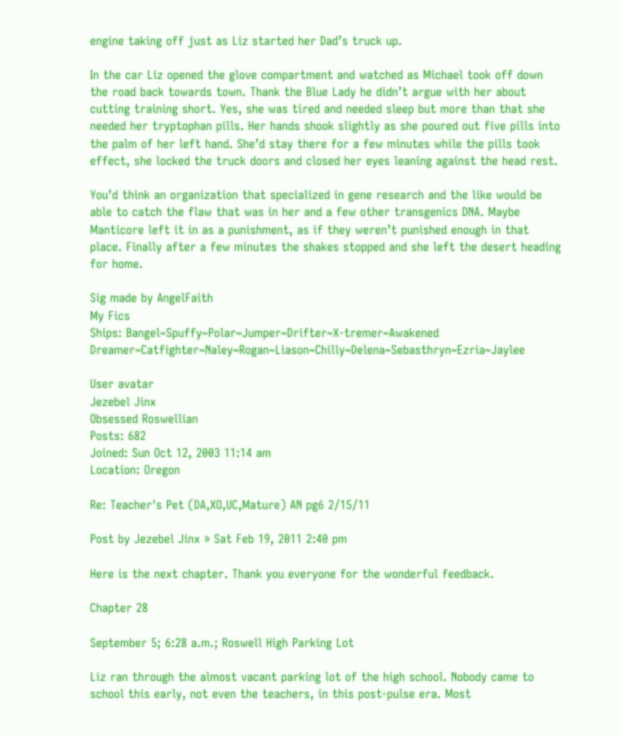engine taking off just as Liz started her Dad’s truck up.

In the car Liz opened the glove compartment and watched as Michael took off down the road back towards town. Thank the Blue Lady he didn’t argue with her about cutting training short. Yes, she was tired and needed sleep but more than that she needed her tryptophan pills. Her hands shook slightly as she poured out five pills into the palm of her left hand. She’d stay there for a few minutes while the pills took effect, she locked the truck doors and closed her eyes leaning against the head rest.

You’d think an organization that specialized in gene research and the like would be able to catch the flaw that was in her and a few other transgenics DNA. Maybe Manticore left it in as a punishment, as if they weren’t punished enough in that place. Finally after a few minutes the shakes stopped and she left the desert heading for home.

Sig made by AngelFaith
My Fics
Ships: Bangel~Spuffy~Polar~Jumper~Drifter~X-tremer~Awakened Dreamer~Catfighter~Naley~Rogan~Liason~Chilly~Delena~Sebasthryn~Ezria~Jaylee

User avatar
Jezebel Jinx
Obsessed Roswellian
Posts: 682
Joined: Sun Oct 12, 2003 11:14 am
Location: Oregon

Re: Teacher's Pet (DA,XO,UC,Mature) AN pg6 2/15/11

Post by Jezebel Jinx » Sat Feb 19, 2011 2:40 pm

Here is the next chapter. Thank you everyone for the wonderful feedback.

Chapter 28

September 5; 6:28 a.m.; Roswell High Parking Lot

Liz ran through the almost vacant parking lot of the high school. Nobody came to school this early, not even the teachers, in this post-pulse era. Most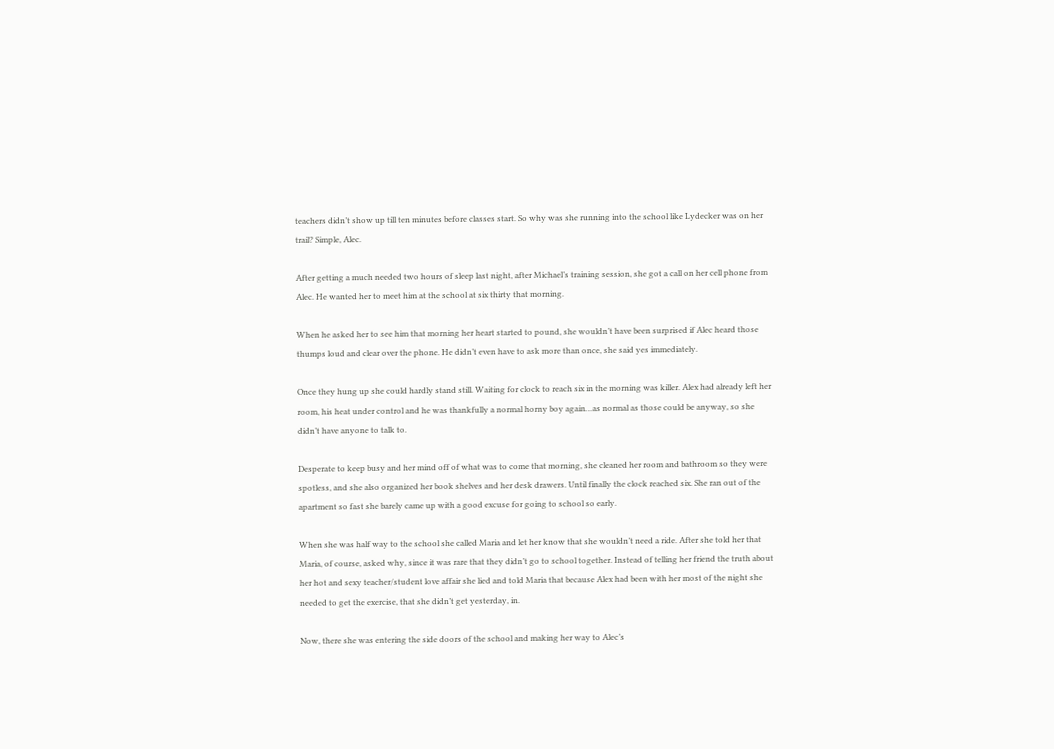teachers didn’t show up till ten minutes before classes start. So why was she running into the school like Lydecker was on her trail? Simple, Alec.

After getting a much needed two hours of sleep last night, after Michael’s training session, she got a call on her cell phone from Alec. He wanted her to meet him at the school at six thirty that morning.

When he asked her to see him that morning her heart started to pound, she wouldn’t have been surprised if Alec heard those thumps loud and clear over the phone. He didn’t even have to ask more than once, she said yes immediately.

Once they hung up she could hardly stand still. Waiting for clock to reach six in the morning was killer. Alex had already left her room, his heat under control and he was thankfully a normal horny boy again…as normal as those could be anyway, so she didn’t have anyone to talk to.

Desperate to keep busy and her mind off of what was to come that morning, she cleaned her room and bathroom so they were spotless, and she also organized her book shelves and her desk drawers. Until finally the clock reached six. She ran out of the apartment so fast she barely came up with a good excuse for going to school so early.

When she was half way to the school she called Maria and let her know that she wouldn’t need a ride. After she told her that Maria, of course, asked why, since it was rare that they didn’t go to school together. Instead of telling her friend the truth about her hot and sexy teacher/student love affair she lied and told Maria that because Alex had been with her most of the night she needed to get the exercise, that she didn’t get yesterday, in.

Now, there she was entering the side doors of the school and making her way to Alec’s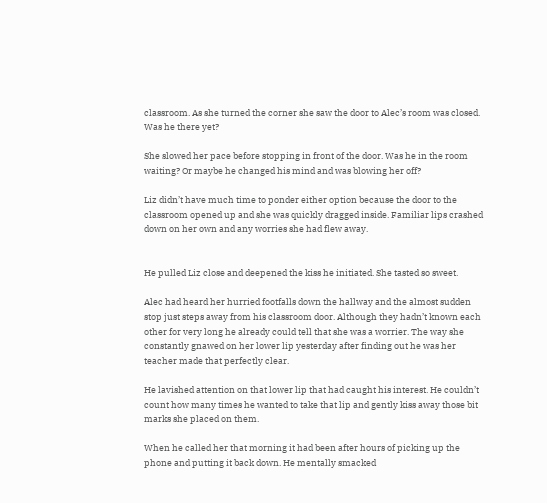classroom. As she turned the corner she saw the door to Alec’s room was closed. Was he there yet?

She slowed her pace before stopping in front of the door. Was he in the room waiting? Or maybe he changed his mind and was blowing her off?

Liz didn’t have much time to ponder either option because the door to the classroom opened up and she was quickly dragged inside. Familiar lips crashed down on her own and any worries she had flew away.


He pulled Liz close and deepened the kiss he initiated. She tasted so sweet.

Alec had heard her hurried footfalls down the hallway and the almost sudden stop just steps away from his classroom door. Although they hadn’t known each other for very long he already could tell that she was a worrier. The way she constantly gnawed on her lower lip yesterday after finding out he was her teacher made that perfectly clear.

He lavished attention on that lower lip that had caught his interest. He couldn’t count how many times he wanted to take that lip and gently kiss away those bit marks she placed on them.

When he called her that morning it had been after hours of picking up the phone and putting it back down. He mentally smacked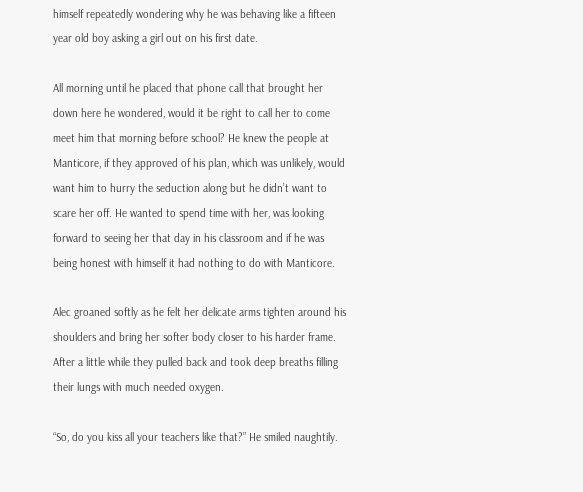himself repeatedly wondering why he was behaving like a fifteen year old boy asking a girl out on his first date.

All morning until he placed that phone call that brought her down here he wondered, would it be right to call her to come meet him that morning before school? He knew the people at Manticore, if they approved of his plan, which was unlikely, would want him to hurry the seduction along but he didn’t want to scare her off. He wanted to spend time with her, was looking forward to seeing her that day in his classroom and if he was being honest with himself it had nothing to do with Manticore.

Alec groaned softly as he felt her delicate arms tighten around his shoulders and bring her softer body closer to his harder frame. After a little while they pulled back and took deep breaths filling their lungs with much needed oxygen.

“So, do you kiss all your teachers like that?” He smiled naughtily.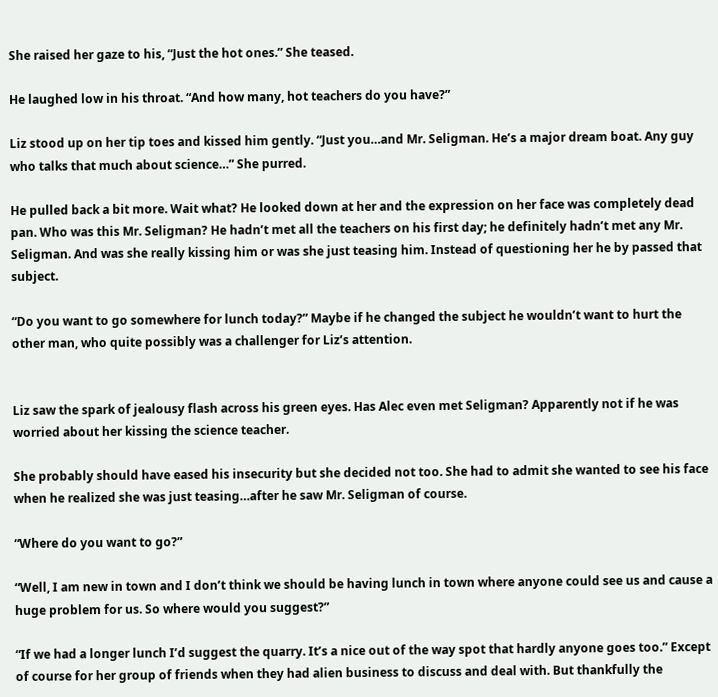She raised her gaze to his, “Just the hot ones.” She teased.

He laughed low in his throat. “And how many, hot teachers do you have?”

Liz stood up on her tip toes and kissed him gently. “Just you…and Mr. Seligman. He’s a major dream boat. Any guy who talks that much about science…” She purred.

He pulled back a bit more. Wait what? He looked down at her and the expression on her face was completely dead pan. Who was this Mr. Seligman? He hadn’t met all the teachers on his first day; he definitely hadn’t met any Mr. Seligman. And was she really kissing him or was she just teasing him. Instead of questioning her he by passed that subject.

“Do you want to go somewhere for lunch today?” Maybe if he changed the subject he wouldn’t want to hurt the other man, who quite possibly was a challenger for Liz’s attention.


Liz saw the spark of jealousy flash across his green eyes. Has Alec even met Seligman? Apparently not if he was worried about her kissing the science teacher.

She probably should have eased his insecurity but she decided not too. She had to admit she wanted to see his face when he realized she was just teasing…after he saw Mr. Seligman of course.

“Where do you want to go?”

“Well, I am new in town and I don’t think we should be having lunch in town where anyone could see us and cause a huge problem for us. So where would you suggest?”

“If we had a longer lunch I’d suggest the quarry. It’s a nice out of the way spot that hardly anyone goes too.” Except of course for her group of friends when they had alien business to discuss and deal with. But thankfully the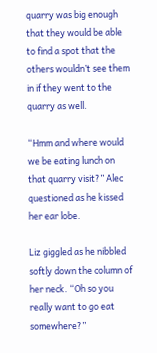quarry was big enough that they would be able to find a spot that the others wouldn’t see them in if they went to the quarry as well.

“Hmm and where would we be eating lunch on that quarry visit?” Alec questioned as he kissed her ear lobe.

Liz giggled as he nibbled softly down the column of her neck. “Oh so you really want to go eat somewhere?”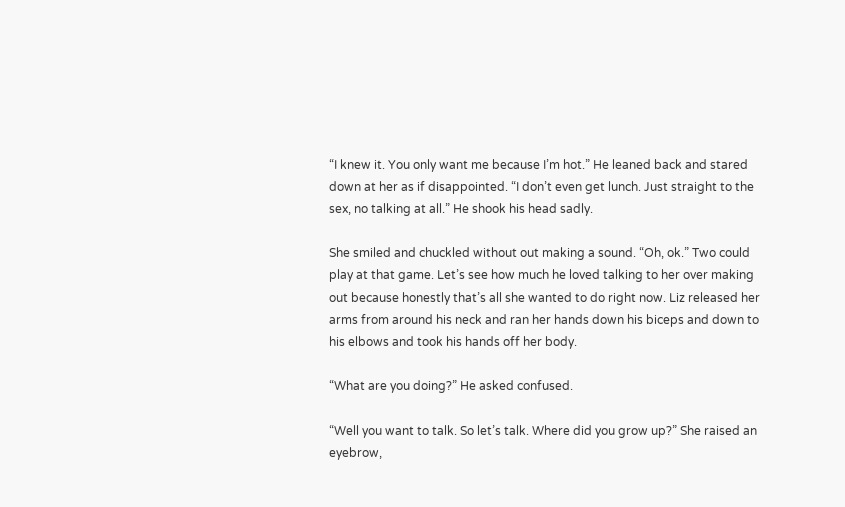“I knew it. You only want me because I’m hot.” He leaned back and stared down at her as if disappointed. “I don’t even get lunch. Just straight to the sex, no talking at all.” He shook his head sadly.

She smiled and chuckled without out making a sound. “Oh, ok.” Two could play at that game. Let’s see how much he loved talking to her over making out because honestly that’s all she wanted to do right now. Liz released her arms from around his neck and ran her hands down his biceps and down to his elbows and took his hands off her body.

“What are you doing?” He asked confused.

“Well you want to talk. So let’s talk. Where did you grow up?” She raised an eyebrow,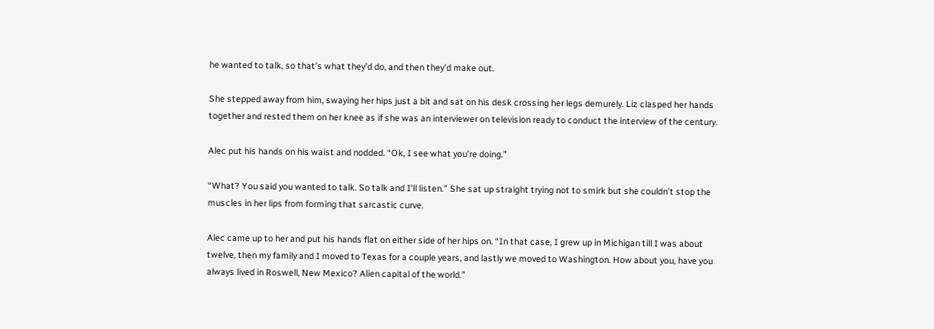he wanted to talk, so that’s what they’d do, and then they’d make out.

She stepped away from him, swaying her hips just a bit and sat on his desk crossing her legs demurely. Liz clasped her hands together and rested them on her knee as if she was an interviewer on television ready to conduct the interview of the century.

Alec put his hands on his waist and nodded. “Ok, I see what you’re doing.”

“What? You said you wanted to talk. So talk and I’ll listen.” She sat up straight trying not to smirk but she couldn’t stop the muscles in her lips from forming that sarcastic curve.

Alec came up to her and put his hands flat on either side of her hips on. “In that case, I grew up in Michigan till I was about twelve, then my family and I moved to Texas for a couple years, and lastly we moved to Washington. How about you, have you always lived in Roswell, New Mexico? Alien capital of the world.”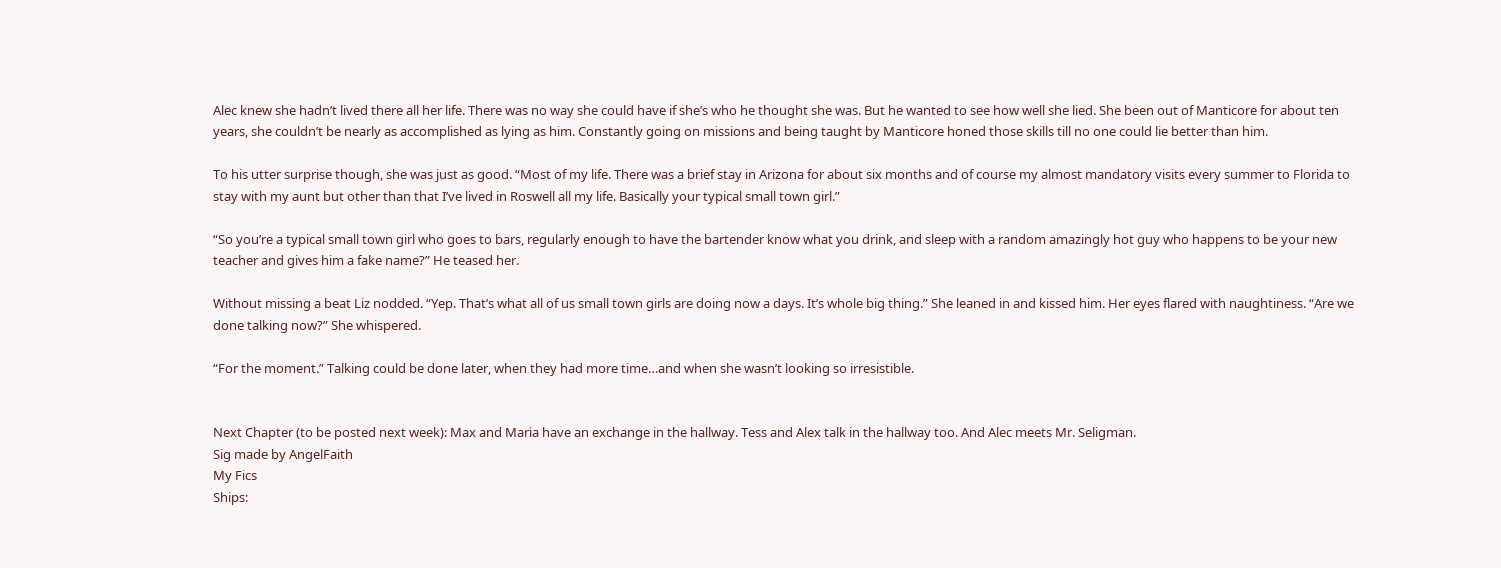Alec knew she hadn’t lived there all her life. There was no way she could have if she’s who he thought she was. But he wanted to see how well she lied. She been out of Manticore for about ten years, she couldn’t be nearly as accomplished as lying as him. Constantly going on missions and being taught by Manticore honed those skills till no one could lie better than him.

To his utter surprise though, she was just as good. “Most of my life. There was a brief stay in Arizona for about six months and of course my almost mandatory visits every summer to Florida to stay with my aunt but other than that I’ve lived in Roswell all my life. Basically your typical small town girl.”

“So you’re a typical small town girl who goes to bars, regularly enough to have the bartender know what you drink, and sleep with a random amazingly hot guy who happens to be your new teacher and gives him a fake name?” He teased her.

Without missing a beat Liz nodded. “Yep. That’s what all of us small town girls are doing now a days. It’s whole big thing.” She leaned in and kissed him. Her eyes flared with naughtiness. “Are we done talking now?” She whispered.

“For the moment.” Talking could be done later, when they had more time…and when she wasn’t looking so irresistible.


Next Chapter (to be posted next week): Max and Maria have an exchange in the hallway. Tess and Alex talk in the hallway too. And Alec meets Mr. Seligman.
Sig made by AngelFaith
My Fics
Ships: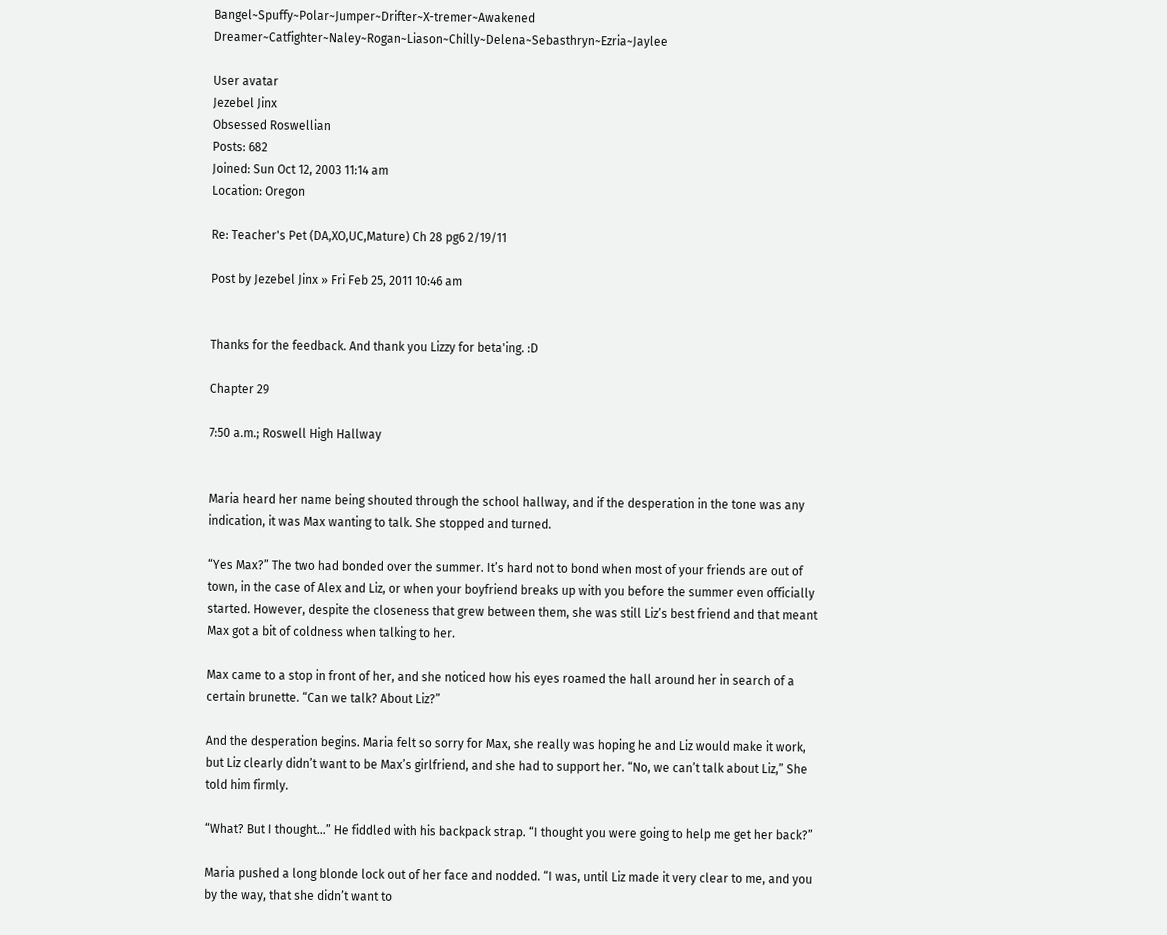Bangel~Spuffy~Polar~Jumper~Drifter~X-tremer~Awakened Dreamer~Catfighter~Naley~Rogan~Liason~Chilly~Delena~Sebasthryn~Ezria~Jaylee

User avatar
Jezebel Jinx
Obsessed Roswellian
Posts: 682
Joined: Sun Oct 12, 2003 11:14 am
Location: Oregon

Re: Teacher's Pet (DA,XO,UC,Mature) Ch 28 pg6 2/19/11

Post by Jezebel Jinx » Fri Feb 25, 2011 10:46 am


Thanks for the feedback. And thank you Lizzy for beta'ing. :D

Chapter 29

7:50 a.m.; Roswell High Hallway


Maria heard her name being shouted through the school hallway, and if the desperation in the tone was any indication, it was Max wanting to talk. She stopped and turned.

“Yes Max?” The two had bonded over the summer. It’s hard not to bond when most of your friends are out of town, in the case of Alex and Liz, or when your boyfriend breaks up with you before the summer even officially started. However, despite the closeness that grew between them, she was still Liz’s best friend and that meant Max got a bit of coldness when talking to her.

Max came to a stop in front of her, and she noticed how his eyes roamed the hall around her in search of a certain brunette. “Can we talk? About Liz?”

And the desperation begins. Maria felt so sorry for Max, she really was hoping he and Liz would make it work, but Liz clearly didn’t want to be Max’s girlfriend, and she had to support her. “No, we can’t talk about Liz,” She told him firmly.

“What? But I thought…” He fiddled with his backpack strap. “I thought you were going to help me get her back?”

Maria pushed a long blonde lock out of her face and nodded. “I was, until Liz made it very clear to me, and you by the way, that she didn’t want to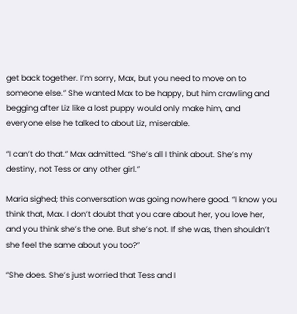get back together. I’m sorry, Max, but you need to move on to someone else.” She wanted Max to be happy, but him crawling and begging after Liz like a lost puppy would only make him, and everyone else he talked to about Liz, miserable.

“I can’t do that.” Max admitted. “She’s all I think about. She’s my destiny, not Tess or any other girl.”

Maria sighed; this conversation was going nowhere good. “I know you think that, Max. I don’t doubt that you care about her, you love her, and you think she’s the one. But she’s not. If she was, then shouldn’t she feel the same about you too?”

“She does. She’s just worried that Tess and I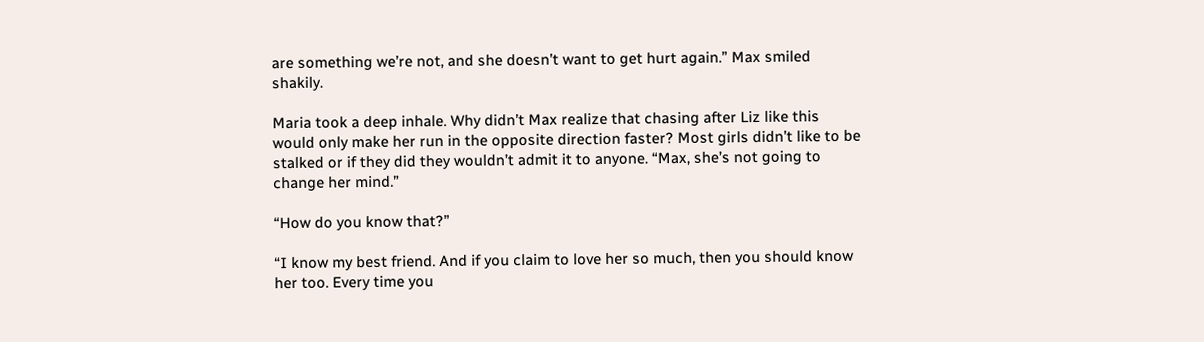are something we’re not, and she doesn’t want to get hurt again.” Max smiled shakily.

Maria took a deep inhale. Why didn’t Max realize that chasing after Liz like this would only make her run in the opposite direction faster? Most girls didn’t like to be stalked or if they did they wouldn’t admit it to anyone. “Max, she’s not going to change her mind.”

“How do you know that?”

“I know my best friend. And if you claim to love her so much, then you should know her too. Every time you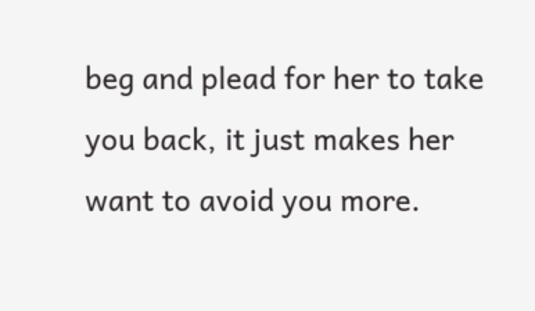beg and plead for her to take you back, it just makes her want to avoid you more.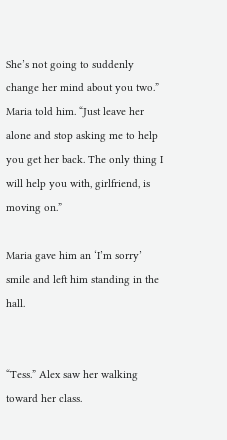She’s not going to suddenly change her mind about you two.” Maria told him. “Just leave her alone and stop asking me to help you get her back. The only thing I will help you with, girlfriend, is moving on.”

Maria gave him an ‘I’m sorry’ smile and left him standing in the hall.


“Tess.” Alex saw her walking toward her class.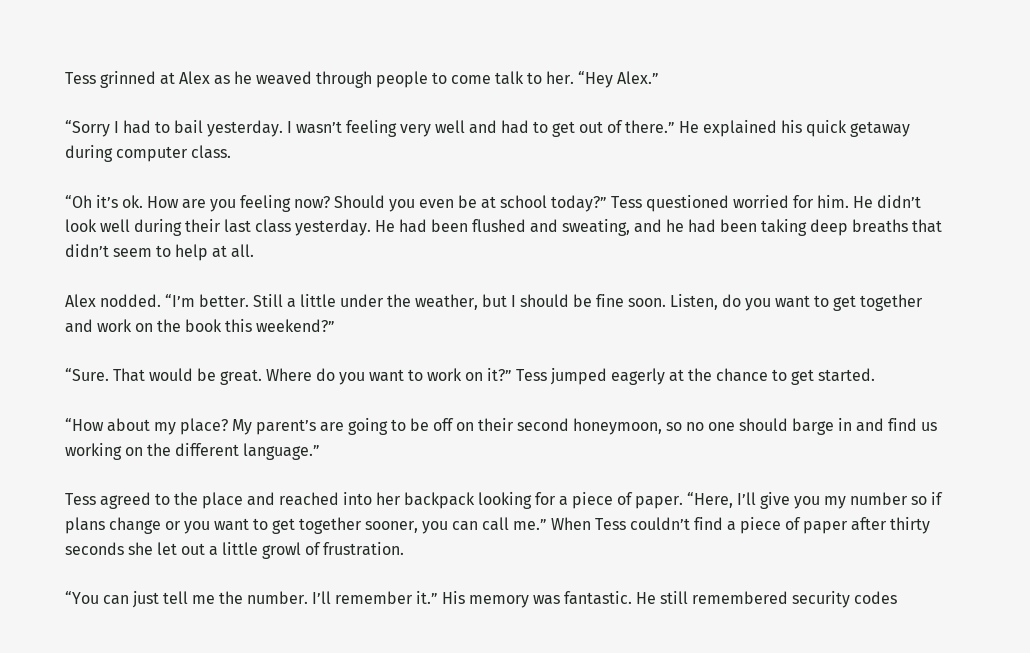Tess grinned at Alex as he weaved through people to come talk to her. “Hey Alex.”

“Sorry I had to bail yesterday. I wasn’t feeling very well and had to get out of there.” He explained his quick getaway during computer class.

“Oh it’s ok. How are you feeling now? Should you even be at school today?” Tess questioned worried for him. He didn’t look well during their last class yesterday. He had been flushed and sweating, and he had been taking deep breaths that didn’t seem to help at all.

Alex nodded. “I’m better. Still a little under the weather, but I should be fine soon. Listen, do you want to get together and work on the book this weekend?”

“Sure. That would be great. Where do you want to work on it?” Tess jumped eagerly at the chance to get started.

“How about my place? My parent’s are going to be off on their second honeymoon, so no one should barge in and find us working on the different language.”

Tess agreed to the place and reached into her backpack looking for a piece of paper. “Here, I’ll give you my number so if plans change or you want to get together sooner, you can call me.” When Tess couldn’t find a piece of paper after thirty seconds she let out a little growl of frustration.

“You can just tell me the number. I’ll remember it.” His memory was fantastic. He still remembered security codes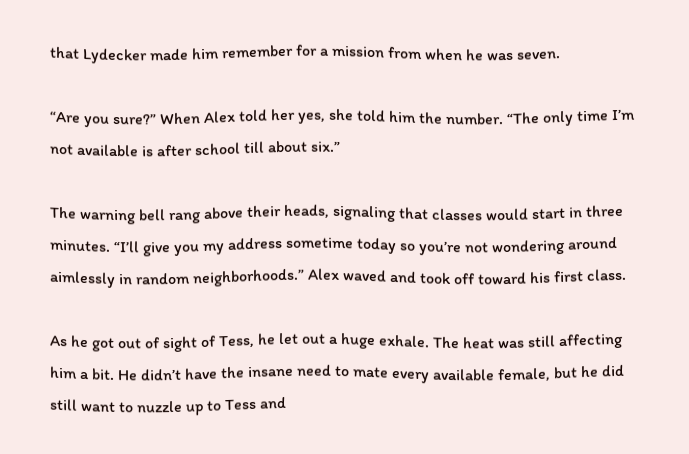that Lydecker made him remember for a mission from when he was seven.

“Are you sure?” When Alex told her yes, she told him the number. “The only time I’m not available is after school till about six.”

The warning bell rang above their heads, signaling that classes would start in three minutes. “I’ll give you my address sometime today so you’re not wondering around aimlessly in random neighborhoods.” Alex waved and took off toward his first class.

As he got out of sight of Tess, he let out a huge exhale. The heat was still affecting him a bit. He didn’t have the insane need to mate every available female, but he did still want to nuzzle up to Tess and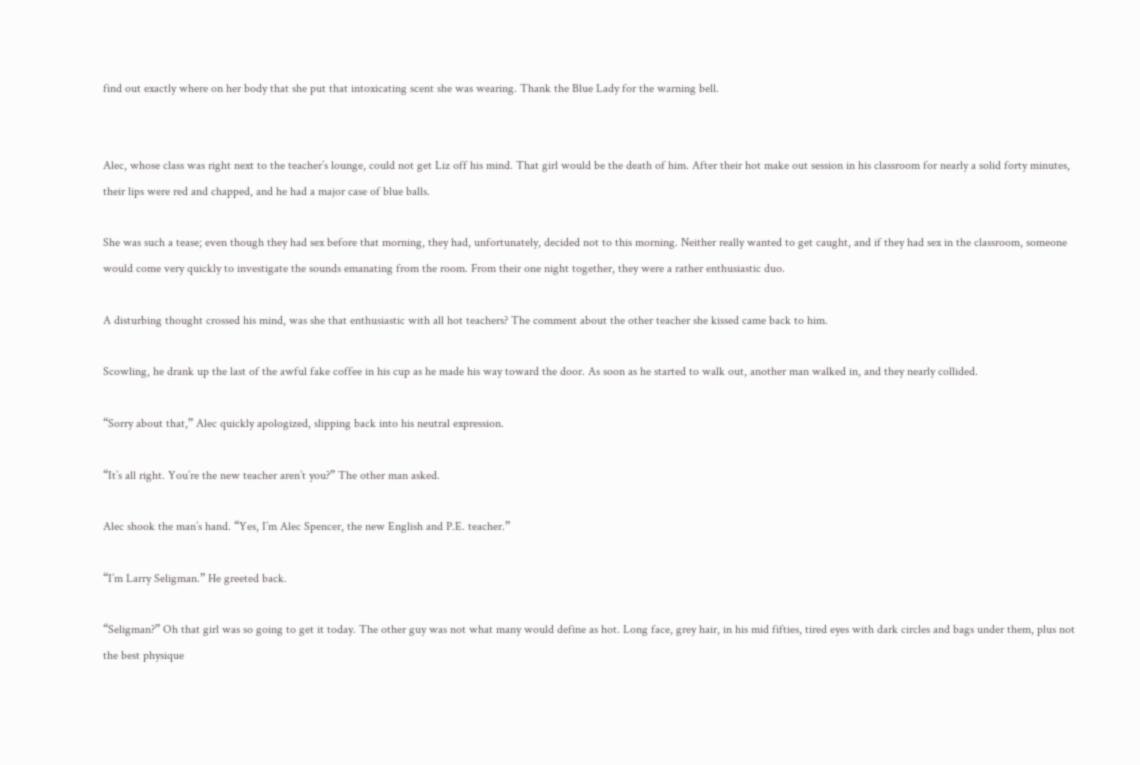find out exactly where on her body that she put that intoxicating scent she was wearing. Thank the Blue Lady for the warning bell.


Alec, whose class was right next to the teacher’s lounge, could not get Liz off his mind. That girl would be the death of him. After their hot make out session in his classroom for nearly a solid forty minutes, their lips were red and chapped, and he had a major case of blue balls.

She was such a tease; even though they had sex before that morning, they had, unfortunately, decided not to this morning. Neither really wanted to get caught, and if they had sex in the classroom, someone would come very quickly to investigate the sounds emanating from the room. From their one night together, they were a rather enthusiastic duo.

A disturbing thought crossed his mind, was she that enthusiastic with all hot teachers? The comment about the other teacher she kissed came back to him.

Scowling, he drank up the last of the awful fake coffee in his cup as he made his way toward the door. As soon as he started to walk out, another man walked in, and they nearly collided.

“Sorry about that,” Alec quickly apologized, slipping back into his neutral expression.

“It’s all right. You’re the new teacher aren’t you?” The other man asked.

Alec shook the man’s hand. “Yes, I’m Alec Spencer, the new English and P.E. teacher.”

“I’m Larry Seligman.” He greeted back.

“Seligman?” Oh that girl was so going to get it today. The other guy was not what many would define as hot. Long face, grey hair, in his mid fifties, tired eyes with dark circles and bags under them, plus not the best physique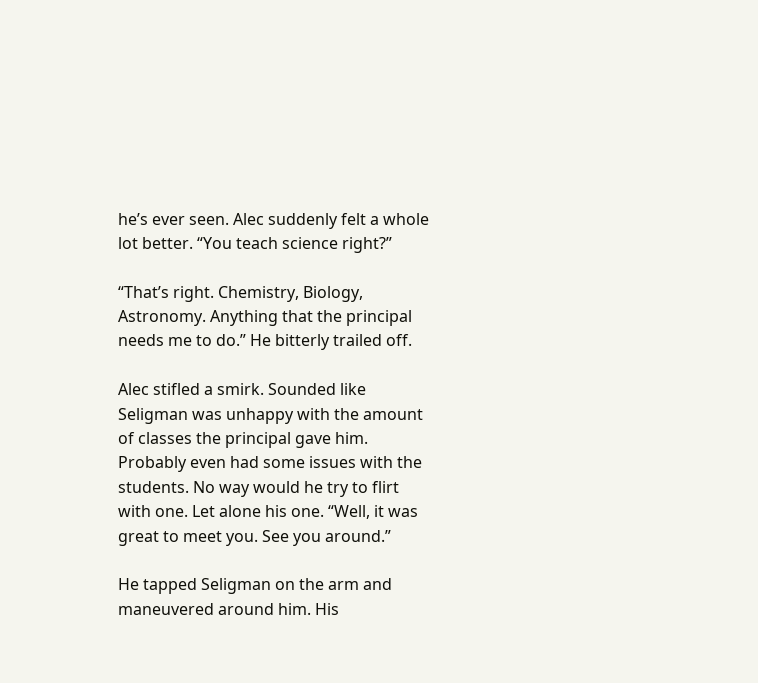he’s ever seen. Alec suddenly felt a whole lot better. “You teach science right?”

“That’s right. Chemistry, Biology, Astronomy. Anything that the principal needs me to do.” He bitterly trailed off.

Alec stifled a smirk. Sounded like Seligman was unhappy with the amount of classes the principal gave him. Probably even had some issues with the students. No way would he try to flirt with one. Let alone his one. “Well, it was great to meet you. See you around.”

He tapped Seligman on the arm and maneuvered around him. His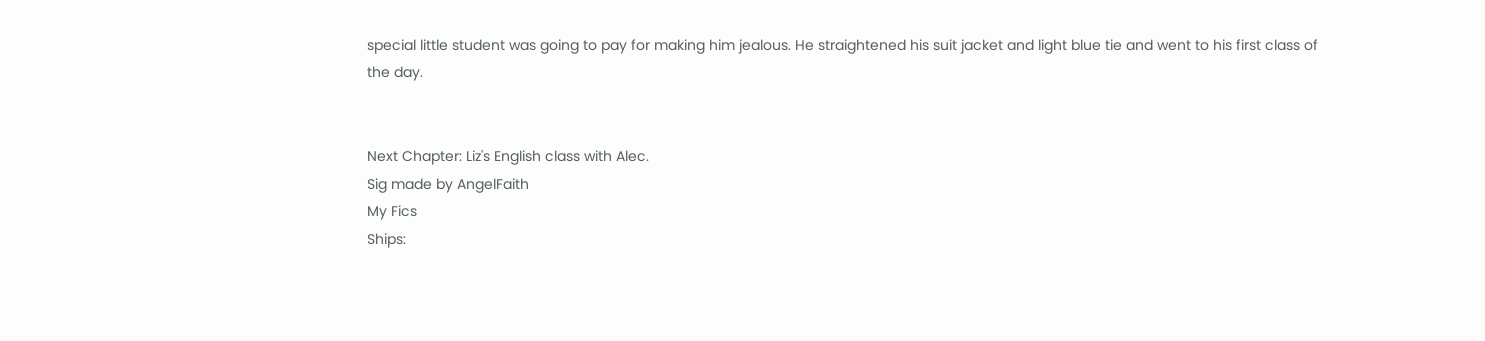special little student was going to pay for making him jealous. He straightened his suit jacket and light blue tie and went to his first class of the day.


Next Chapter: Liz's English class with Alec.
Sig made by AngelFaith
My Fics
Ships: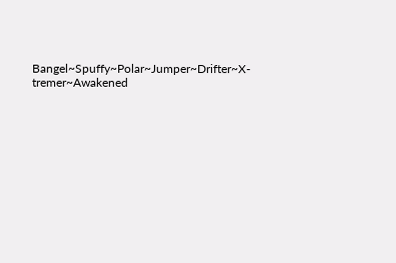Bangel~Spuffy~Polar~Jumper~Drifter~X-tremer~Awakened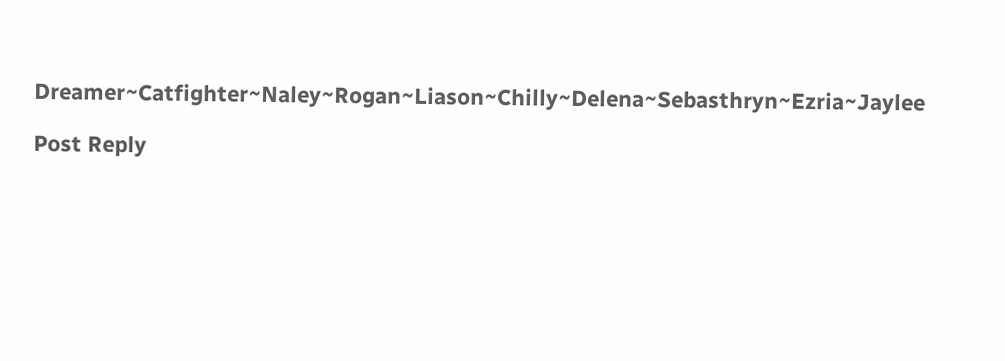Dreamer~Catfighter~Naley~Rogan~Liason~Chilly~Delena~Sebasthryn~Ezria~Jaylee

Post Reply